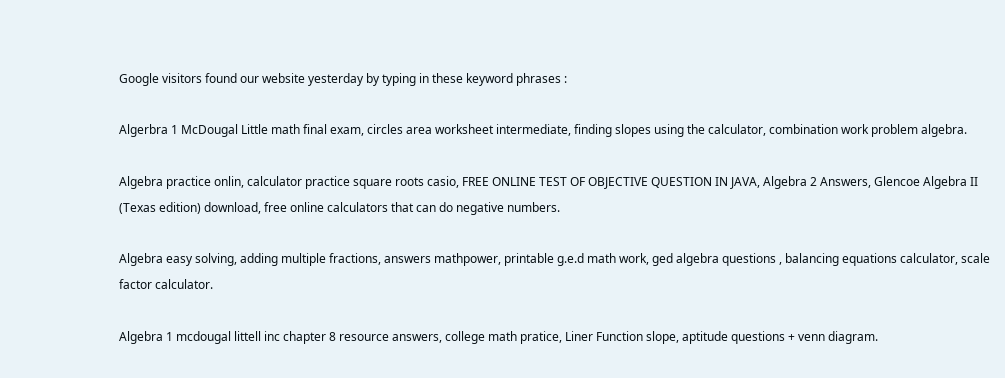Google visitors found our website yesterday by typing in these keyword phrases :

Algerbra 1 McDougal Little math final exam, circles area worksheet intermediate, finding slopes using the calculator, combination work problem algebra.

Algebra practice onlin, calculator practice square roots casio, FREE ONLINE TEST OF OBJECTIVE QUESTION IN JAVA, Algebra 2 Answers, Glencoe Algebra II (Texas edition) download, free online calculators that can do negative numbers.

Algebra easy solving, adding multiple fractions, answers mathpower, printable g.e.d math work, ged algebra questions , balancing equations calculator, scale factor calculator.

Algebra 1 mcdougal littell inc chapter 8 resource answers, college math pratice, Liner Function slope, aptitude questions + venn diagram.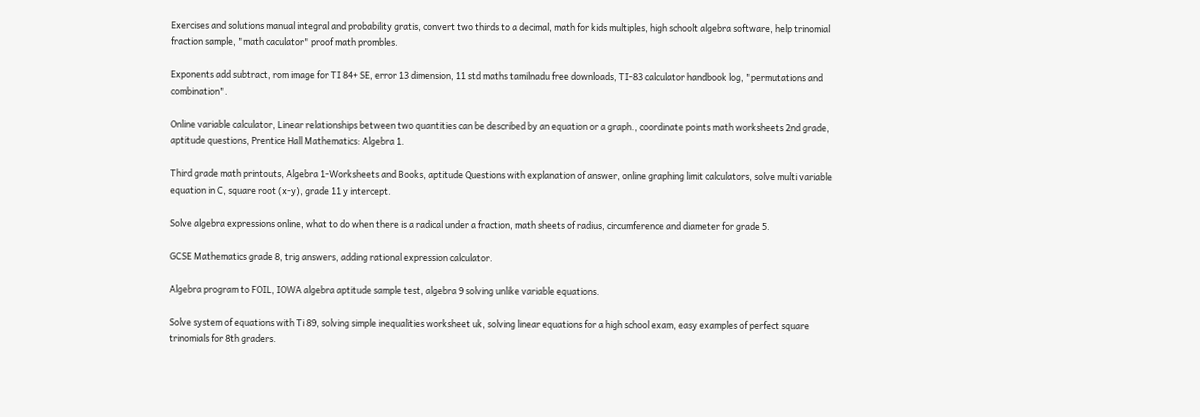Exercises and solutions manual integral and probability gratis, convert two thirds to a decimal, math for kids multiples, high schoolt algebra software, help trinomial fraction sample, "math caculator" proof math prombles.

Exponents add subtract, rom image for TI 84+ SE, error 13 dimension, 11 std maths tamilnadu free downloads, TI-83 calculator handbook log, "permutations and combination".

Online variable calculator, Linear relationships between two quantities can be described by an equation or a graph., coordinate points math worksheets 2nd grade, aptitude questions, Prentice Hall Mathematics: Algebra 1.

Third grade math printouts, Algebra 1-Worksheets and Books, aptitude Questions with explanation of answer, online graphing limit calculators, solve multi variable equation in C, square root (x-y), grade 11 y intercept.

Solve algebra expressions online, what to do when there is a radical under a fraction, math sheets of radius, circumference and diameter for grade 5.

GCSE Mathematics grade 8, trig answers, adding rational expression calculator.

Algebra program to FOIL, IOWA algebra aptitude sample test, algebra 9 solving unlike variable equations.

Solve system of equations with Ti 89, solving simple inequalities worksheet uk, solving linear equations for a high school exam, easy examples of perfect square trinomials for 8th graders.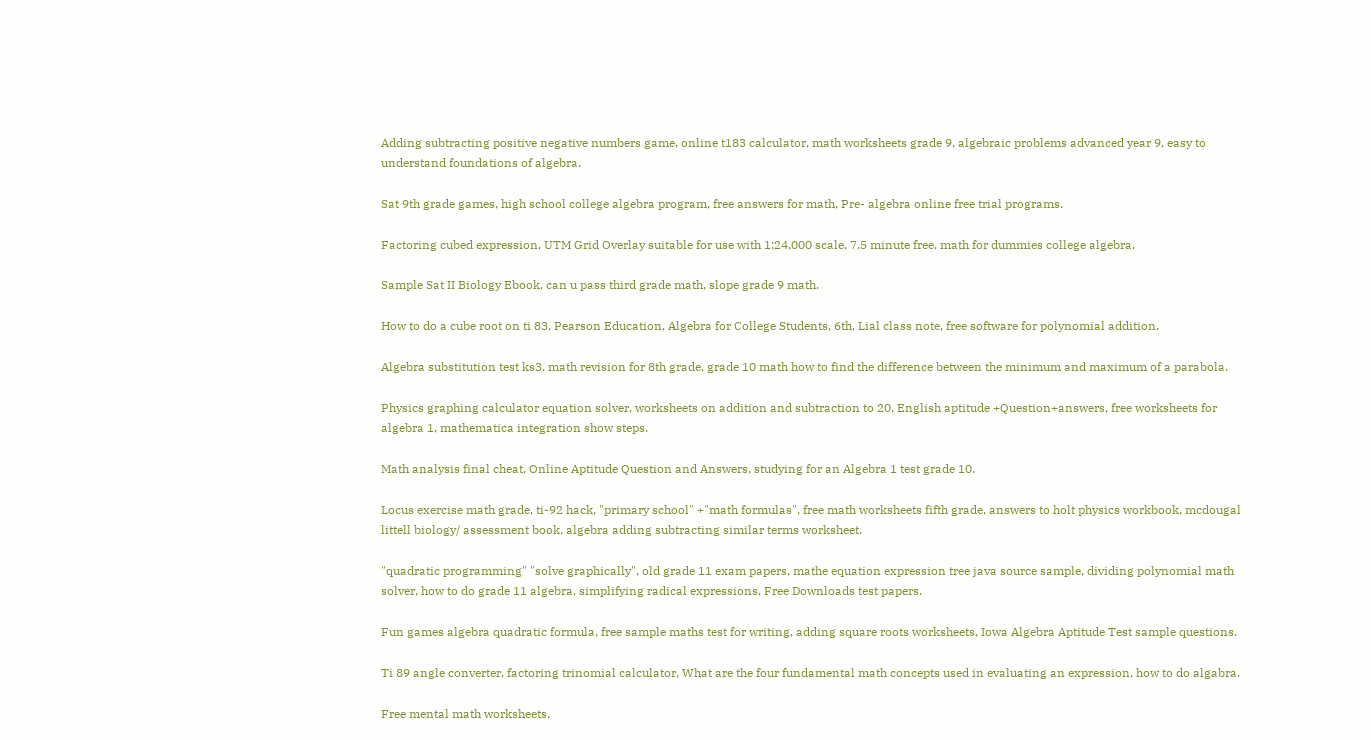Adding subtracting positive negative numbers game, online t183 calculator, math worksheets grade 9, algebraic problems advanced year 9, easy to understand foundations of algebra.

Sat 9th grade games, high school college algebra program, free answers for math, Pre- algebra online free trial programs.

Factoring cubed expression, UTM Grid Overlay suitable for use with 1:24,000 scale, 7.5 minute free, math for dummies college algebra.

Sample Sat II Biology Ebook, can u pass third grade math, slope grade 9 math.

How to do a cube root on ti 83, Pearson Education, Algebra for College Students, 6th, Lial class note, free software for polynomial addition.

Algebra substitution test ks3, math revision for 8th grade, grade 10 math how to find the difference between the minimum and maximum of a parabola.

Physics graphing calculator equation solver, worksheets on addition and subtraction to 20, English aptitude +Question+answers, free worksheets for algebra 1, mathematica integration show steps.

Math analysis final cheat, Online Aptitude Question and Answers, studying for an Algebra 1 test grade 10.

Locus exercise math grade, ti-92 hack, "primary school" +"math formulas", free math worksheets fifth grade, answers to holt physics workbook, mcdougal littell biology/ assessment book, algebra adding subtracting similar terms worksheet.

"quadratic programming" "solve graphically", old grade 11 exam papers, mathe equation expression tree java source sample, dividing polynomial math solver, how to do grade 11 algebra, simplifying radical expressions, Free Downloads test papers.

Fun games algebra quadratic formula, free sample maths test for writing, adding square roots worksheets, Iowa Algebra Aptitude Test sample questions.

Ti 89 angle converter, factoring trinomial calculator, What are the four fundamental math concepts used in evaluating an expression, how to do algabra.

Free mental math worksheets,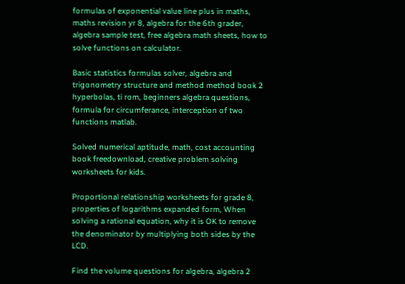formulas of exponential value line plus in maths, maths revision yr 8, algebra for the 6th grader, algebra sample test, free algebra math sheets, how to solve functions on calculator.

Basic statistics formulas solver, algebra and trigonometry structure and method method book 2 hyperbolas, ti rom, beginners algebra questions, formula for circumferance, interception of two functions matlab.

Solved numerical aptitude, math, cost accounting book freedownload, creative problem solving worksheets for kids.

Proportional relationship worksheets for grade 8, properties of logarithms expanded form, When solving a rational equation, why it is OK to remove the denominator by multiplying both sides by the LCD.

Find the volume questions for algebra, algebra 2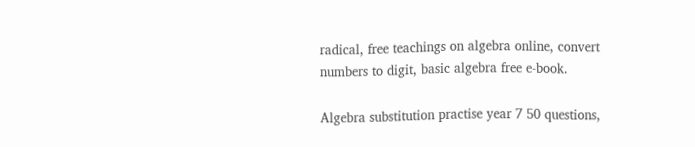radical, free teachings on algebra online, convert numbers to digit, basic algebra free e-book.

Algebra substitution practise year 7 50 questions,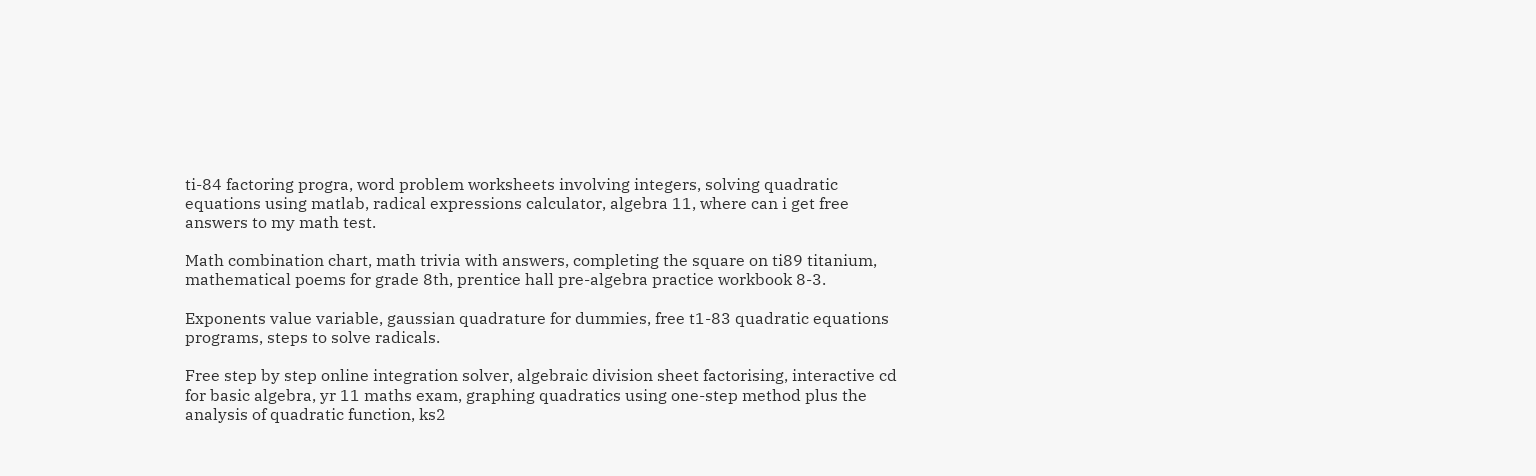ti-84 factoring progra, word problem worksheets involving integers, solving quadratic equations using matlab, radical expressions calculator, algebra 11, where can i get free answers to my math test.

Math combination chart, math trivia with answers, completing the square on ti89 titanium, mathematical poems for grade 8th, prentice hall pre-algebra practice workbook 8-3.

Exponents value variable, gaussian quadrature for dummies, free t1-83 quadratic equations programs, steps to solve radicals.

Free step by step online integration solver, algebraic division sheet factorising, interactive cd for basic algebra, yr 11 maths exam, graphing quadratics using one-step method plus the analysis of quadratic function, ks2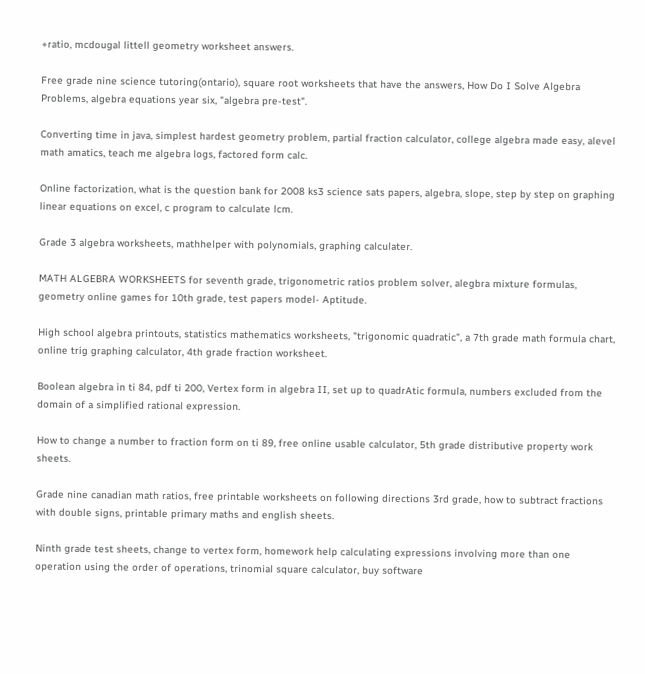+ratio, mcdougal littell geometry worksheet answers.

Free grade nine science tutoring(ontario), square root worksheets that have the answers, How Do I Solve Algebra Problems, algebra equations year six, "algebra pre-test".

Converting time in java, simplest hardest geometry problem, partial fraction calculator, college algebra made easy, alevel math amatics, teach me algebra logs, factored form calc.

Online factorization, what is the question bank for 2008 ks3 science sats papers, algebra, slope, step by step on graphing linear equations on excel, c program to calculate lcm.

Grade 3 algebra worksheets, mathhelper with polynomials, graphing calculater.

MATH ALGEBRA WORKSHEETS for seventh grade, trigonometric ratios problem solver, alegbra mixture formulas, geometry online games for 10th grade, test papers model- Aptitude.

High school algebra printouts, statistics mathematics worksheets, "trigonomic quadratic", a 7th grade math formula chart, online trig graphing calculator, 4th grade fraction worksheet.

Boolean algebra in ti 84, pdf ti 200, Vertex form in algebra II, set up to quadrAtic formula, numbers excluded from the domain of a simplified rational expression.

How to change a number to fraction form on ti 89, free online usable calculator, 5th grade distributive property work sheets.

Grade nine canadian math ratios, free printable worksheets on following directions 3rd grade, how to subtract fractions with double signs, printable primary maths and english sheets.

Ninth grade test sheets, change to vertex form, homework help calculating expressions involving more than one operation using the order of operations, trinomial square calculator, buy software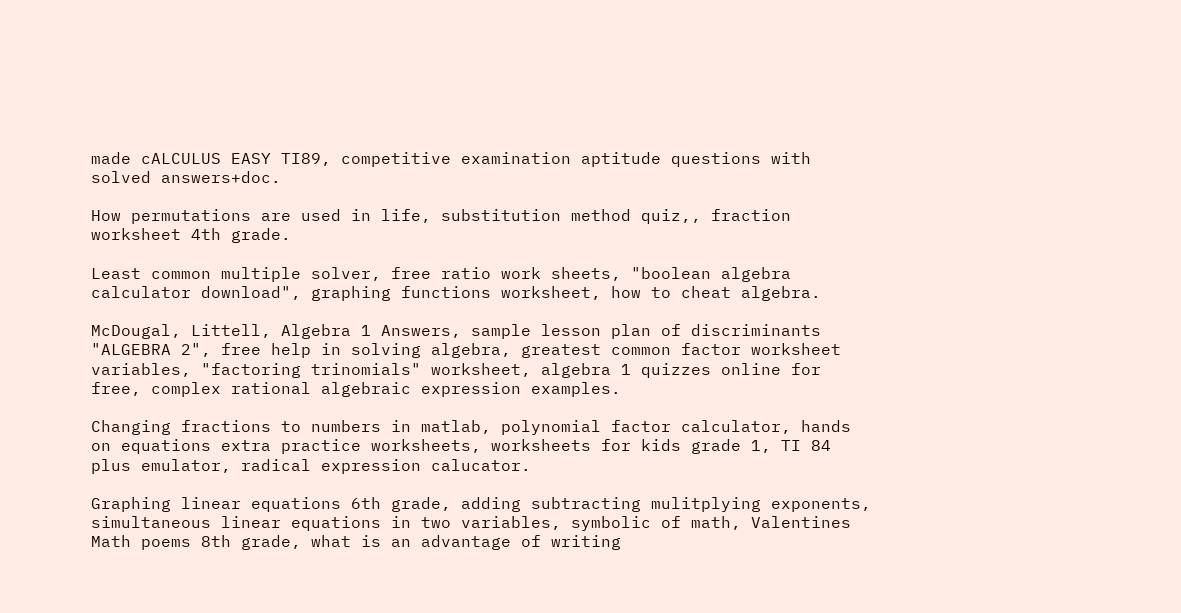made cALCULUS EASY TI89, competitive examination aptitude questions with solved answers+doc.

How permutations are used in life, substitution method quiz,, fraction worksheet 4th grade.

Least common multiple solver, free ratio work sheets, "boolean algebra calculator download", graphing functions worksheet, how to cheat algebra.

McDougal, Littell, Algebra 1 Answers, sample lesson plan of discriminants "ALGEBRA 2", free help in solving algebra, greatest common factor worksheet variables, "factoring trinomials" worksheet, algebra 1 quizzes online for free, complex rational algebraic expression examples.

Changing fractions to numbers in matlab, polynomial factor calculator, hands on equations extra practice worksheets, worksheets for kids grade 1, TI 84 plus emulator, radical expression calucator.

Graphing linear equations 6th grade, adding subtracting mulitplying exponents, simultaneous linear equations in two variables, symbolic of math, Valentines Math poems 8th grade, what is an advantage of writing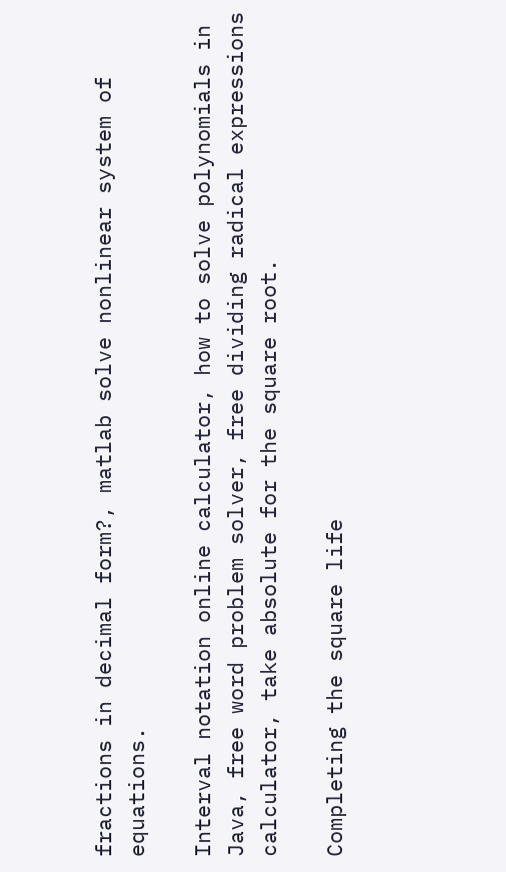fractions in decimal form?, matlab solve nonlinear system of equations.

Interval notation online calculator, how to solve polynomials in Java, free word problem solver, free dividing radical expressions calculator, take absolute for the square root.

Completing the square life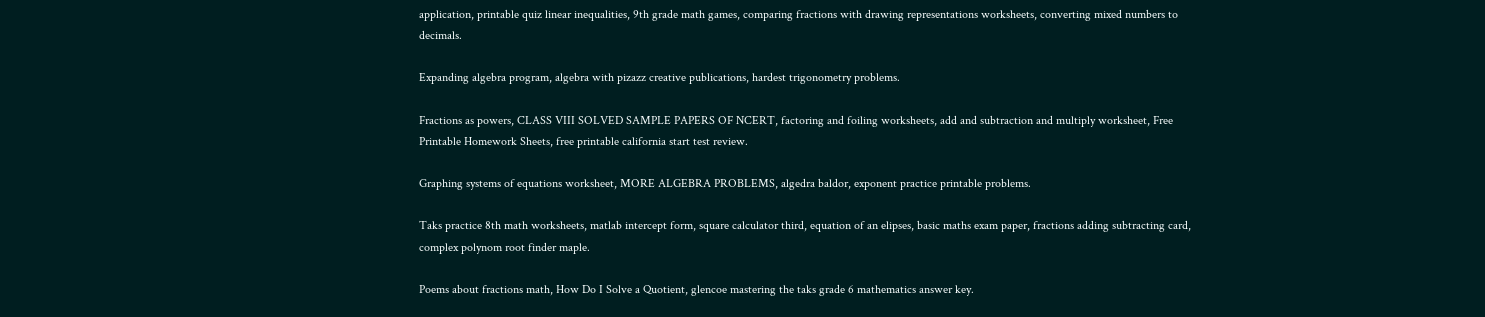application, printable quiz linear inequalities, 9th grade math games, comparing fractions with drawing representations worksheets, converting mixed numbers to decimals.

Expanding algebra program, algebra with pizazz creative publications, hardest trigonometry problems.

Fractions as powers, CLASS VIII SOLVED SAMPLE PAPERS OF NCERT, factoring and foiling worksheets, add and subtraction and multiply worksheet, Free Printable Homework Sheets, free printable california start test review.

Graphing systems of equations worksheet, MORE ALGEBRA PROBLEMS, algedra baldor, exponent practice printable problems.

Taks practice 8th math worksheets, matlab intercept form, square calculator third, equation of an elipses, basic maths exam paper, fractions adding subtracting card, complex polynom root finder maple.

Poems about fractions math, How Do I Solve a Quotient, glencoe mastering the taks grade 6 mathematics answer key.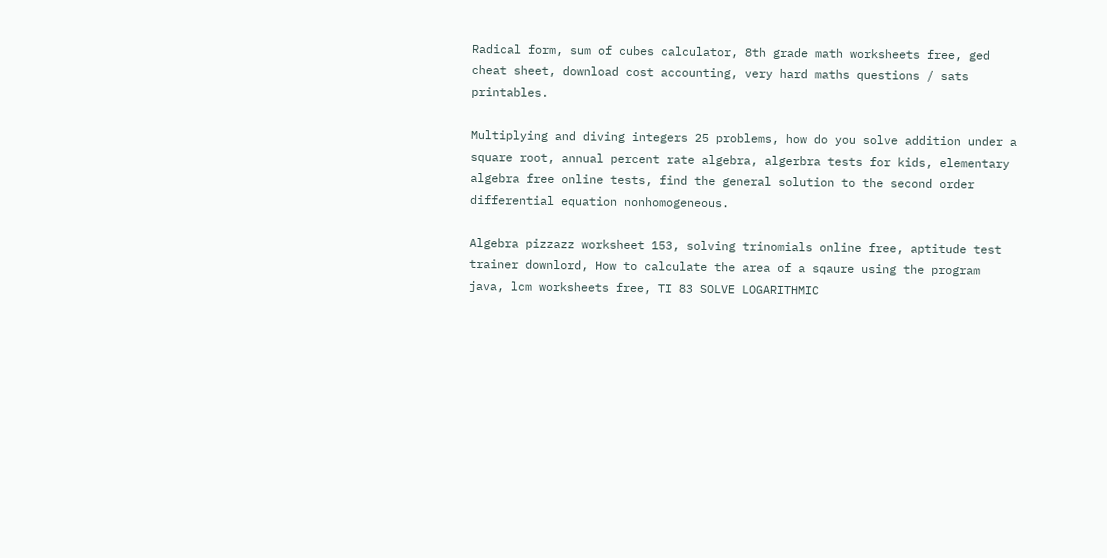Radical form, sum of cubes calculator, 8th grade math worksheets free, ged cheat sheet, download cost accounting, very hard maths questions / sats printables.

Multiplying and diving integers 25 problems, how do you solve addition under a square root, annual percent rate algebra, algerbra tests for kids, elementary algebra free online tests, find the general solution to the second order differential equation nonhomogeneous.

Algebra pizzazz worksheet 153, solving trinomials online free, aptitude test trainer downlord, How to calculate the area of a sqaure using the program java, lcm worksheets free, TI 83 SOLVE LOGARITHMIC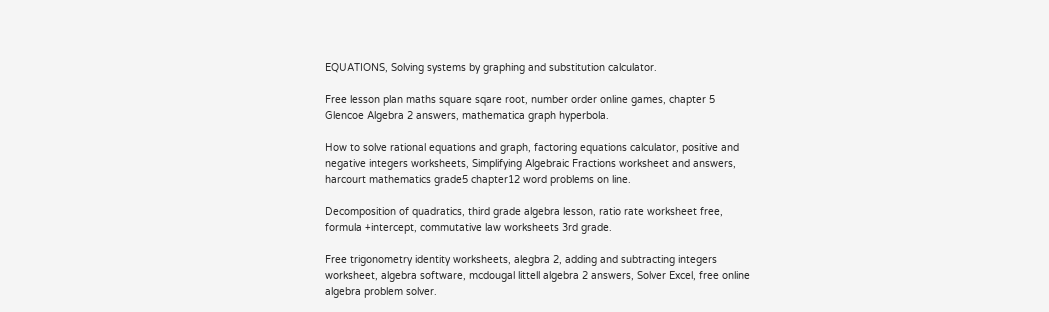EQUATIONS, Solving systems by graphing and substitution calculator.

Free lesson plan maths square sqare root, number order online games, chapter 5 Glencoe Algebra 2 answers, mathematica graph hyperbola.

How to solve rational equations and graph, factoring equations calculator, positive and negative integers worksheets, Simplifying Algebraic Fractions worksheet and answers, harcourt mathematics grade5 chapter12 word problems on line.

Decomposition of quadratics, third grade algebra lesson, ratio rate worksheet free, formula +intercept, commutative law worksheets 3rd grade.

Free trigonometry identity worksheets, alegbra 2, adding and subtracting integers worksheet, algebra software, mcdougal littell algebra 2 answers, Solver Excel, free online algebra problem solver.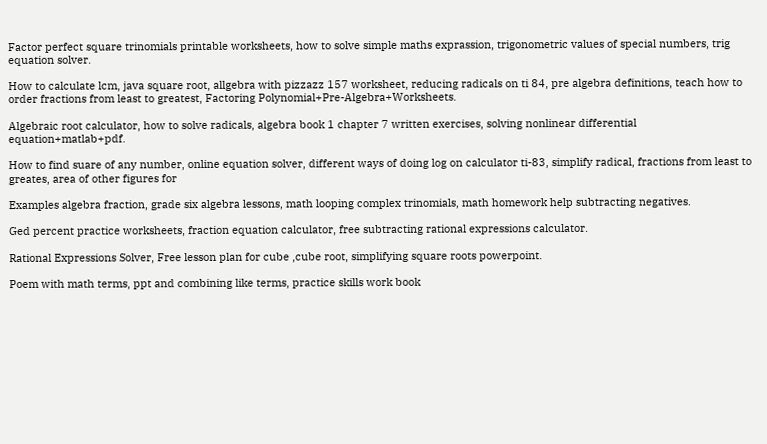Factor perfect square trinomials printable worksheets, how to solve simple maths exprassion, trigonometric values of special numbers, trig equation solver.

How to calculate lcm, java square root, allgebra with pizzazz 157 worksheet, reducing radicals on ti 84, pre algebra definitions, teach how to order fractions from least to greatest, Factoring Polynomial+Pre-Algebra+Worksheets.

Algebraic root calculator, how to solve radicals, algebra book 1 chapter 7 written exercises, solving nonlinear differential equation+matlab+pdf.

How to find suare of any number, online equation solver, different ways of doing log on calculator ti-83, simplify radical, fractions from least to greates, area of other figures for

Examples algebra fraction, grade six algebra lessons, math looping complex trinomials, math homework help subtracting negatives.

Ged percent practice worksheets, fraction equation calculator, free subtracting rational expressions calculator.

Rational Expressions Solver, Free lesson plan for cube ,cube root, simplifying square roots powerpoint.

Poem with math terms, ppt and combining like terms, practice skills work book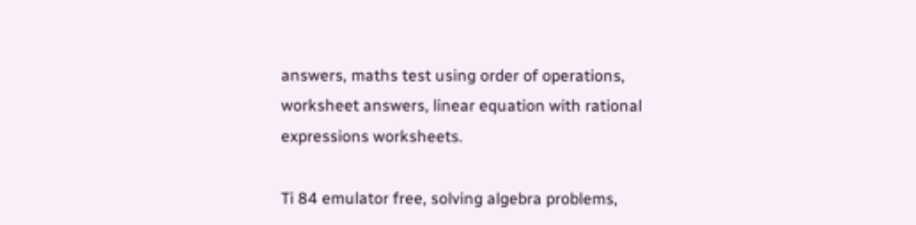answers, maths test using order of operations, worksheet answers, linear equation with rational expressions worksheets.

Ti 84 emulator free, solving algebra problems,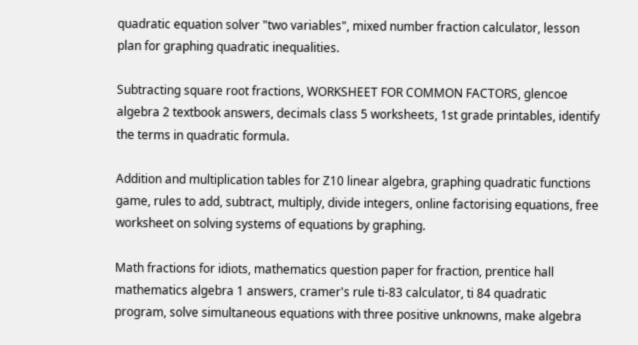quadratic equation solver "two variables", mixed number fraction calculator, lesson plan for graphing quadratic inequalities.

Subtracting square root fractions, WORKSHEET FOR COMMON FACTORS, glencoe algebra 2 textbook answers, decimals class 5 worksheets, 1st grade printables, identify the terms in quadratic formula.

Addition and multiplication tables for Z10 linear algebra, graphing quadratic functions game, rules to add, subtract, multiply, divide integers, online factorising equations, free worksheet on solving systems of equations by graphing.

Math fractions for idiots, mathematics question paper for fraction, prentice hall mathematics algebra 1 answers, cramer's rule ti-83 calculator, ti 84 quadratic program, solve simultaneous equations with three positive unknowns, make algebra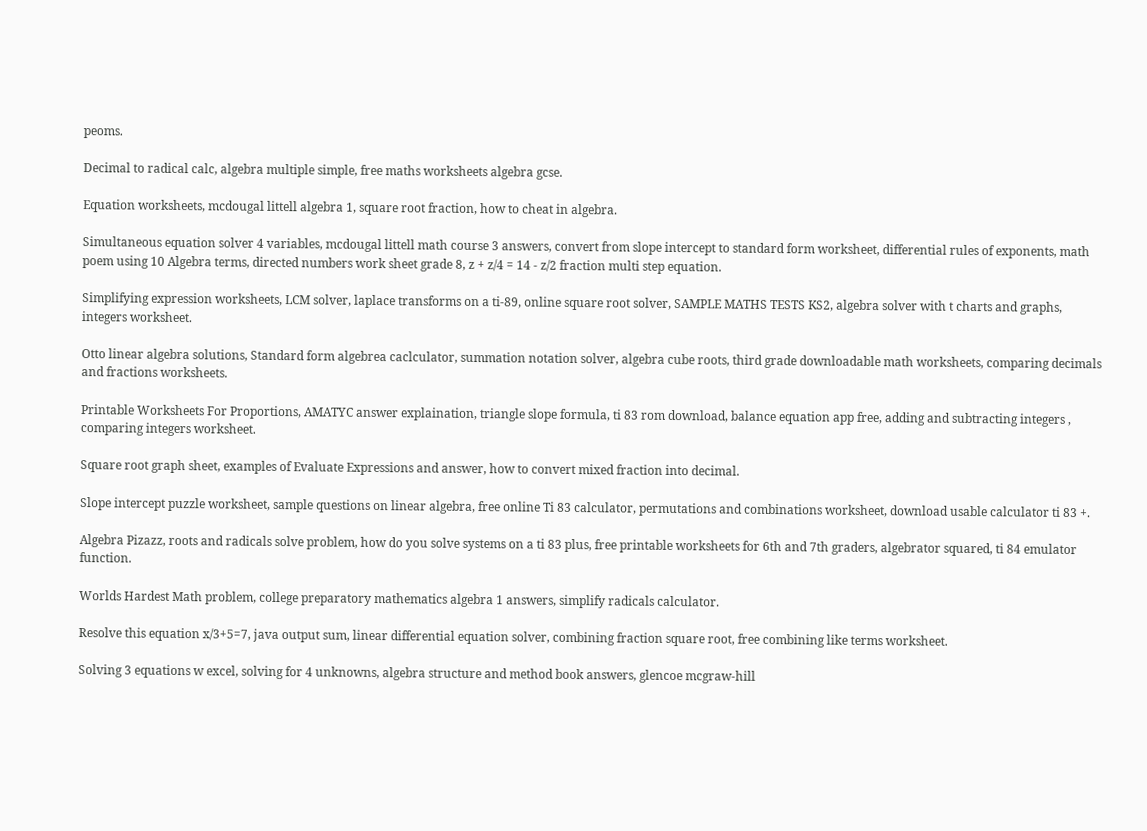peoms.

Decimal to radical calc, algebra multiple simple, free maths worksheets algebra gcse.

Equation worksheets, mcdougal littell algebra 1, square root fraction, how to cheat in algebra.

Simultaneous equation solver 4 variables, mcdougal littell math course 3 answers, convert from slope intercept to standard form worksheet, differential rules of exponents, math poem using 10 Algebra terms, directed numbers work sheet grade 8, z + z/4 = 14 - z/2 fraction multi step equation.

Simplifying expression worksheets, LCM solver, laplace transforms on a ti-89, online square root solver, SAMPLE MATHS TESTS KS2, algebra solver with t charts and graphs, integers worksheet.

Otto linear algebra solutions, Standard form algebrea caclculator, summation notation solver, algebra cube roots, third grade downloadable math worksheets, comparing decimals and fractions worksheets.

Printable Worksheets For Proportions, AMATYC answer explaination, triangle slope formula, ti 83 rom download, balance equation app free, adding and subtracting integers , comparing integers worksheet.

Square root graph sheet, examples of Evaluate Expressions and answer, how to convert mixed fraction into decimal.

Slope intercept puzzle worksheet, sample questions on linear algebra, free online Ti 83 calculator, permutations and combinations worksheet, download usable calculator ti 83 +.

Algebra Pizazz, roots and radicals solve problem, how do you solve systems on a ti 83 plus, free printable worksheets for 6th and 7th graders, algebrator squared, ti 84 emulator function.

Worlds Hardest Math problem, college preparatory mathematics algebra 1 answers, simplify radicals calculator.

Resolve this equation x/3+5=7, java output sum, linear differential equation solver, combining fraction square root, free combining like terms worksheet.

Solving 3 equations w excel, solving for 4 unknowns, algebra structure and method book answers, glencoe mcgraw-hill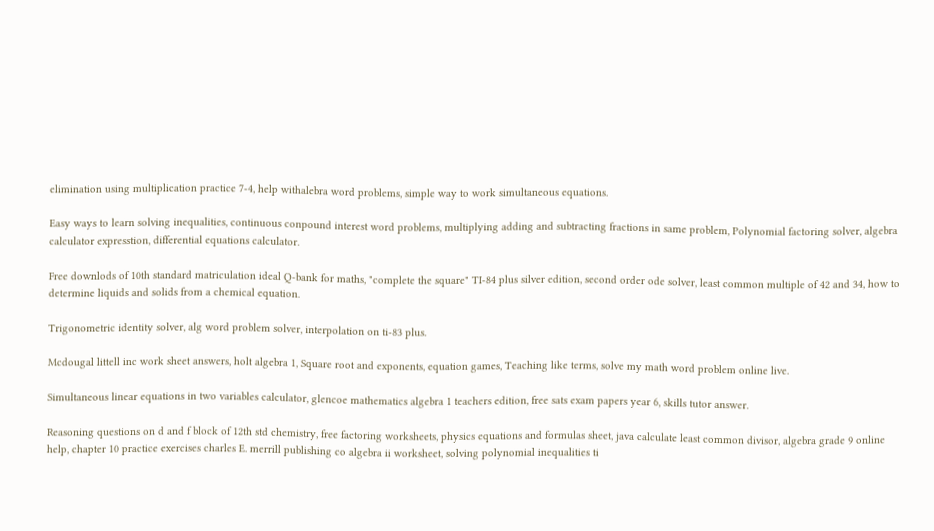elimination using multiplication practice 7-4, help withalebra word problems, simple way to work simultaneous equations.

Easy ways to learn solving inequalities, continuous conpound interest word problems, multiplying adding and subtracting fractions in same problem, Polynomial factoring solver, algebra calculator expresstion, differential equations calculator.

Free downlods of 10th standard matriculation ideal Q-bank for maths, "complete the square" TI-84 plus silver edition, second order ode solver, least common multiple of 42 and 34, how to determine liquids and solids from a chemical equation.

Trigonometric identity solver, alg word problem solver, interpolation on ti-83 plus.

Mcdougal littell inc work sheet answers, holt algebra 1, Square root and exponents, equation games, Teaching like terms, solve my math word problem online live.

Simultaneous linear equations in two variables calculator, glencoe mathematics algebra 1 teachers edition, free sats exam papers year 6, skills tutor answer.

Reasoning questions on d and f block of 12th std chemistry, free factoring worksheets, physics equations and formulas sheet, java calculate least common divisor, algebra grade 9 online help, chapter 10 practice exercises charles E. merrill publishing co algebra ii worksheet, solving polynomial inequalities ti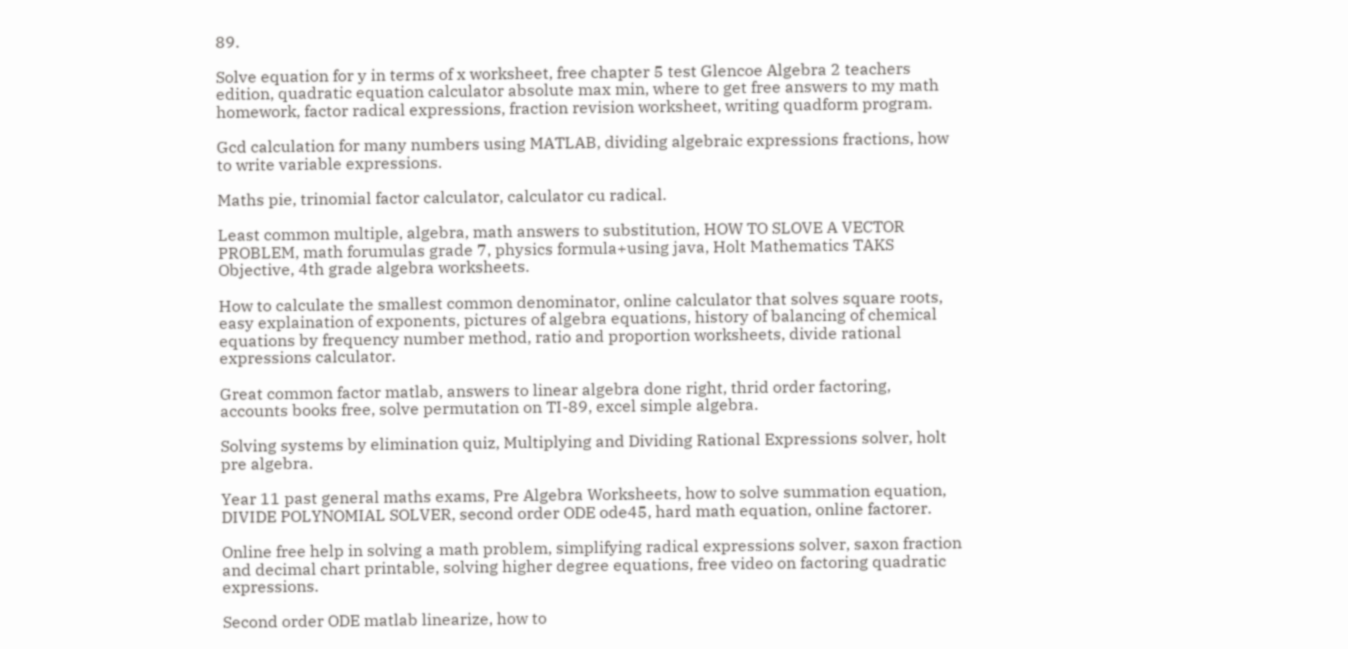89.

Solve equation for y in terms of x worksheet, free chapter 5 test Glencoe Algebra 2 teachers edition, quadratic equation calculator absolute max min, where to get free answers to my math homework, factor radical expressions, fraction revision worksheet, writing quadform program.

Gcd calculation for many numbers using MATLAB, dividing algebraic expressions fractions, how to write variable expressions.

Maths pie, trinomial factor calculator, calculator cu radical.

Least common multiple, algebra, math answers to substitution, HOW TO SLOVE A VECTOR PROBLEM, math forumulas grade 7, physics formula+using java, Holt Mathematics TAKS Objective, 4th grade algebra worksheets.

How to calculate the smallest common denominator, online calculator that solves square roots, easy explaination of exponents, pictures of algebra equations, history of balancing of chemical equations by frequency number method, ratio and proportion worksheets, divide rational expressions calculator.

Great common factor matlab, answers to linear algebra done right, thrid order factoring, accounts books free, solve permutation on TI-89, excel simple algebra.

Solving systems by elimination quiz, Multiplying and Dividing Rational Expressions solver, holt pre algebra.

Year 11 past general maths exams, Pre Algebra Worksheets, how to solve summation equation, DIVIDE POLYNOMIAL SOLVER, second order ODE ode45, hard math equation, online factorer.

Online free help in solving a math problem, simplifying radical expressions solver, saxon fraction and decimal chart printable, solving higher degree equations, free video on factoring quadratic expressions.

Second order ODE matlab linearize, how to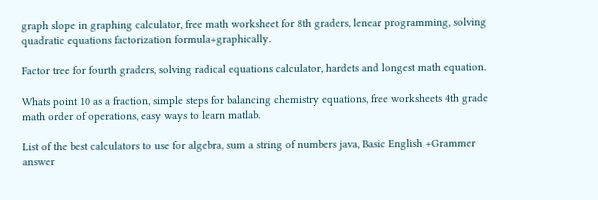graph slope in graphing calculator, free math worksheet for 8th graders, lenear programming, solving quadratic equations factorization formula+graphically.

Factor tree for fourth graders, solving radical equations calculator, hardets and longest math equation.

Whats point 10 as a fraction, simple steps for balancing chemistry equations, free worksheets 4th grade math order of operations, easy ways to learn matlab.

List of the best calculators to use for algebra, sum a string of numbers java, Basic English +Grammer answer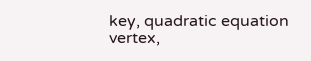key, quadratic equation vertex,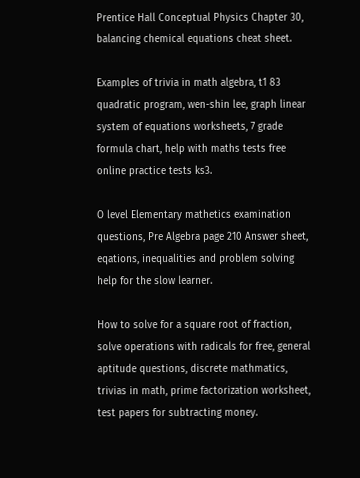Prentice Hall Conceptual Physics Chapter 30, balancing chemical equations cheat sheet.

Examples of trivia in math algebra, t1 83 quadratic program, wen-shin lee, graph linear system of equations worksheets, 7 grade formula chart, help with maths tests free online practice tests ks3.

O level Elementary mathetics examination questions, Pre Algebra page 210 Answer sheet, eqations, inequalities and problem solving help for the slow learner.

How to solve for a square root of fraction, solve operations with radicals for free, general aptitude questions, discrete mathmatics, trivias in math, prime factorization worksheet, test papers for subtracting money.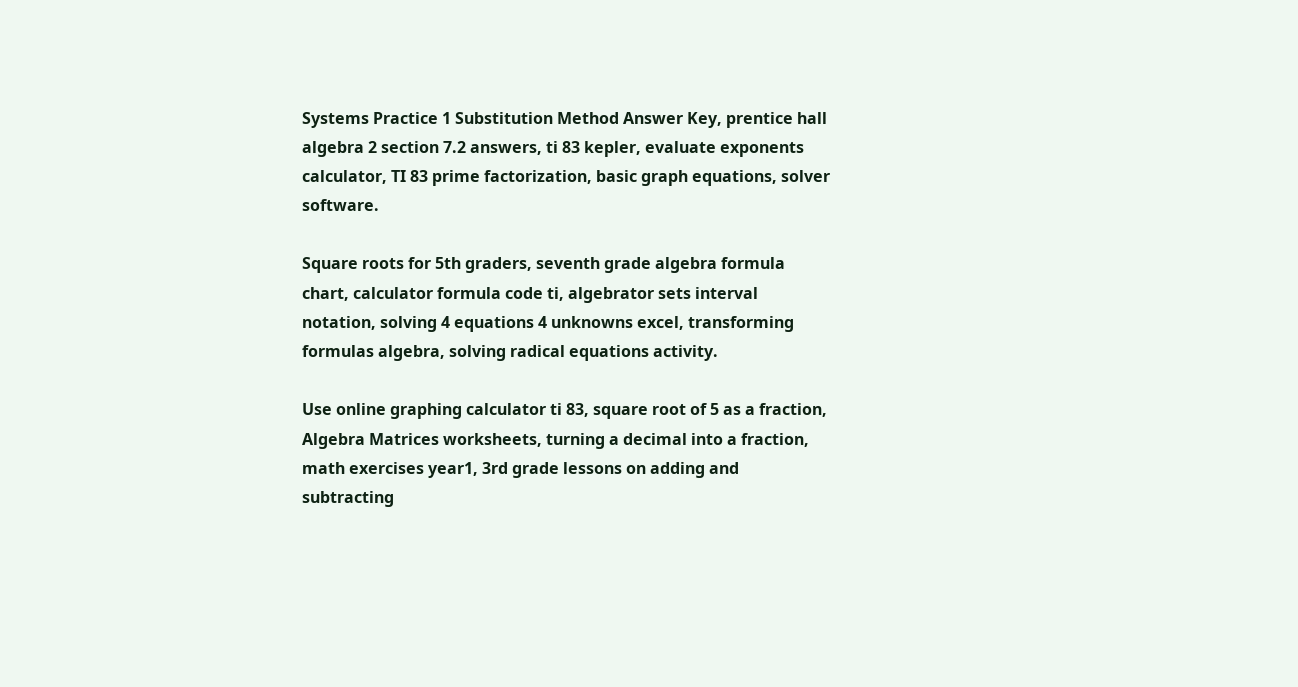Systems Practice 1 Substitution Method Answer Key, prentice hall algebra 2 section 7.2 answers, ti 83 kepler, evaluate exponents calculator, TI 83 prime factorization, basic graph equations, solver software.

Square roots for 5th graders, seventh grade algebra formula chart, calculator formula code ti, algebrator sets interval notation, solving 4 equations 4 unknowns excel, transforming formulas algebra, solving radical equations activity.

Use online graphing calculator ti 83, square root of 5 as a fraction, Algebra Matrices worksheets, turning a decimal into a fraction, math exercises year1, 3rd grade lessons on adding and subtracting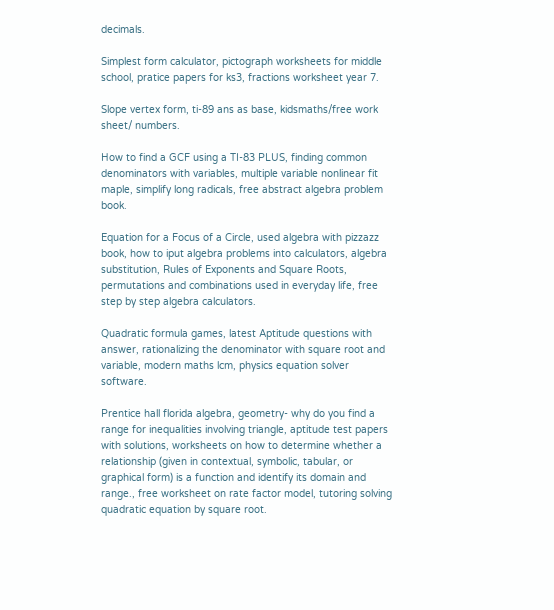decimals.

Simplest form calculator, pictograph worksheets for middle school, pratice papers for ks3, fractions worksheet year 7.

Slope vertex form, ti-89 ans as base, kidsmaths/free work sheet/ numbers.

How to find a GCF using a TI-83 PLUS, finding common denominators with variables, multiple variable nonlinear fit maple, simplify long radicals, free abstract algebra problem book.

Equation for a Focus of a Circle, used algebra with pizzazz book, how to iput algebra problems into calculators, algebra substitution, Rules of Exponents and Square Roots, permutations and combinations used in everyday life, free step by step algebra calculators.

Quadratic formula games, latest Aptitude questions with answer, rationalizing the denominator with square root and variable, modern maths lcm, physics equation solver software.

Prentice hall florida algebra, geometry- why do you find a range for inequalities involving triangle, aptitude test papers with solutions, worksheets on how to determine whether a relationship (given in contextual, symbolic, tabular, or graphical form) is a function and identify its domain and range., free worksheet on rate factor model, tutoring solving quadratic equation by square root.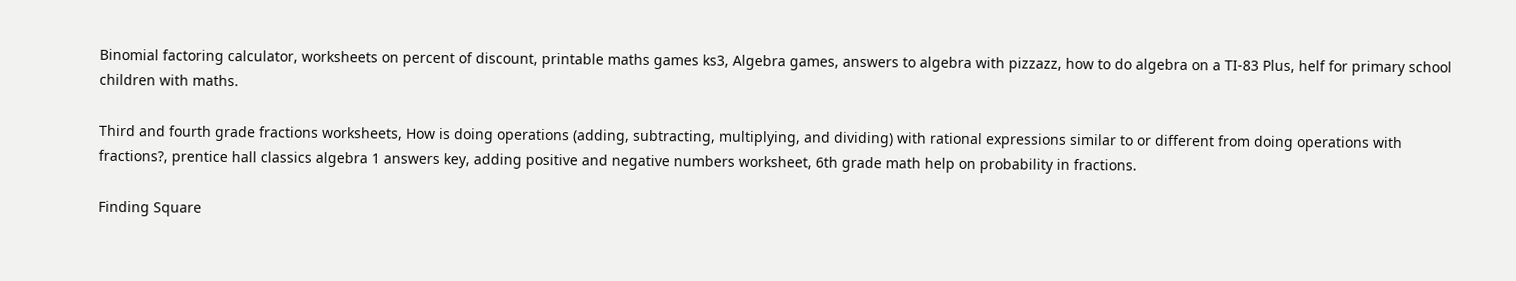Binomial factoring calculator, worksheets on percent of discount, printable maths games ks3, Algebra games, answers to algebra with pizzazz, how to do algebra on a TI-83 Plus, helf for primary school children with maths.

Third and fourth grade fractions worksheets, How is doing operations (adding, subtracting, multiplying, and dividing) with rational expressions similar to or different from doing operations with fractions?, prentice hall classics algebra 1 answers key, adding positive and negative numbers worksheet, 6th grade math help on probability in fractions.

Finding Square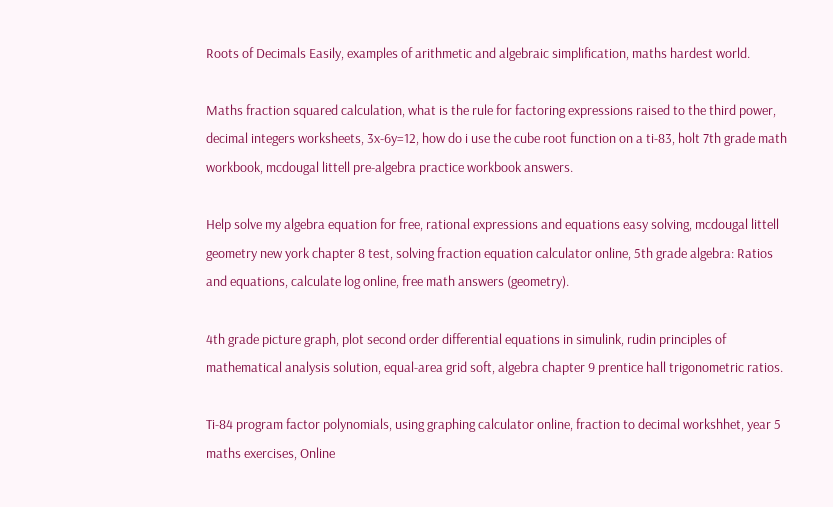Roots of Decimals Easily, examples of arithmetic and algebraic simplification, maths hardest world.

Maths fraction squared calculation, what is the rule for factoring expressions raised to the third power, decimal integers worksheets, 3x-6y=12, how do i use the cube root function on a ti-83, holt 7th grade math workbook, mcdougal littell pre-algebra practice workbook answers.

Help solve my algebra equation for free, rational expressions and equations easy solving, mcdougal littell geometry new york chapter 8 test, solving fraction equation calculator online, 5th grade algebra: Ratios and equations, calculate log online, free math answers (geometry).

4th grade picture graph, plot second order differential equations in simulink, rudin principles of mathematical analysis solution, equal-area grid soft, algebra chapter 9 prentice hall trigonometric ratios.

Ti-84 program factor polynomials, using graphing calculator online, fraction to decimal workshhet, year 5 maths exercises, Online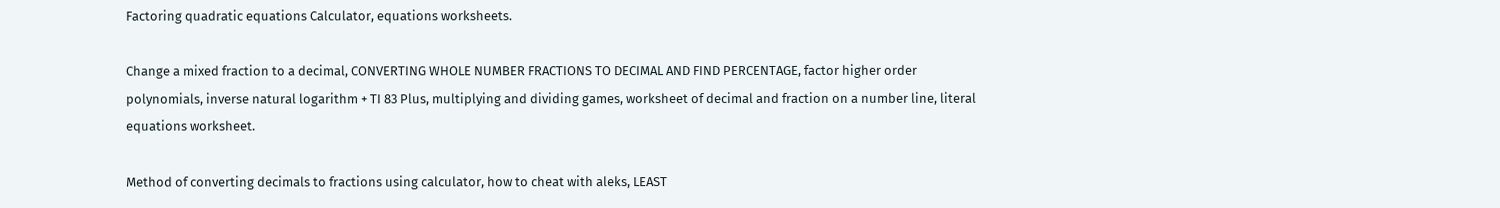Factoring quadratic equations Calculator, equations worksheets.

Change a mixed fraction to a decimal, CONVERTING WHOLE NUMBER FRACTIONS TO DECIMAL AND FIND PERCENTAGE, factor higher order polynomials, inverse natural logarithm + TI 83 Plus, multiplying and dividing games, worksheet of decimal and fraction on a number line, literal equations worksheet.

Method of converting decimals to fractions using calculator, how to cheat with aleks, LEAST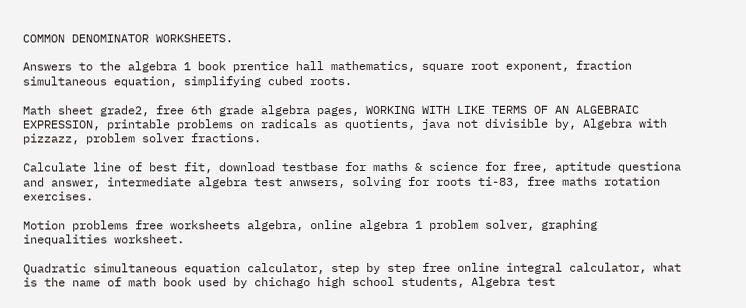COMMON DENOMINATOR WORKSHEETS.

Answers to the algebra 1 book prentice hall mathematics, square root exponent, fraction simultaneous equation, simplifying cubed roots.

Math sheet grade2, free 6th grade algebra pages, WORKING WITH LIKE TERMS OF AN ALGEBRAIC EXPRESSION, printable problems on radicals as quotients, java not divisible by, Algebra with pizzazz, problem solver fractions.

Calculate line of best fit, download testbase for maths & science for free, aptitude questiona and answer, intermediate algebra test anwsers, solving for roots ti-83, free maths rotation exercises.

Motion problems free worksheets algebra, online algebra 1 problem solver, graphing inequalities worksheet.

Quadratic simultaneous equation calculator, step by step free online integral calculator, what is the name of math book used by chichago high school students, Algebra test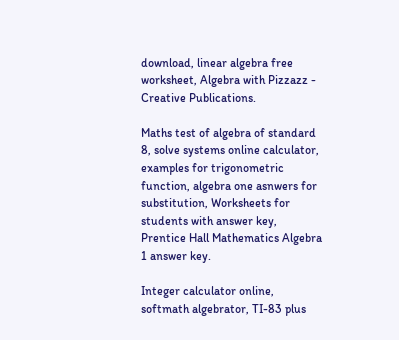download, linear algebra free worksheet, Algebra with Pizzazz - Creative Publications.

Maths test of algebra of standard 8, solve systems online calculator, examples for trigonometric function, algebra one asnwers for substitution, Worksheets for students with answer key, Prentice Hall Mathematics Algebra 1 answer key.

Integer calculator online, softmath algebrator, TI-83 plus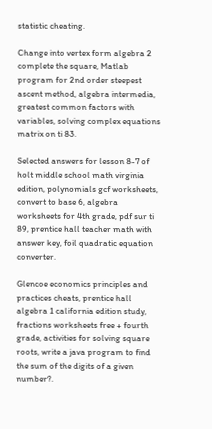statistic cheating.

Change into vertex form algebra 2 complete the square, Matlab program for 2nd order steepest ascent method, algebra intermedia, greatest common factors with variables, solving complex equations matrix on ti 83.

Selected answers for lesson 8-7 of holt middle school math virginia edition, polynomials gcf worksheets, convert to base 6, algebra worksheets for 4th grade, pdf sur ti 89, prentice hall teacher math with answer key, foil quadratic equation converter.

Glencoe economics principles and practices cheats, prentice hall algebra 1 california edition study, fractions worksheets free + fourth grade, activities for solving square roots, write a java program to find the sum of the digits of a given number?.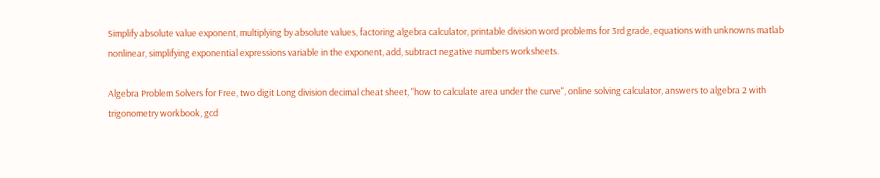Simplify absolute value exponent, multiplying by absolute values, factoring algebra calculator, printable division word problems for 3rd grade, equations with unknowns matlab nonlinear, simplifying exponential expressions variable in the exponent, add, subtract negative numbers worksheets.

Algebra Problem Solvers for Free, two digit Long division decimal cheat sheet, "how to calculate area under the curve", online solving calculator, answers to algebra 2 with trigonometry workbook, gcd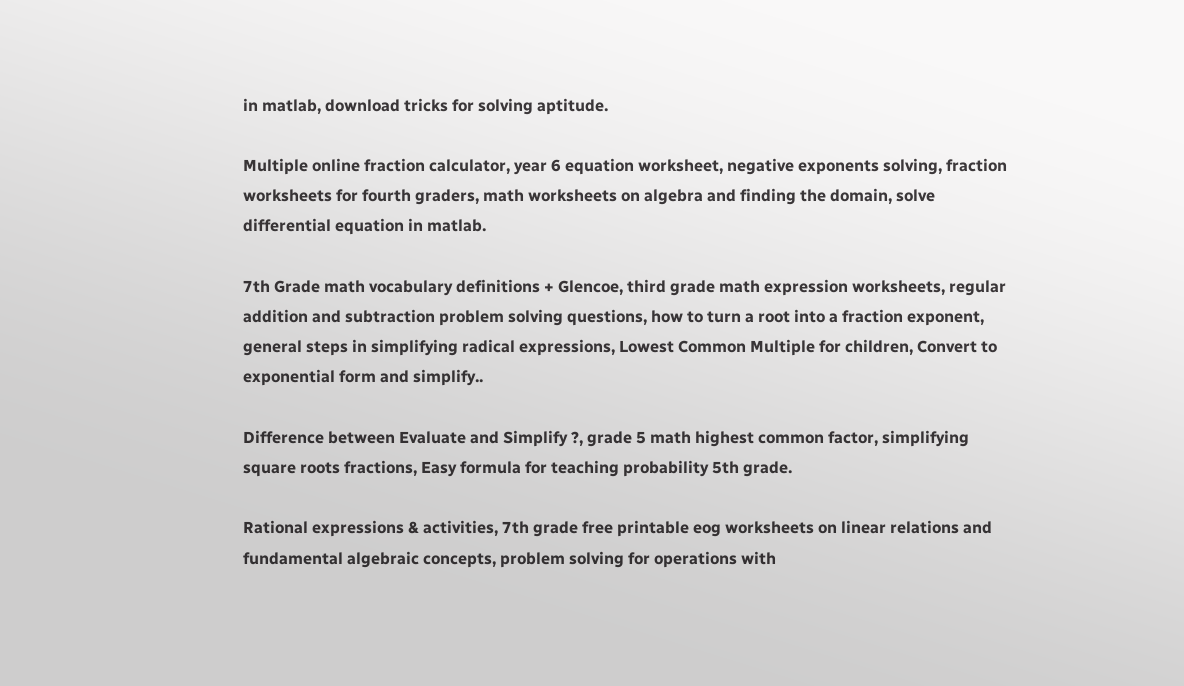in matlab, download tricks for solving aptitude.

Multiple online fraction calculator, year 6 equation worksheet, negative exponents solving, fraction worksheets for fourth graders, math worksheets on algebra and finding the domain, solve differential equation in matlab.

7th Grade math vocabulary definitions + Glencoe, third grade math expression worksheets, regular addition and subtraction problem solving questions, how to turn a root into a fraction exponent, general steps in simplifying radical expressions, Lowest Common Multiple for children, Convert to exponential form and simplify..

Difference between Evaluate and Simplify ?, grade 5 math highest common factor, simplifying square roots fractions, Easy formula for teaching probability 5th grade.

Rational expressions & activities, 7th grade free printable eog worksheets on linear relations and fundamental algebraic concepts, problem solving for operations with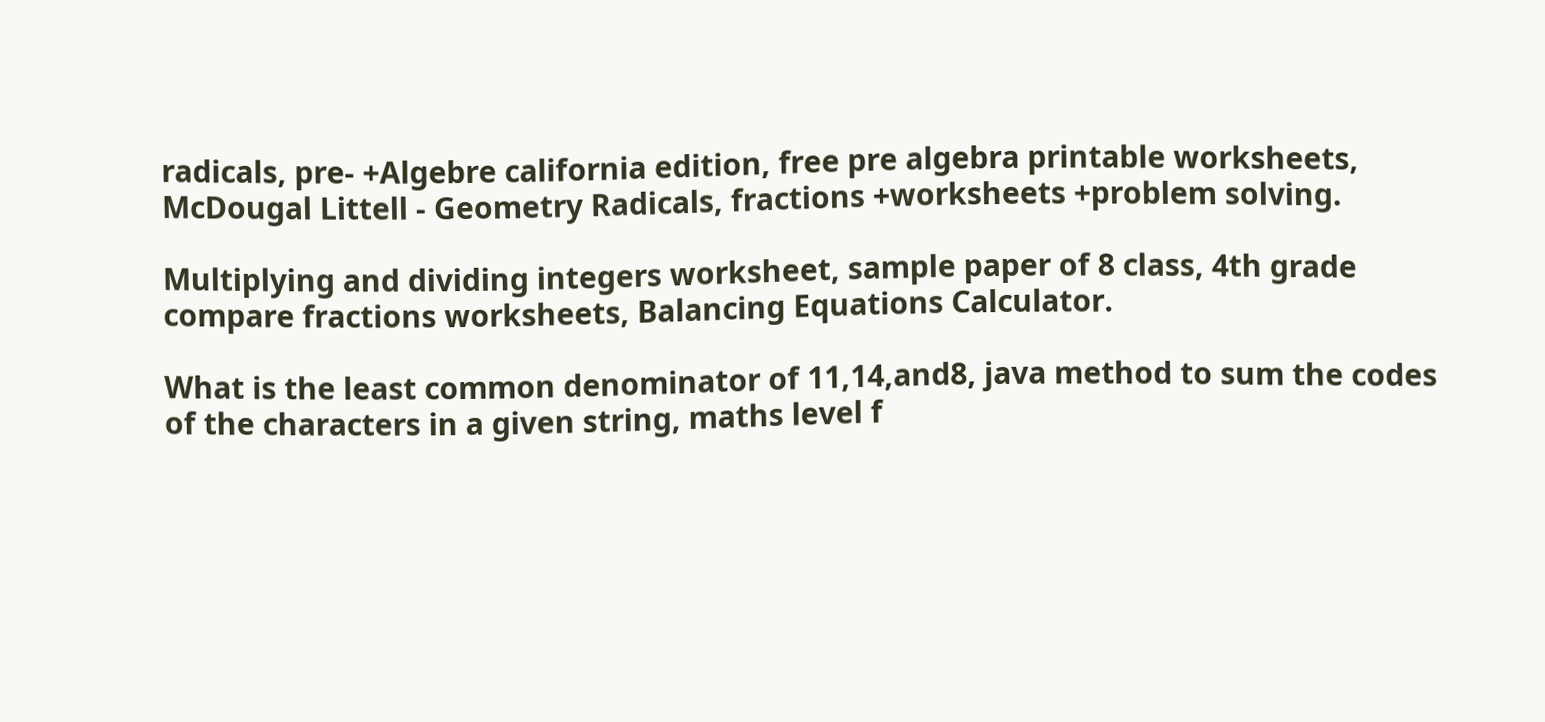radicals, pre- +Algebre california edition, free pre algebra printable worksheets, McDougal Littell - Geometry Radicals, fractions +worksheets +problem solving.

Multiplying and dividing integers worksheet, sample paper of 8 class, 4th grade compare fractions worksheets, Balancing Equations Calculator.

What is the least common denominator of 11,14,and8, java method to sum the codes of the characters in a given string, maths level f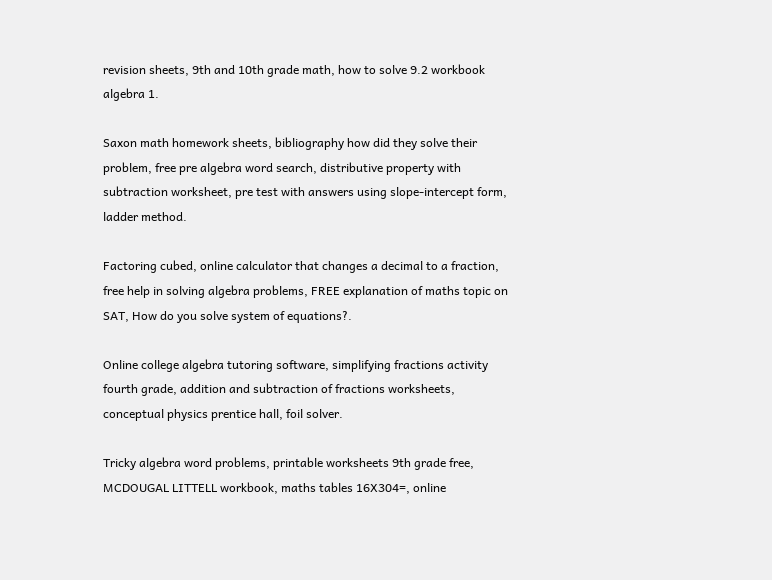revision sheets, 9th and 10th grade math, how to solve 9.2 workbook algebra 1.

Saxon math homework sheets, bibliography how did they solve their problem, free pre algebra word search, distributive property with subtraction worksheet, pre test with answers using slope-intercept form, ladder method.

Factoring cubed, online calculator that changes a decimal to a fraction, free help in solving algebra problems, FREE explanation of maths topic on SAT, How do you solve system of equations?.

Online college algebra tutoring software, simplifying fractions activity fourth grade, addition and subtraction of fractions worksheets, conceptual physics prentice hall, foil solver.

Tricky algebra word problems, printable worksheets 9th grade free, MCDOUGAL LITTELL workbook, maths tables 16X304=, online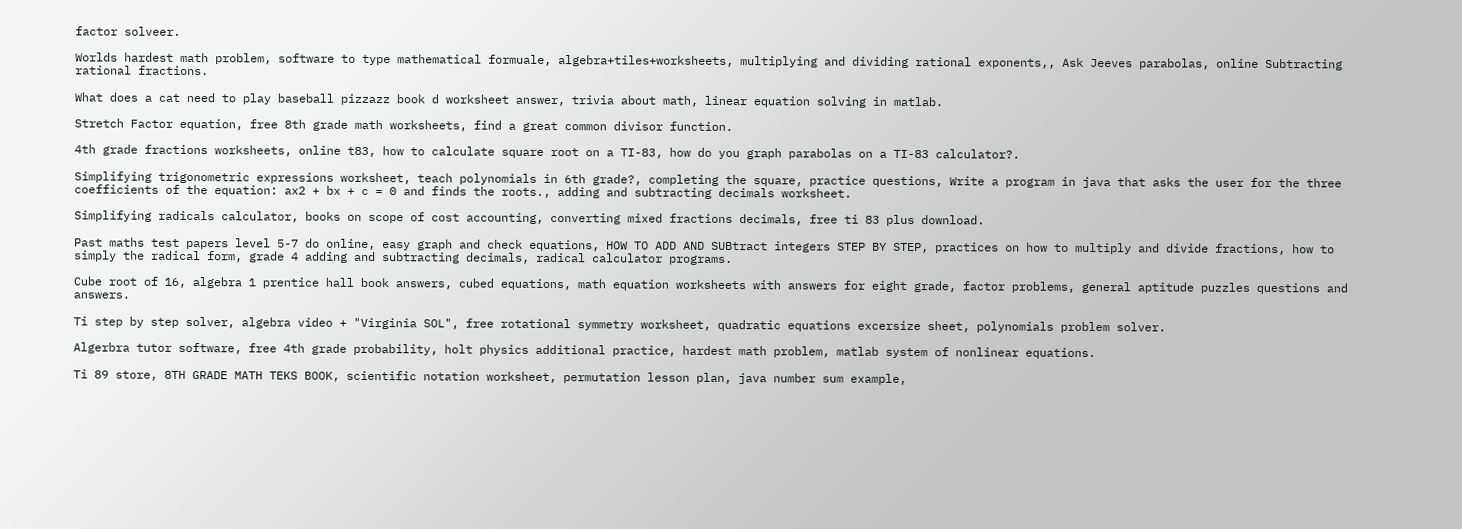factor solveer.

Worlds hardest math problem, software to type mathematical formuale, algebra+tiles+worksheets, multiplying and dividing rational exponents,, Ask Jeeves parabolas, online Subtracting rational fractions.

What does a cat need to play baseball pizzazz book d worksheet answer, trivia about math, linear equation solving in matlab.

Stretch Factor equation, free 8th grade math worksheets, find a great common divisor function.

4th grade fractions worksheets, online t83, how to calculate square root on a TI-83, how do you graph parabolas on a TI-83 calculator?.

Simplifying trigonometric expressions worksheet, teach polynomials in 6th grade?, completing the square, practice questions, Write a program in java that asks the user for the three coefficients of the equation: ax2 + bx + c = 0 and finds the roots., adding and subtracting decimals worksheet.

Simplifying radicals calculator, books on scope of cost accounting, converting mixed fractions decimals, free ti 83 plus download.

Past maths test papers level 5-7 do online, easy graph and check equations, HOW TO ADD AND SUBtract integers STEP BY STEP, practices on how to multiply and divide fractions, how to simply the radical form, grade 4 adding and subtracting decimals, radical calculator programs.

Cube root of 16, algebra 1 prentice hall book answers, cubed equations, math equation worksheets with answers for eight grade, factor problems, general aptitude puzzles questions and answers.

Ti step by step solver, algebra video + "Virginia SOL", free rotational symmetry worksheet, quadratic equations excersize sheet, polynomials problem solver.

Algerbra tutor software, free 4th grade probability, holt physics additional practice, hardest math problem, matlab system of nonlinear equations.

Ti 89 store, 8TH GRADE MATH TEKS BOOK, scientific notation worksheet, permutation lesson plan, java number sum example,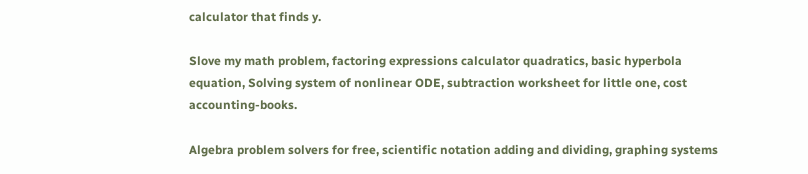calculator that finds y.

Slove my math problem, factoring expressions calculator quadratics, basic hyperbola equation, Solving system of nonlinear ODE, subtraction worksheet for little one, cost accounting-books.

Algebra problem solvers for free, scientific notation adding and dividing, graphing systems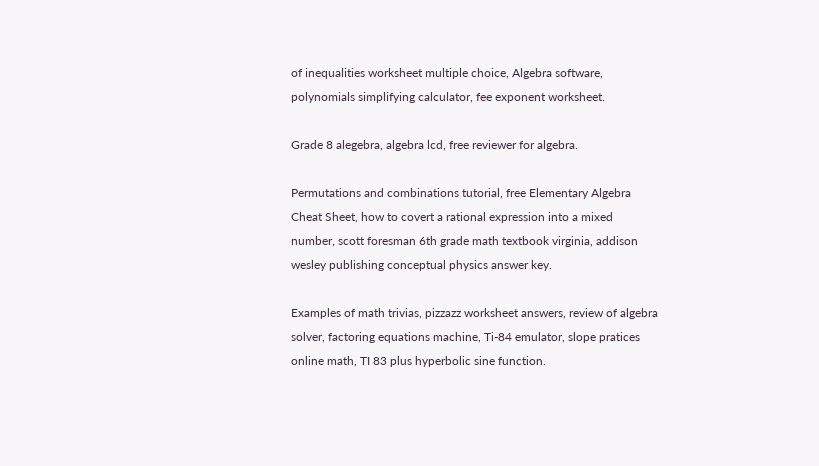of inequalities worksheet multiple choice, Algebra software, polynomials simplifying calculator, fee exponent worksheet.

Grade 8 alegebra, algebra lcd, free reviewer for algebra.

Permutations and combinations tutorial, free Elementary Algebra Cheat Sheet, how to covert a rational expression into a mixed number, scott foresman 6th grade math textbook virginia, addison wesley publishing conceptual physics answer key.

Examples of math trivias, pizzazz worksheet answers, review of algebra solver, factoring equations machine, Ti-84 emulator, slope pratices online math, TI 83 plus hyperbolic sine function.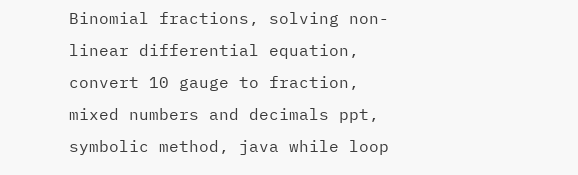Binomial fractions, solving non-linear differential equation, convert 10 gauge to fraction, mixed numbers and decimals ppt, symbolic method, java while loop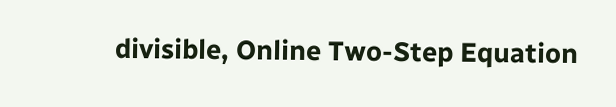divisible, Online Two-Step Equation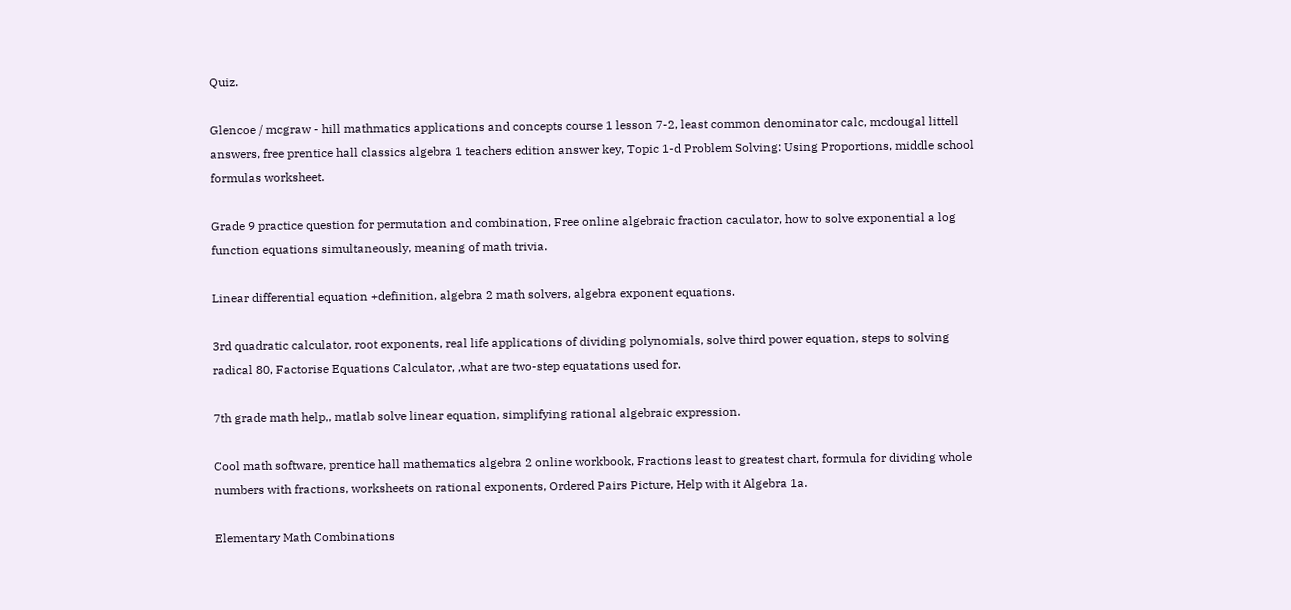Quiz.

Glencoe / mcgraw - hill mathmatics applications and concepts course 1 lesson 7-2, least common denominator calc, mcdougal littell answers, free prentice hall classics algebra 1 teachers edition answer key, Topic 1-d Problem Solving: Using Proportions, middle school formulas worksheet.

Grade 9 practice question for permutation and combination, Free online algebraic fraction caculator, how to solve exponential a log function equations simultaneously, meaning of math trivia.

Linear differential equation +definition, algebra 2 math solvers, algebra exponent equations.

3rd quadratic calculator, root exponents, real life applications of dividing polynomials, solve third power equation, steps to solving radical 80, Factorise Equations Calculator, ,what are two-step equatations used for.

7th grade math help,, matlab solve linear equation, simplifying rational algebraic expression.

Cool math software, prentice hall mathematics algebra 2 online workbook, Fractions least to greatest chart, formula for dividing whole numbers with fractions, worksheets on rational exponents, Ordered Pairs Picture, Help with it Algebra 1a.

Elementary Math Combinations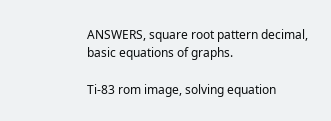ANSWERS, square root pattern decimal, basic equations of graphs.

Ti-83 rom image, solving equation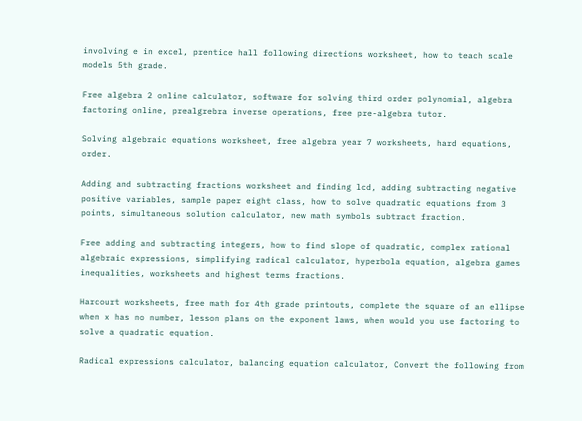involving e in excel, prentice hall following directions worksheet, how to teach scale models 5th grade.

Free algebra 2 online calculator, software for solving third order polynomial, algebra factoring online, prealgrebra inverse operations, free pre-algebra tutor.

Solving algebraic equations worksheet, free algebra year 7 worksheets, hard equations, order.

Adding and subtracting fractions worksheet and finding lcd, adding subtracting negative positive variables, sample paper eight class, how to solve quadratic equations from 3 points, simultaneous solution calculator, new math symbols subtract fraction.

Free adding and subtracting integers, how to find slope of quadratic, complex rational algebraic expressions, simplifying radical calculator, hyperbola equation, algebra games inequalities, worksheets and highest terms fractions.

Harcourt worksheets, free math for 4th grade printouts, complete the square of an ellipse when x has no number, lesson plans on the exponent laws, when would you use factoring to solve a quadratic equation.

Radical expressions calculator, balancing equation calculator, Convert the following from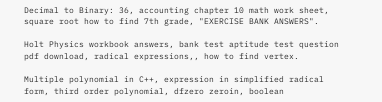Decimal to Binary: 36, accounting chapter 10 math work sheet, square root how to find 7th grade, "EXERCISE BANK ANSWERS".

Holt Physics workbook answers, bank test aptitude test question pdf download, radical expressions,, how to find vertex.

Multiple polynomial in C++, expression in simplified radical form, third order polynomial, dfzero zeroin, boolean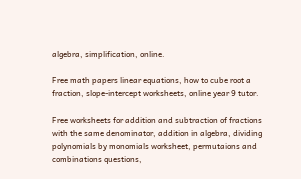algebra, simplification, online.

Free math papers linear equations, how to cube root a fraction, slope-intercept worksheets, online year 9 tutor.

Free worksheets for addition and subtraction of fractions with the same denominator, addition in algebra, dividing polynomials by monomials worksheet, permutaions and combinations questions,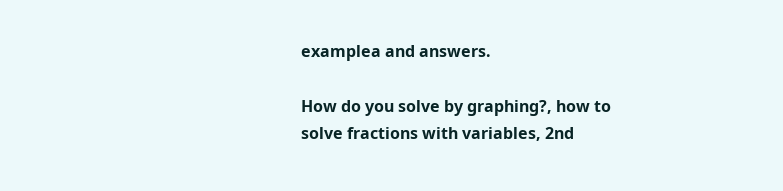examplea and answers.

How do you solve by graphing?, how to solve fractions with variables, 2nd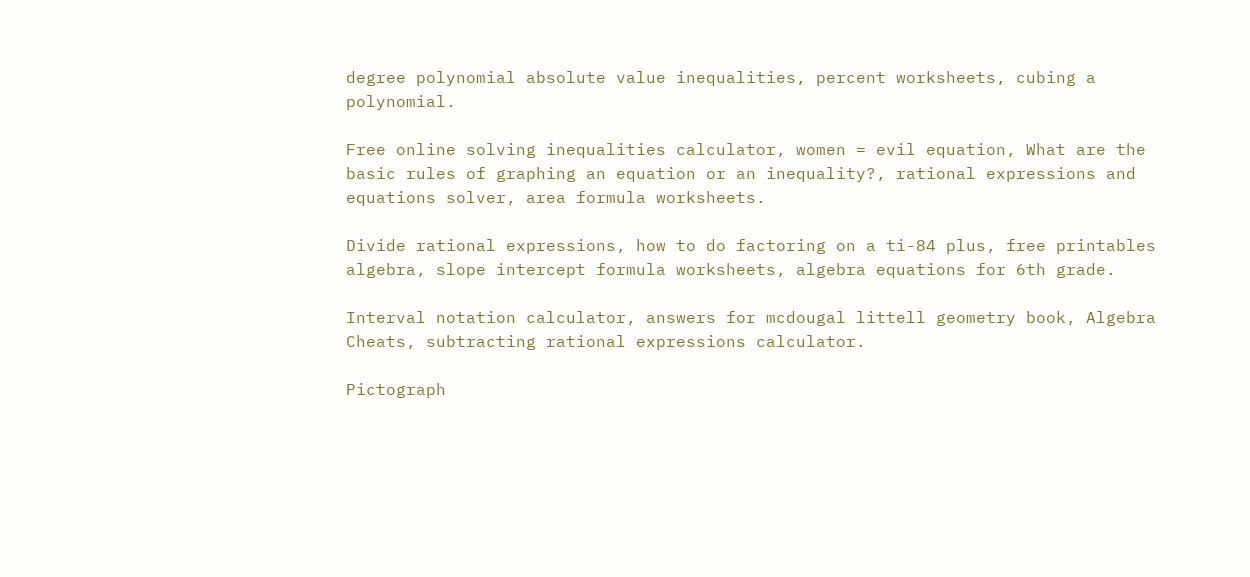degree polynomial absolute value inequalities, percent worksheets, cubing a polynomial.

Free online solving inequalities calculator, women = evil equation, What are the basic rules of graphing an equation or an inequality?, rational expressions and equations solver, area formula worksheets.

Divide rational expressions, how to do factoring on a ti-84 plus, free printables algebra, slope intercept formula worksheets, algebra equations for 6th grade.

Interval notation calculator, answers for mcdougal littell geometry book, Algebra Cheats, subtracting rational expressions calculator.

Pictograph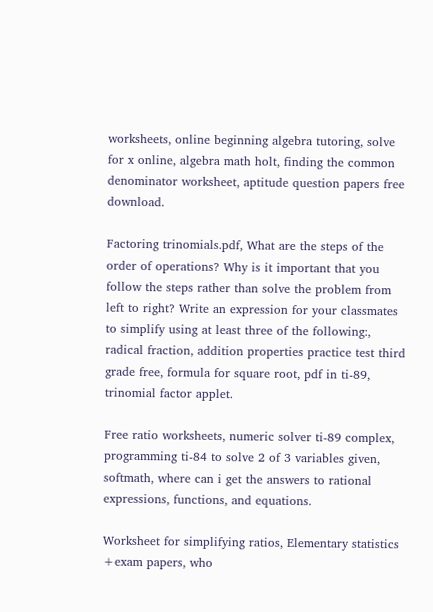worksheets, online beginning algebra tutoring, solve for x online, algebra math holt, finding the common denominator worksheet, aptitude question papers free download.

Factoring trinomials.pdf, What are the steps of the order of operations? Why is it important that you follow the steps rather than solve the problem from left to right? Write an expression for your classmates to simplify using at least three of the following:, radical fraction, addition properties practice test third grade free, formula for square root, pdf in ti-89, trinomial factor applet.

Free ratio worksheets, numeric solver ti-89 complex, programming ti-84 to solve 2 of 3 variables given, softmath, where can i get the answers to rational expressions, functions, and equations.

Worksheet for simplifying ratios, Elementary statistics +exam papers, who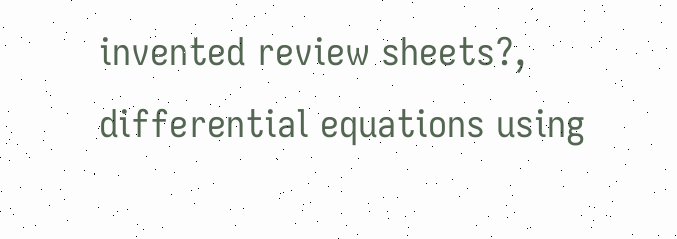invented review sheets?, differential equations using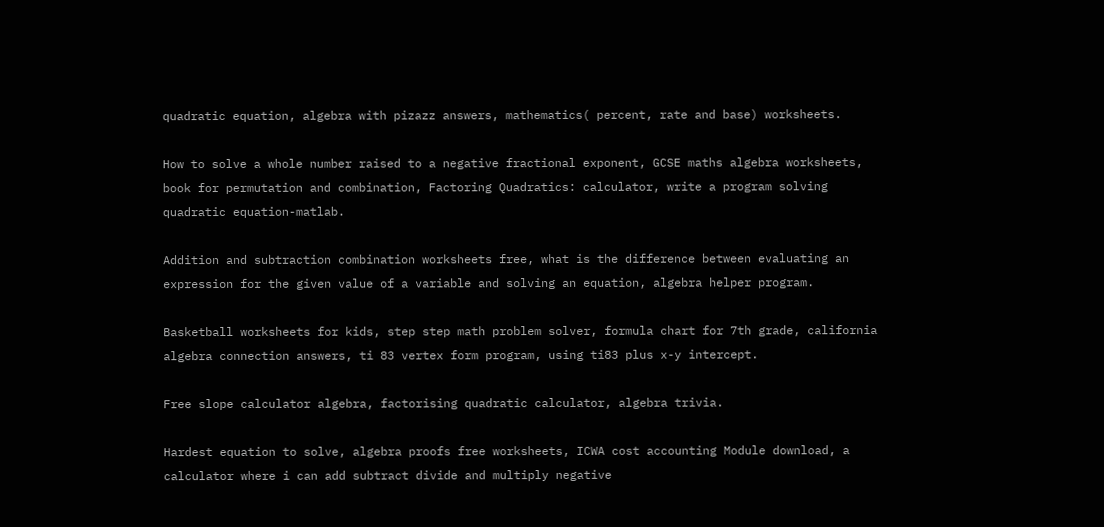quadratic equation, algebra with pizazz answers, mathematics( percent, rate and base) worksheets.

How to solve a whole number raised to a negative fractional exponent, GCSE maths algebra worksheets, book for permutation and combination, Factoring Quadratics: calculator, write a program solving quadratic equation-matlab.

Addition and subtraction combination worksheets free, what is the difference between evaluating an expression for the given value of a variable and solving an equation, algebra helper program.

Basketball worksheets for kids, step step math problem solver, formula chart for 7th grade, california algebra connection answers, ti 83 vertex form program, using ti83 plus x-y intercept.

Free slope calculator algebra, factorising quadratic calculator, algebra trivia.

Hardest equation to solve, algebra proofs free worksheets, ICWA cost accounting Module download, a calculator where i can add subtract divide and multiply negative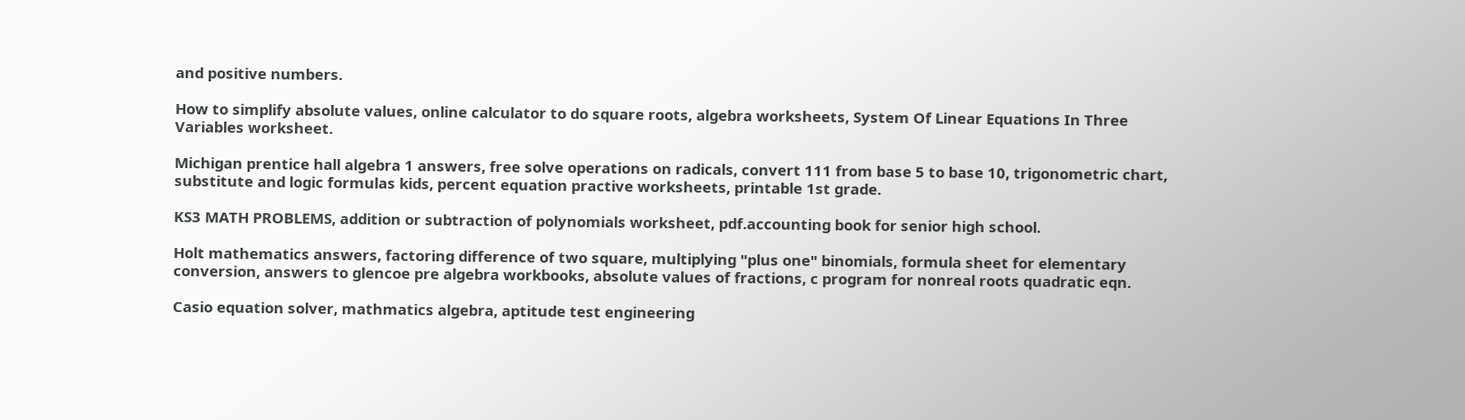and positive numbers.

How to simplify absolute values, online calculator to do square roots, algebra worksheets, System Of Linear Equations In Three Variables worksheet.

Michigan prentice hall algebra 1 answers, free solve operations on radicals, convert 111 from base 5 to base 10, trigonometric chart, substitute and logic formulas kids, percent equation practive worksheets, printable 1st grade.

KS3 MATH PROBLEMS, addition or subtraction of polynomials worksheet, pdf.accounting book for senior high school.

Holt mathematics answers, factoring difference of two square, multiplying "plus one" binomials, formula sheet for elementary conversion, answers to glencoe pre algebra workbooks, absolute values of fractions, c program for nonreal roots quadratic eqn.

Casio equation solver, mathmatics algebra, aptitude test engineering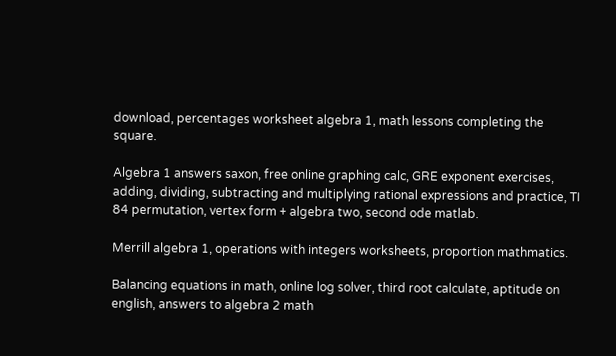download, percentages worksheet algebra 1, math lessons completing the square.

Algebra 1 answers saxon, free online graphing calc, GRE exponent exercises, adding, dividing, subtracting and multiplying rational expressions and practice, TI 84 permutation, vertex form + algebra two, second ode matlab.

Merrill algebra 1, operations with integers worksheets, proportion mathmatics.

Balancing equations in math, online log solver, third root calculate, aptitude on english, answers to algebra 2 math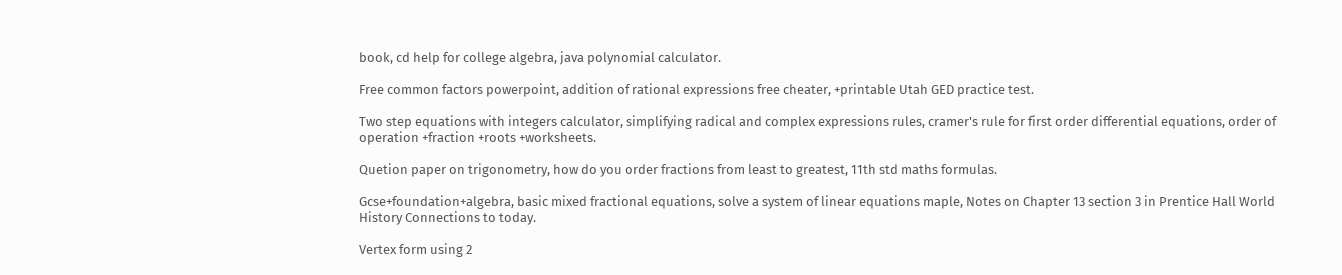book, cd help for college algebra, java polynomial calculator.

Free common factors powerpoint, addition of rational expressions free cheater, +printable Utah GED practice test.

Two step equations with integers calculator, simplifying radical and complex expressions rules, cramer's rule for first order differential equations, order of operation +fraction +roots +worksheets.

Quetion paper on trigonometry, how do you order fractions from least to greatest, 11th std maths formulas.

Gcse+foundation+algebra, basic mixed fractional equations, solve a system of linear equations maple, Notes on Chapter 13 section 3 in Prentice Hall World History Connections to today.

Vertex form using 2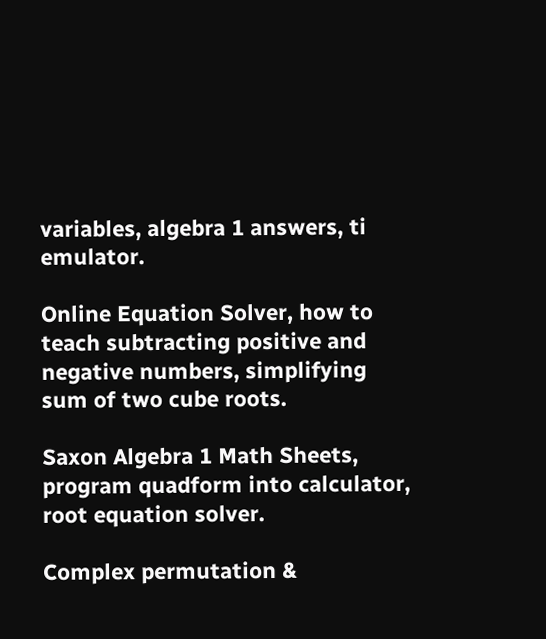variables, algebra 1 answers, ti emulator.

Online Equation Solver, how to teach subtracting positive and negative numbers, simplifying sum of two cube roots.

Saxon Algebra 1 Math Sheets, program quadform into calculator, root equation solver.

Complex permutation &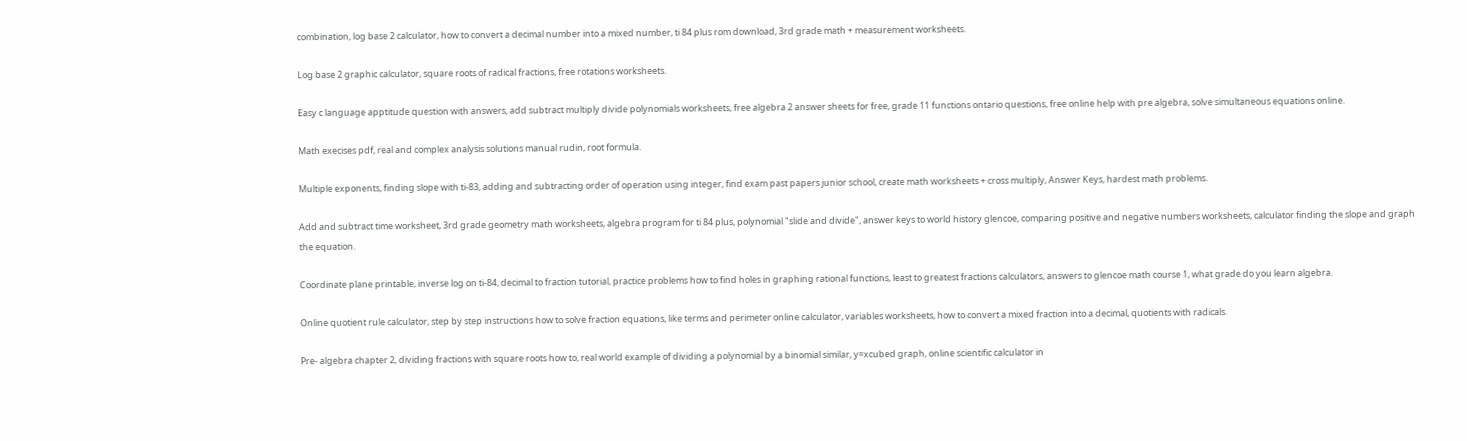combination, log base 2 calculator, how to convert a decimal number into a mixed number, ti 84 plus rom download, 3rd grade math + measurement worksheets.

Log base 2 graphic calculator, square roots of radical fractions, free rotations worksheets.

Easy c language apptitude question with answers, add subtract multiply divide polynomials worksheets, free algebra 2 answer sheets for free, grade 11 functions ontario questions, free online help with pre algebra, solve simultaneous equations online.

Math execises pdf, real and complex analysis solutions manual rudin, root formula.

Multiple exponents, finding slope with ti-83, adding and subtracting order of operation using integer, find exam past papers junior school, create math worksheets + cross multiply, Answer Keys, hardest math problems.

Add and subtract time worksheet, 3rd grade geometry math worksheets, algebra program for ti 84 plus, polynomial "slide and divide", answer keys to world history glencoe, comparing positive and negative numbers worksheets, calculator finding the slope and graph the equation.

Coordinate plane printable, inverse log on ti-84, decimal to fraction tutorial, practice problems how to find holes in graphing rational functions, least to greatest fractions calculators, answers to glencoe math course 1, what grade do you learn algebra.

Online quotient rule calculator, step by step instructions how to solve fraction equations, like terms and perimeter online calculator, variables worksheets, how to convert a mixed fraction into a decimal, quotients with radicals.

Pre- algebra chapter 2, dividing fractions with square roots how to, real world example of dividing a polynomial by a binomial similar, y=xcubed graph, online scientific calculator in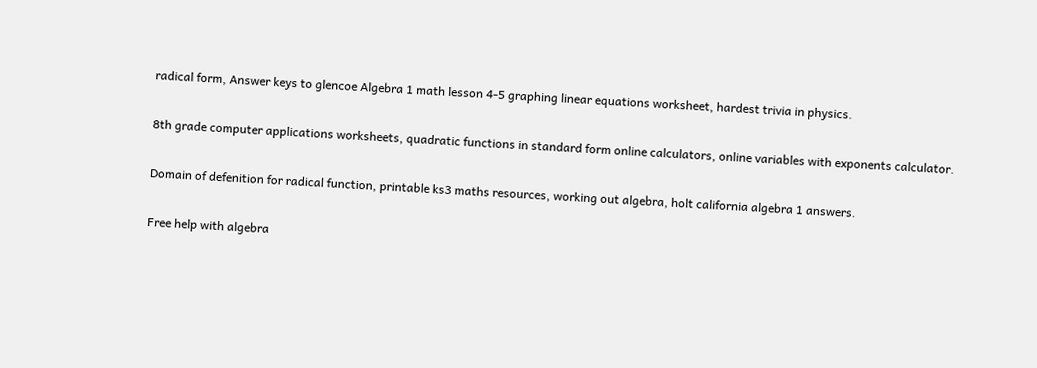radical form, Answer keys to glencoe Algebra 1 math lesson 4-5 graphing linear equations worksheet, hardest trivia in physics.

8th grade computer applications worksheets, quadratic functions in standard form online calculators, online variables with exponents calculator.

Domain of defenition for radical function, printable ks3 maths resources, working out algebra, holt california algebra 1 answers.

Free help with algebra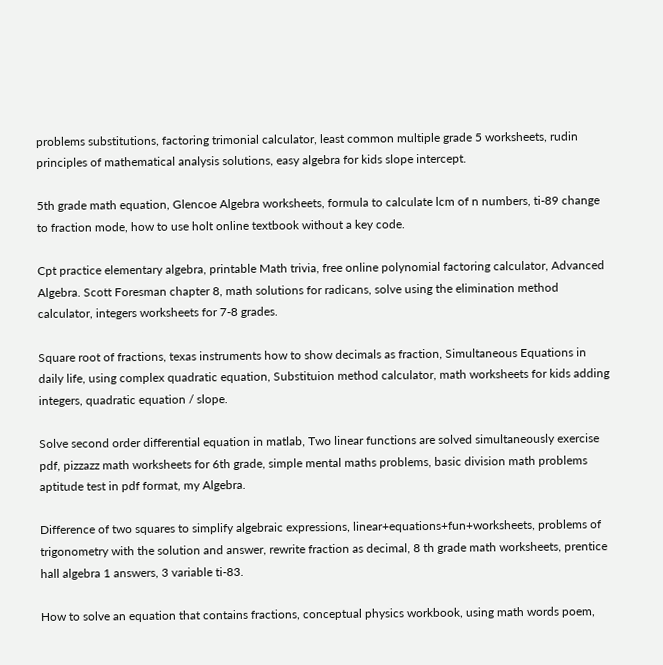problems substitutions, factoring trimonial calculator, least common multiple grade 5 worksheets, rudin principles of mathematical analysis solutions, easy algebra for kids slope intercept.

5th grade math equation, Glencoe Algebra worksheets, formula to calculate lcm of n numbers, ti-89 change to fraction mode, how to use holt online textbook without a key code.

Cpt practice elementary algebra, printable Math trivia, free online polynomial factoring calculator, Advanced Algebra. Scott Foresman chapter 8, math solutions for radicans, solve using the elimination method calculator, integers worksheets for 7-8 grades.

Square root of fractions, texas instruments how to show decimals as fraction, Simultaneous Equations in daily life, using complex quadratic equation, Substituion method calculator, math worksheets for kids adding integers, quadratic equation / slope.

Solve second order differential equation in matlab, Two linear functions are solved simultaneously exercise pdf, pizzazz math worksheets for 6th grade, simple mental maths problems, basic division math problems aptitude test in pdf format, my Algebra.

Difference of two squares to simplify algebraic expressions, linear+equations+fun+worksheets, problems of trigonometry with the solution and answer, rewrite fraction as decimal, 8 th grade math worksheets, prentice hall algebra 1 answers, 3 variable ti-83.

How to solve an equation that contains fractions, conceptual physics workbook, using math words poem,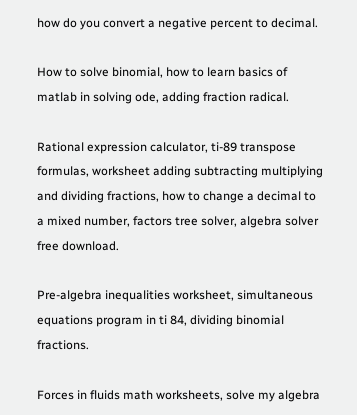how do you convert a negative percent to decimal.

How to solve binomial, how to learn basics of matlab in solving ode, adding fraction radical.

Rational expression calculator, ti-89 transpose formulas, worksheet adding subtracting multiplying and dividing fractions, how to change a decimal to a mixed number, factors tree solver, algebra solver free download.

Pre-algebra inequalities worksheet, simultaneous equations program in ti 84, dividing binomial fractions.

Forces in fluids math worksheets, solve my algebra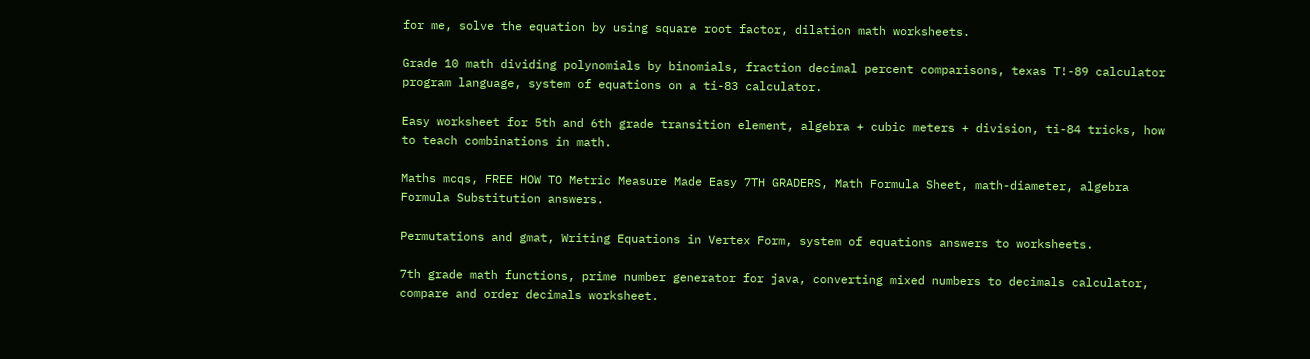for me, solve the equation by using square root factor, dilation math worksheets.

Grade 10 math dividing polynomials by binomials, fraction decimal percent comparisons, texas T!-89 calculator program language, system of equations on a ti-83 calculator.

Easy worksheet for 5th and 6th grade transition element, algebra + cubic meters + division, ti-84 tricks, how to teach combinations in math.

Maths mcqs, FREE HOW TO Metric Measure Made Easy 7TH GRADERS, Math Formula Sheet, math-diameter, algebra Formula Substitution answers.

Permutations and gmat, Writing Equations in Vertex Form, system of equations answers to worksheets.

7th grade math functions, prime number generator for java, converting mixed numbers to decimals calculator, compare and order decimals worksheet.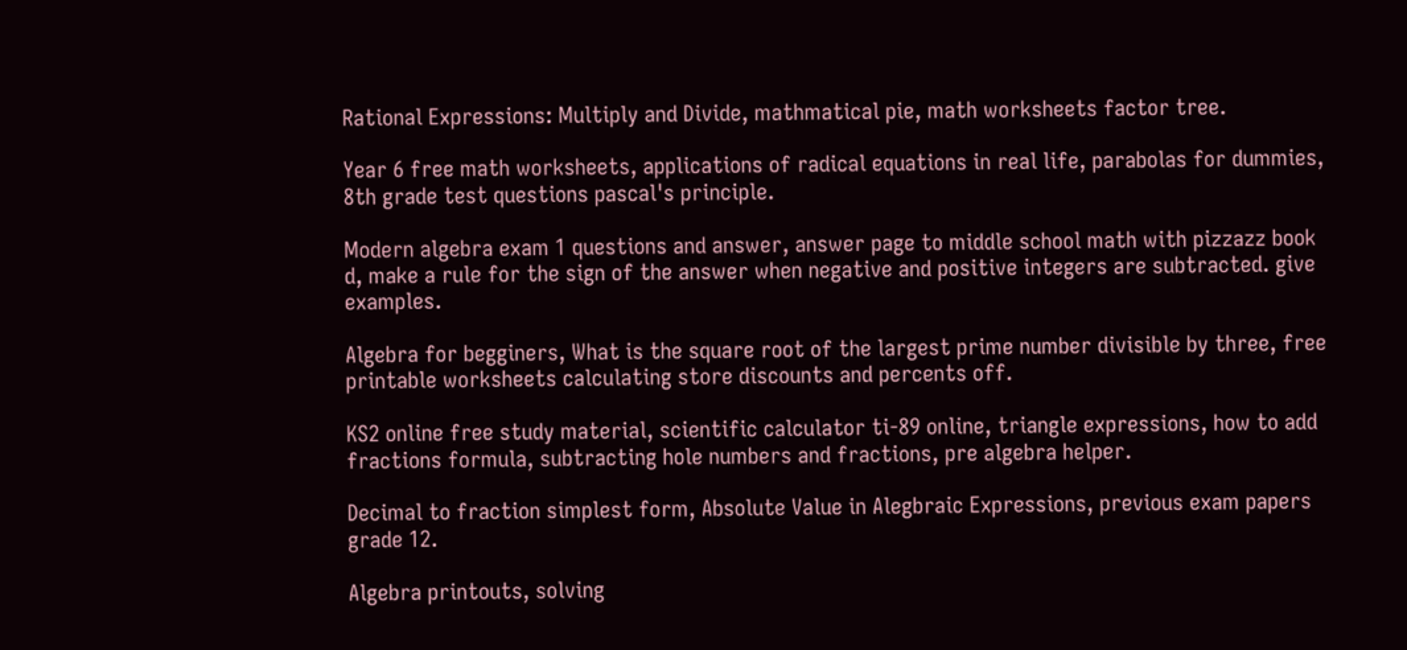Rational Expressions: Multiply and Divide, mathmatical pie, math worksheets factor tree.

Year 6 free math worksheets, applications of radical equations in real life, parabolas for dummies, 8th grade test questions pascal's principle.

Modern algebra exam 1 questions and answer, answer page to middle school math with pizzazz book d, make a rule for the sign of the answer when negative and positive integers are subtracted. give examples.

Algebra for begginers, What is the square root of the largest prime number divisible by three, free printable worksheets calculating store discounts and percents off.

KS2 online free study material, scientific calculator ti-89 online, triangle expressions, how to add fractions formula, subtracting hole numbers and fractions, pre algebra helper.

Decimal to fraction simplest form, Absolute Value in Alegbraic Expressions, previous exam papers grade 12.

Algebra printouts, solving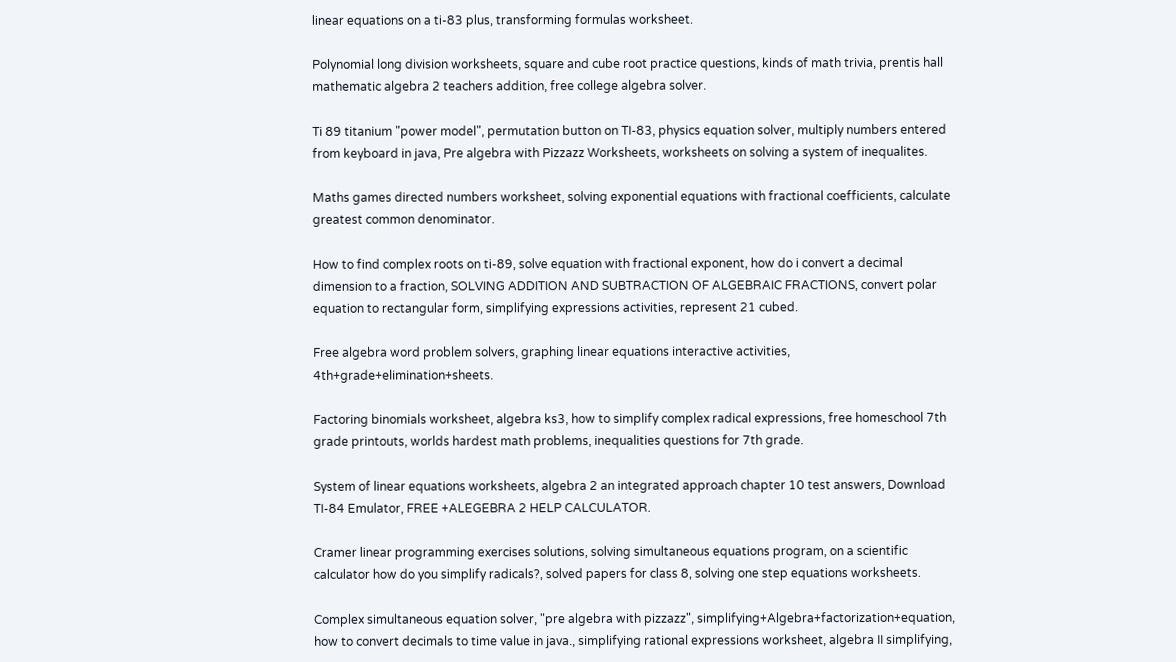linear equations on a ti-83 plus, transforming formulas worksheet.

Polynomial long division worksheets, square and cube root practice questions, kinds of math trivia, prentis hall mathematic algebra 2 teachers addition, free college algebra solver.

Ti 89 titanium "power model", permutation button on TI-83, physics equation solver, multiply numbers entered from keyboard in java, Pre algebra with Pizzazz Worksheets, worksheets on solving a system of inequalites.

Maths games directed numbers worksheet, solving exponential equations with fractional coefficients, calculate greatest common denominator.

How to find complex roots on ti-89, solve equation with fractional exponent, how do i convert a decimal dimension to a fraction, SOLVING ADDITION AND SUBTRACTION OF ALGEBRAIC FRACTIONS, convert polar equation to rectangular form, simplifying expressions activities, represent 21 cubed.

Free algebra word problem solvers, graphing linear equations interactive activities, 4th+grade+elimination+sheets.

Factoring binomials worksheet, algebra ks3, how to simplify complex radical expressions, free homeschool 7th grade printouts, worlds hardest math problems, inequalities questions for 7th grade.

System of linear equations worksheets, algebra 2 an integrated approach chapter 10 test answers, Download TI-84 Emulator, FREE +ALEGEBRA 2 HELP CALCULATOR.

Cramer linear programming exercises solutions, solving simultaneous equations program, on a scientific calculator how do you simplify radicals?, solved papers for class 8, solving one step equations worksheets.

Complex simultaneous equation solver, "pre algebra with pizzazz", simplifying+Algebra+factorization+equation, how to convert decimals to time value in java., simplifying rational expressions worksheet, algebra II simplifying,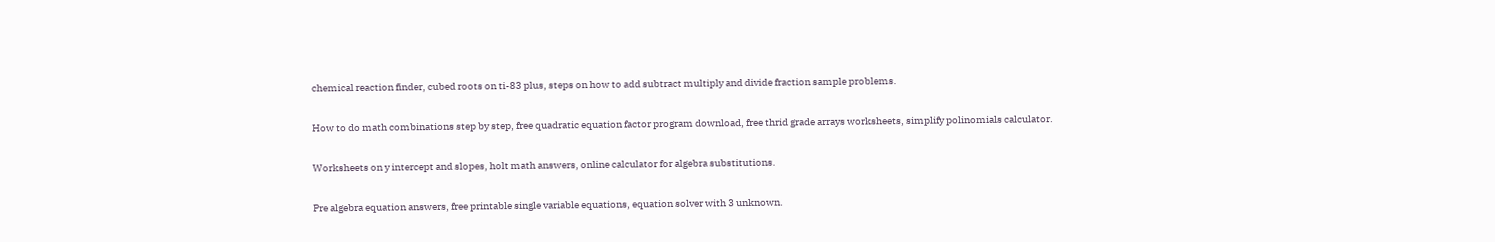chemical reaction finder, cubed roots on ti-83 plus, steps on how to add subtract multiply and divide fraction sample problems.

How to do math combinations step by step, free quadratic equation factor program download, free thrid grade arrays worksheets, simplify polinomials calculator.

Worksheets on y intercept and slopes, holt math answers, online calculator for algebra substitutions.

Pre algebra equation answers, free printable single variable equations, equation solver with 3 unknown.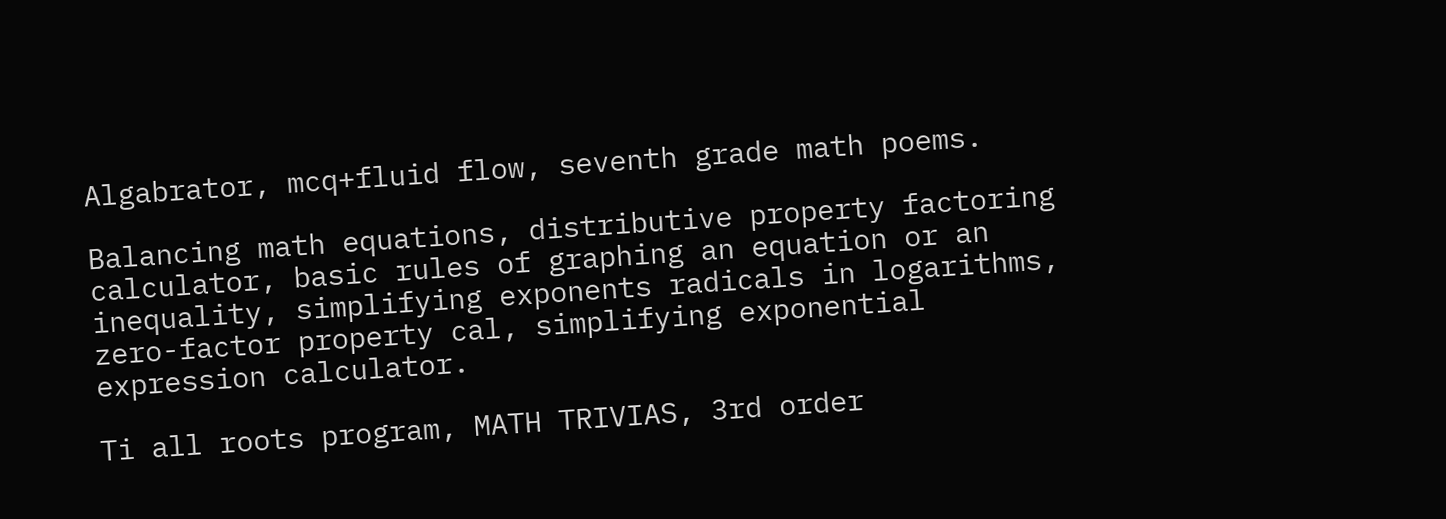Algabrator, mcq+fluid flow, seventh grade math poems.

Balancing math equations, distributive property factoring calculator, basic rules of graphing an equation or an inequality, simplifying exponents radicals in logarithms, zero-factor property cal, simplifying exponential expression calculator.

Ti all roots program, MATH TRIVIAS, 3rd order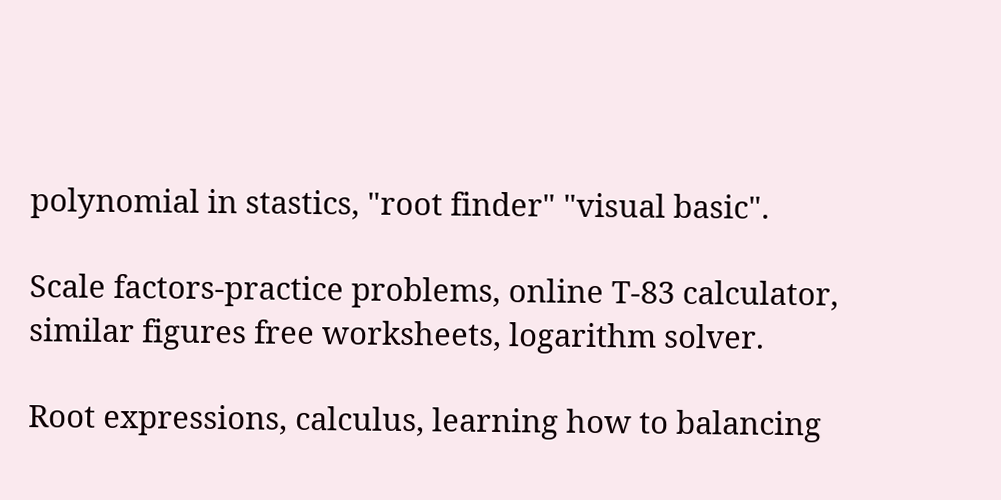polynomial in stastics, "root finder" "visual basic".

Scale factors-practice problems, online T-83 calculator, similar figures free worksheets, logarithm solver.

Root expressions, calculus, learning how to balancing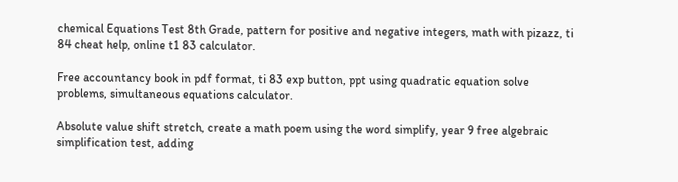chemical Equations Test 8th Grade, pattern for positive and negative integers, math with pizazz, ti 84 cheat help, online t1 83 calculator.

Free accountancy book in pdf format, ti 83 exp button, ppt using quadratic equation solve problems, simultaneous equations calculator.

Absolute value shift stretch, create a math poem using the word simplify, year 9 free algebraic simplification test, adding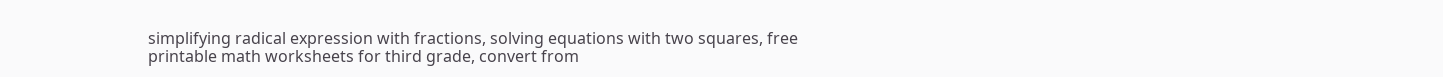simplifying radical expression with fractions, solving equations with two squares, free printable math worksheets for third grade, convert from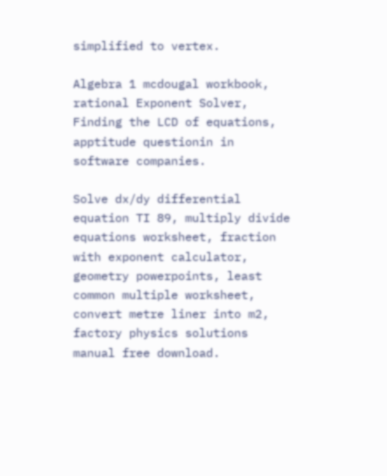simplified to vertex.

Algebra 1 mcdougal workbook, rational Exponent Solver, Finding the LCD of equations, apptitude questionin in software companies.

Solve dx/dy differential equation TI 89, multiply divide equations worksheet, fraction with exponent calculator, geometry powerpoints, least common multiple worksheet, convert metre liner into m2, factory physics solutions manual free download.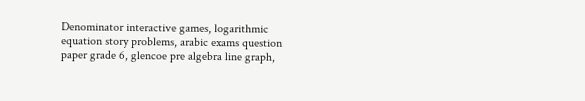Denominator interactive games, logarithmic equation story problems, arabic exams question paper grade 6, glencoe pre algebra line graph,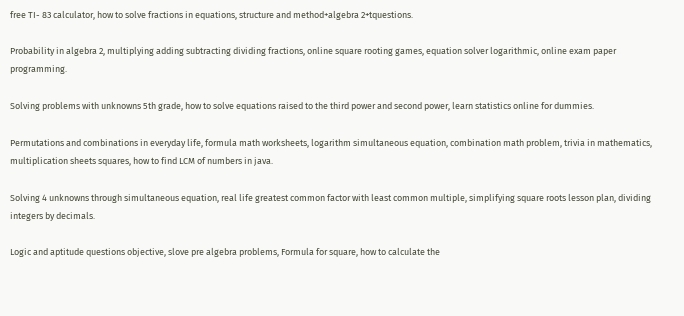free TI- 83 calculator, how to solve fractions in equations, structure and method+algebra 2+tquestions.

Probability in algebra 2, multiplying adding subtracting dividing fractions, online square rooting games, equation solver logarithmic, online exam paper programming.

Solving problems with unknowns 5th grade, how to solve equations raised to the third power and second power, learn statistics online for dummies.

Permutations and combinations in everyday life, formula math worksheets, logarithm simultaneous equation, combination math problem, trivia in mathematics, multiplication sheets squares, how to find LCM of numbers in java.

Solving 4 unknowns through simultaneous equation, real life greatest common factor with least common multiple, simplifying square roots lesson plan, dividing integers by decimals.

Logic and aptitude questions objective, slove pre algebra problems, Formula for square, how to calculate the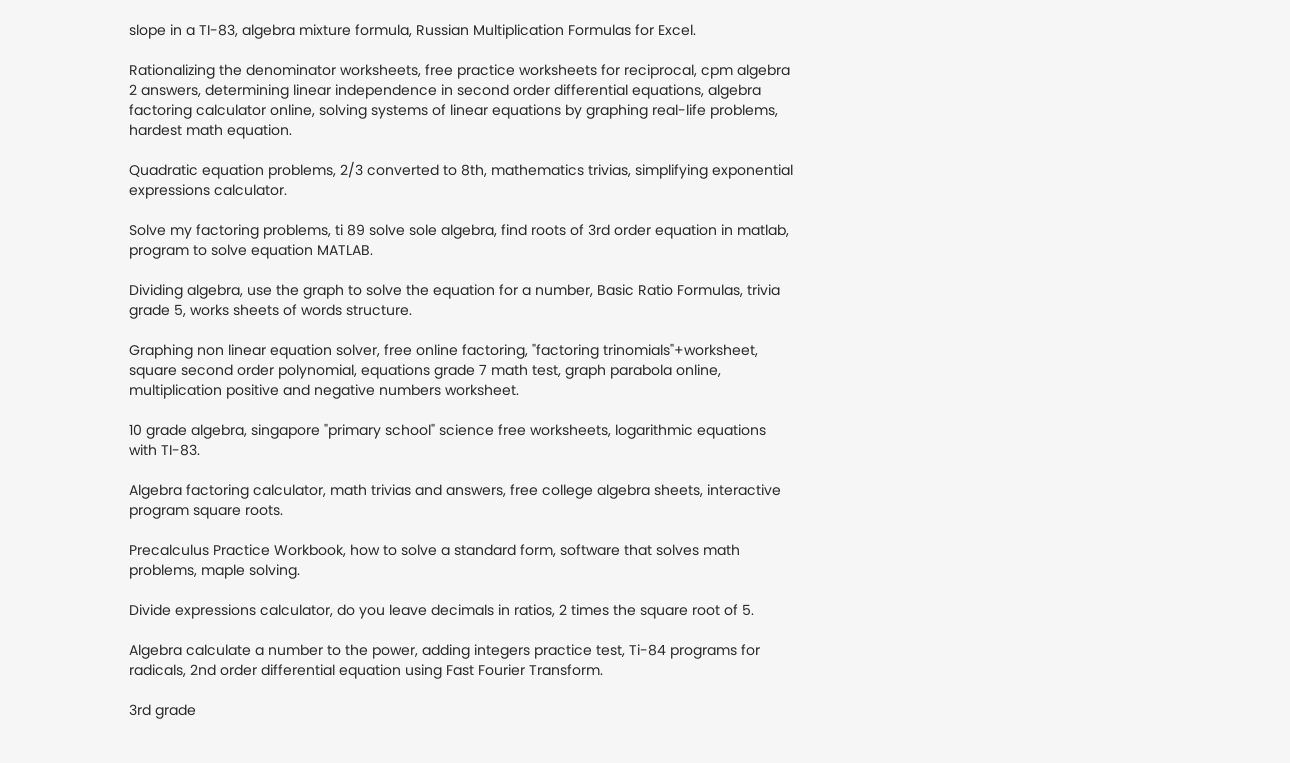slope in a TI-83, algebra mixture formula, Russian Multiplication Formulas for Excel.

Rationalizing the denominator worksheets, free practice worksheets for reciprocal, cpm algebra 2 answers, determining linear independence in second order differential equations, algebra factoring calculator online, solving systems of linear equations by graphing real-life problems, hardest math equation.

Quadratic equation problems, 2/3 converted to 8th, mathematics trivias, simplifying exponential expressions calculator.

Solve my factoring problems, ti 89 solve sole algebra, find roots of 3rd order equation in matlab, program to solve equation MATLAB.

Dividing algebra, use the graph to solve the equation for a number, Basic Ratio Formulas, trivia grade 5, works sheets of words structure.

Graphing non linear equation solver, free online factoring, "factoring trinomials"+worksheet, square second order polynomial, equations grade 7 math test, graph parabola online, multiplication positive and negative numbers worksheet.

10 grade algebra, singapore "primary school" science free worksheets, logarithmic equations with TI-83.

Algebra factoring calculator, math trivias and answers, free college algebra sheets, interactive program square roots.

Precalculus Practice Workbook, how to solve a standard form, software that solves math problems, maple solving.

Divide expressions calculator, do you leave decimals in ratios, 2 times the square root of 5.

Algebra calculate a number to the power, adding integers practice test, Ti-84 programs for radicals, 2nd order differential equation using Fast Fourier Transform.

3rd grade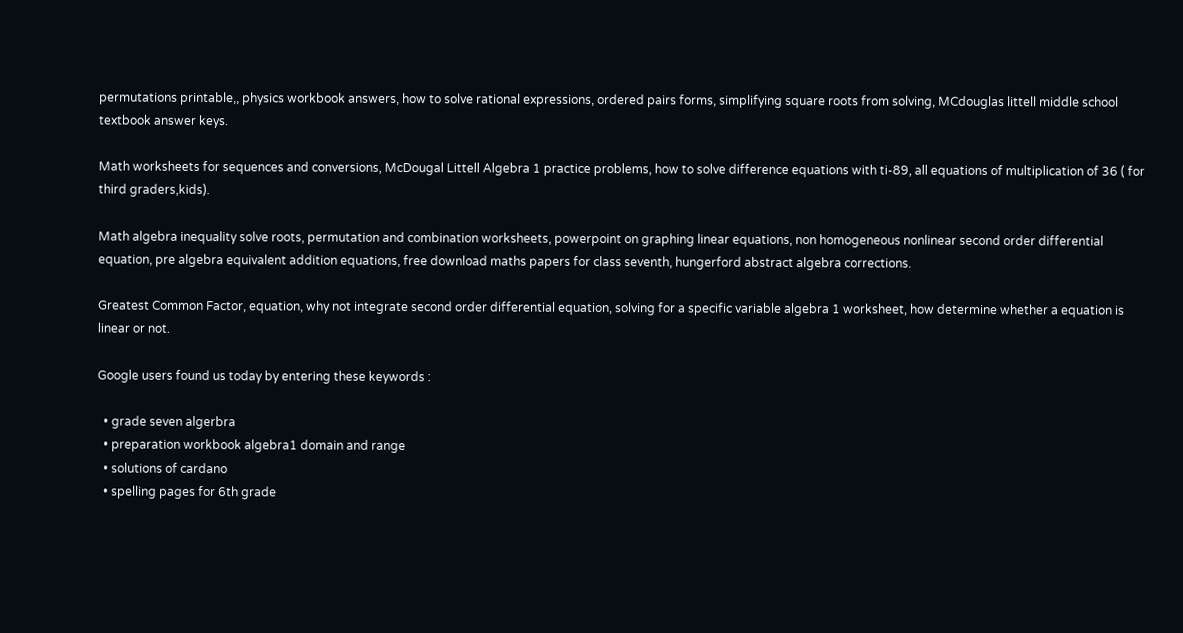permutations printable,, physics workbook answers, how to solve rational expressions, ordered pairs forms, simplifying square roots from solving, MCdouglas littell middle school textbook answer keys.

Math worksheets for sequences and conversions, McDougal Littell Algebra 1 practice problems, how to solve difference equations with ti-89, all equations of multiplication of 36 ( for third graders,kids).

Math algebra inequality solve roots, permutation and combination worksheets, powerpoint on graphing linear equations, non homogeneous nonlinear second order differential equation, pre algebra equivalent addition equations, free download maths papers for class seventh, hungerford abstract algebra corrections.

Greatest Common Factor, equation, why not integrate second order differential equation, solving for a specific variable algebra 1 worksheet, how determine whether a equation is linear or not.

Google users found us today by entering these keywords :

  • grade seven algerbra
  • preparation workbook algebra1 domain and range
  • solutions of cardano
  • spelling pages for 6th grade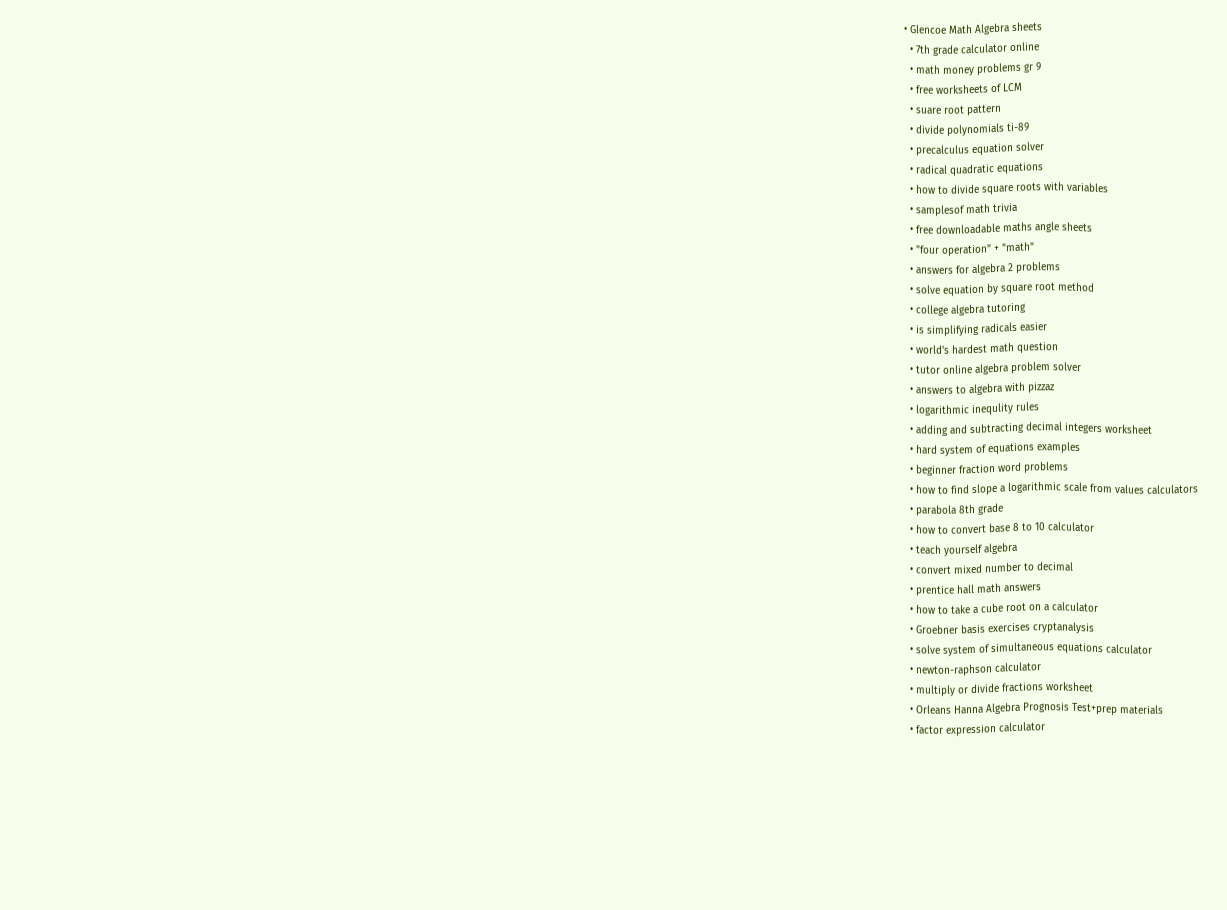• Glencoe Math Algebra sheets
  • 7th grade calculator online
  • math money problems gr 9
  • free worksheets of LCM
  • suare root pattern
  • divide polynomials ti-89
  • precalculus equation solver
  • radical quadratic equations
  • how to divide square roots with variables
  • samplesof math trivia
  • free downloadable maths angle sheets
  • "four operation" + "math"
  • answers for algebra 2 problems
  • solve equation by square root method
  • college algebra tutoring
  • is simplifying radicals easier
  • world's hardest math question
  • tutor online algebra problem solver
  • answers to algebra with pizzaz
  • logarithmic inequlity rules
  • adding and subtracting decimal integers worksheet
  • hard system of equations examples
  • beginner fraction word problems
  • how to find slope a logarithmic scale from values calculators
  • parabola 8th grade
  • how to convert base 8 to 10 calculator
  • teach yourself algebra
  • convert mixed number to decimal
  • prentice hall math answers
  • how to take a cube root on a calculator
  • Groebner basis exercises cryptanalysis
  • solve system of simultaneous equations calculator
  • newton-raphson calculator
  • multiply or divide fractions worksheet
  • Orleans Hanna Algebra Prognosis Test+prep materials
  • factor expression calculator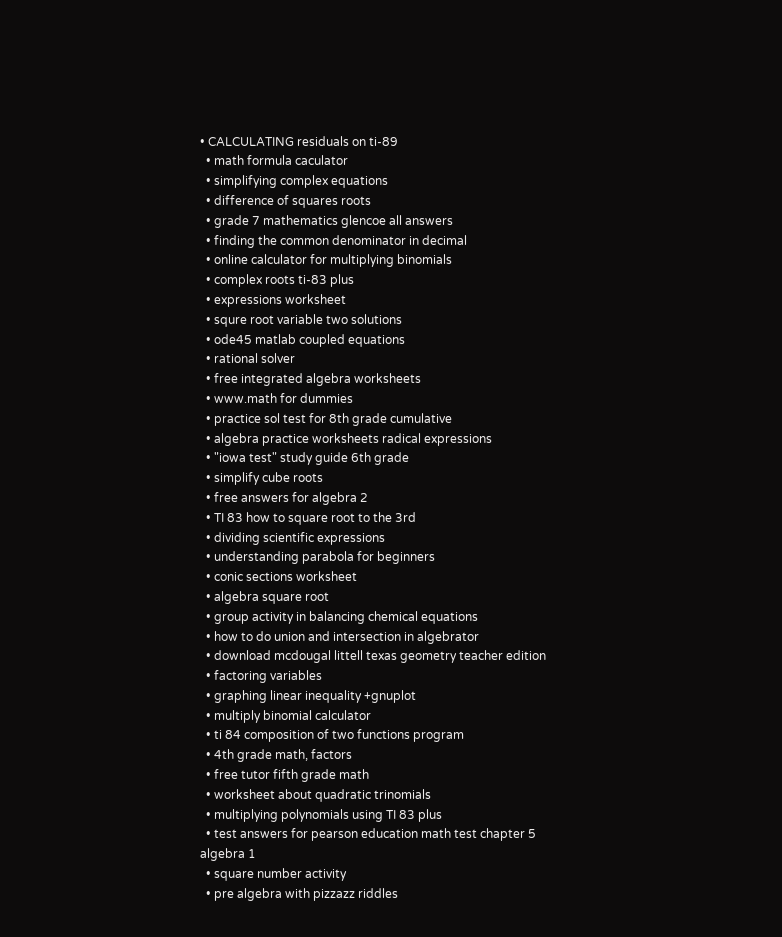• CALCULATING residuals on ti-89
  • math formula caculator
  • simplifying complex equations
  • difference of squares roots
  • grade 7 mathematics glencoe all answers
  • finding the common denominator in decimal
  • online calculator for multiplying binomials
  • complex roots ti-83 plus
  • expressions worksheet
  • squre root variable two solutions
  • ode45 matlab coupled equations
  • rational solver
  • free integrated algebra worksheets
  • www.math for dummies
  • practice sol test for 8th grade cumulative
  • algebra practice worksheets radical expressions
  • "iowa test" study guide 6th grade
  • simplify cube roots
  • free answers for algebra 2
  • TI 83 how to square root to the 3rd
  • dividing scientific expressions
  • understanding parabola for beginners
  • conic sections worksheet
  • algebra square root
  • group activity in balancing chemical equations
  • how to do union and intersection in algebrator
  • download mcdougal littell texas geometry teacher edition
  • factoring variables
  • graphing linear inequality +gnuplot
  • multiply binomial calculator
  • ti 84 composition of two functions program
  • 4th grade math, factors
  • free tutor fifth grade math
  • worksheet about quadratic trinomials
  • multiplying polynomials using TI 83 plus
  • test answers for pearson education math test chapter 5 algebra 1
  • square number activity
  • pre algebra with pizzazz riddles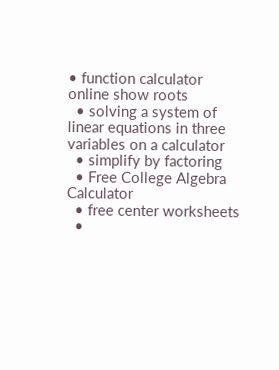• function calculator online show roots
  • solving a system of linear equations in three variables on a calculator
  • simplify by factoring
  • Free College Algebra Calculator
  • free center worksheets
  •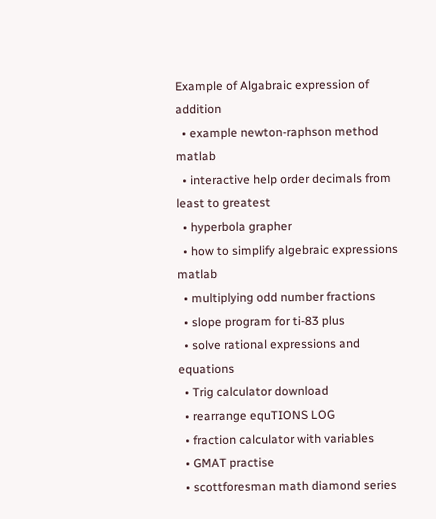Example of Algabraic expression of addition
  • example newton-raphson method matlab
  • interactive help order decimals from least to greatest
  • hyperbola grapher
  • how to simplify algebraic expressions matlab
  • multiplying odd number fractions
  • slope program for ti-83 plus
  • solve rational expressions and equations
  • Trig calculator download
  • rearrange equTIONS LOG
  • fraction calculator with variables
  • GMAT practise
  • scottforesman math diamond series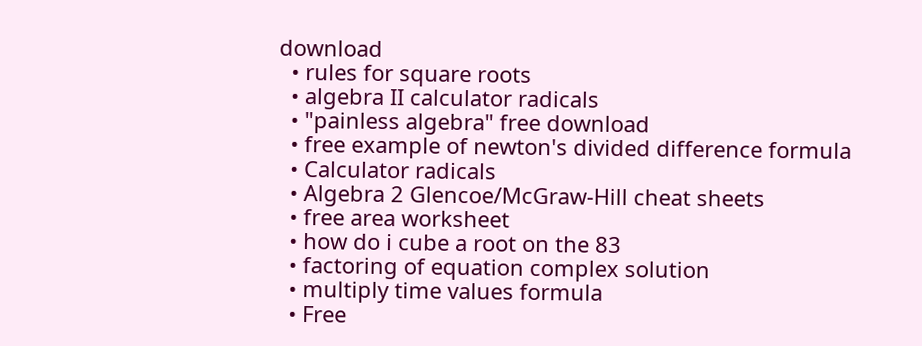download
  • rules for square roots
  • algebra II calculator radicals
  • "painless algebra" free download
  • free example of newton's divided difference formula
  • Calculator radicals
  • Algebra 2 Glencoe/McGraw-Hill cheat sheets
  • free area worksheet
  • how do i cube a root on the 83
  • factoring of equation complex solution
  • multiply time values formula
  • Free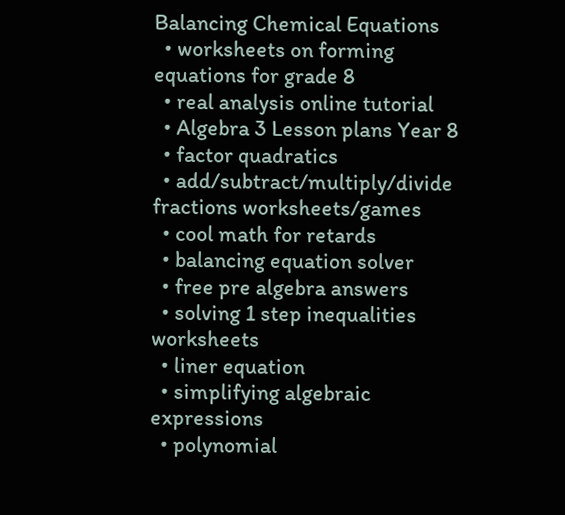Balancing Chemical Equations
  • worksheets on forming equations for grade 8
  • real analysis online tutorial
  • Algebra 3 Lesson plans Year 8
  • factor quadratics
  • add/subtract/multiply/divide fractions worksheets/games
  • cool math for retards
  • balancing equation solver
  • free pre algebra answers
  • solving 1 step inequalities worksheets
  • liner equation
  • simplifying algebraic expressions
  • polynomial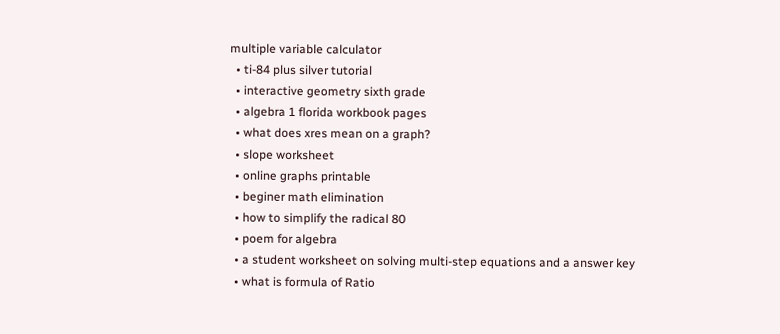multiple variable calculator
  • ti-84 plus silver tutorial
  • interactive geometry sixth grade
  • algebra 1 florida workbook pages
  • what does xres mean on a graph?
  • slope worksheet
  • online graphs printable
  • beginer math elimination
  • how to simplify the radical 80
  • poem for algebra
  • a student worksheet on solving multi-step equations and a answer key
  • what is formula of Ratio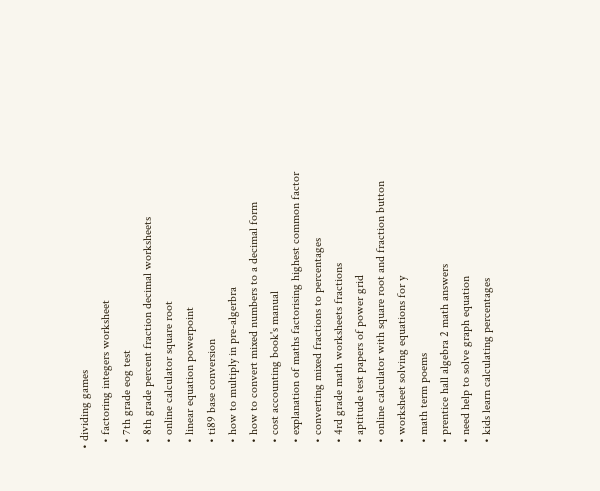• dividing games
  • factoring integers worksheet
  • 7th grade eog test
  • 8th grade percent fraction decimal worksheets
  • online calculator square root
  • linear equation powerpoint
  • ti89 base conversion
  • how to multiply in pre-algerbra
  • how to convert mixed numbers to a decimal form
  • cost accounting book's manual
  • explanation of maths factorising highest common factor
  • converting mixed fractions to percentages
  • 4rd grade math worksheets fractions
  • aptitude test papers of power grid
  • online calculator with square root and fraction button
  • worksheet solving equations for y
  • math term poems
  • prentice hall algebra 2 math answers
  • need help to solve graph equation
  • kids learn calculating percentages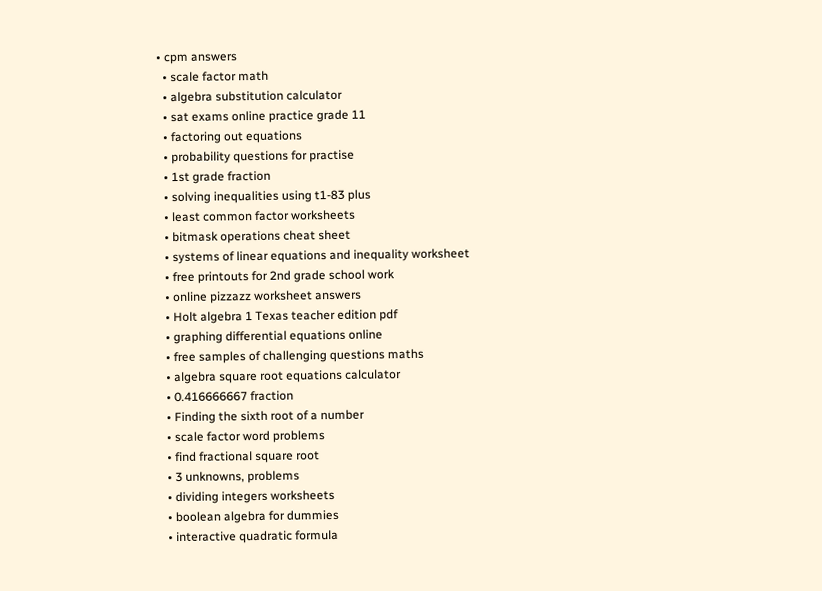• cpm answers
  • scale factor math
  • algebra substitution calculator
  • sat exams online practice grade 11
  • factoring out equations
  • probability questions for practise
  • 1st grade fraction
  • solving inequalities using t1-83 plus
  • least common factor worksheets
  • bitmask operations cheat sheet
  • systems of linear equations and inequality worksheet
  • free printouts for 2nd grade school work
  • online pizzazz worksheet answers
  • Holt algebra 1 Texas teacher edition pdf
  • graphing differential equations online
  • free samples of challenging questions maths
  • algebra square root equations calculator
  • 0.416666667 fraction
  • Finding the sixth root of a number
  • scale factor word problems
  • find fractional square root
  • 3 unknowns, problems
  • dividing integers worksheets
  • boolean algebra for dummies
  • interactive quadratic formula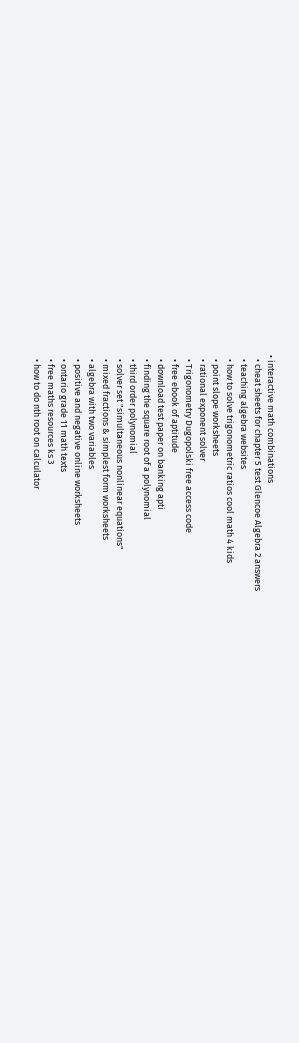• interactive math combinations
  • cheat sheets for chapter 5 test Glencoe Algebra 2 answers
  • teaching algebra websites
  • how to solve trigonometric ratios cool math 4 kids
  • point slope worksheets
  • rational exponent solver
  • Trigonometry Dugopolski free access code
  • free ebook of aptitude
  • download test paper on banking apti
  • finding the square root of a polynomial
  • third order polynomial
  • solver set "simultaneous nonlinear equations"
  • mixed fractions & simplest form worksheets
  • algebra with two variables
  • positive and negative online worksheets
  • ontario grade 11 math texts
  • free maths resources ks 3
  • how to do nth root on calculator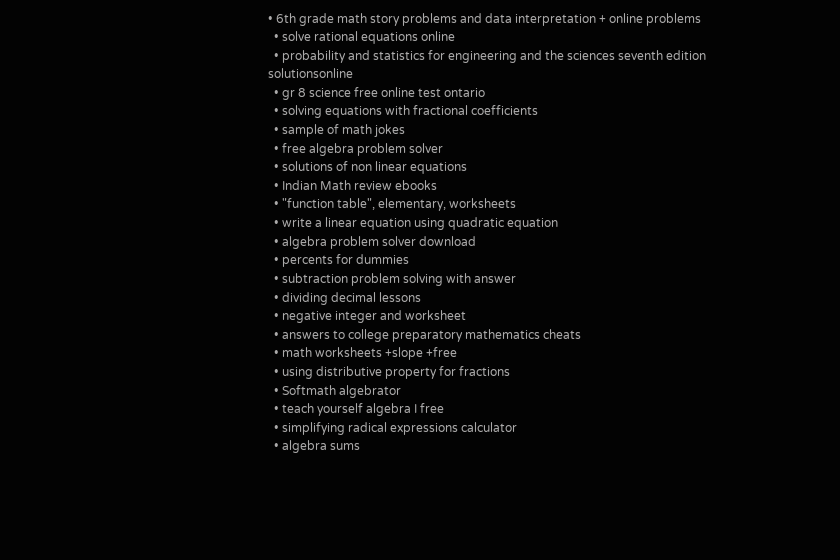• 6th grade math story problems and data interpretation + online problems
  • solve rational equations online
  • probability and statistics for engineering and the sciences seventh edition solutionsonline
  • gr 8 science free online test ontario
  • solving equations with fractional coefficients
  • sample of math jokes
  • free algebra problem solver
  • solutions of non linear equations
  • Indian Math review ebooks
  • "function table", elementary, worksheets
  • write a linear equation using quadratic equation
  • algebra problem solver download
  • percents for dummies
  • subtraction problem solving with answer
  • dividing decimal lessons
  • negative integer and worksheet
  • answers to college preparatory mathematics cheats
  • math worksheets +slope +free
  • using distributive property for fractions
  • Softmath algebrator
  • teach yourself algebra I free
  • simplifying radical expressions calculator
  • algebra sums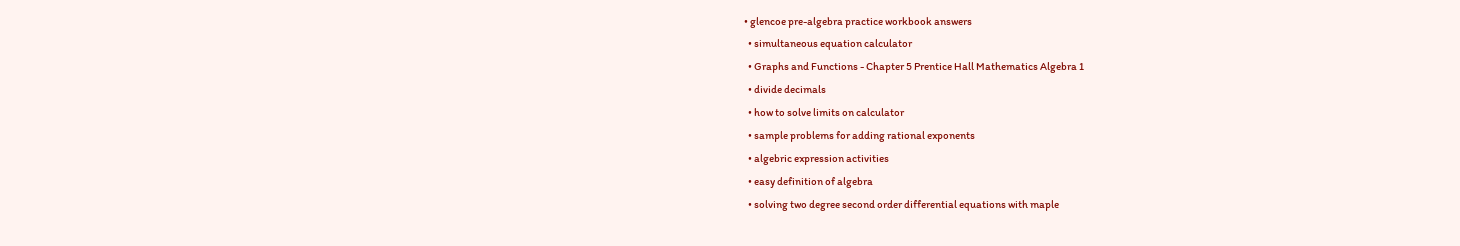• glencoe pre-algebra practice workbook answers
  • simultaneous equation calculator
  • Graphs and Functions - Chapter 5 Prentice Hall Mathematics Algebra 1
  • divide decimals
  • how to solve limits on calculator
  • sample problems for adding rational exponents
  • algebric expression activities
  • easy definition of algebra
  • solving two degree second order differential equations with maple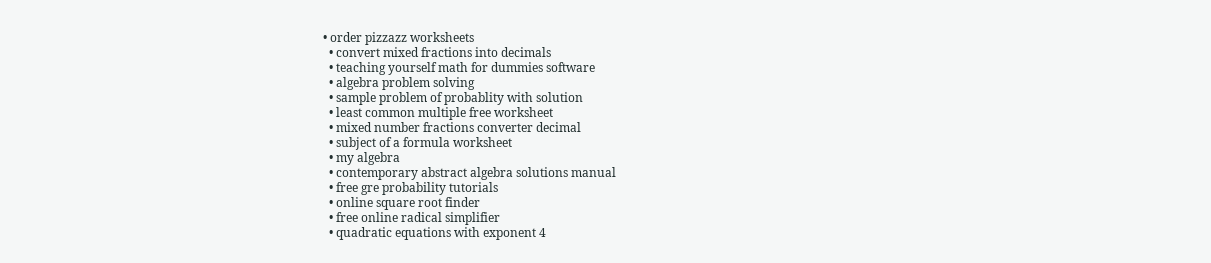• order pizzazz worksheets
  • convert mixed fractions into decimals
  • teaching yourself math for dummies software
  • algebra problem solving
  • sample problem of probablity with solution
  • least common multiple free worksheet
  • mixed number fractions converter decimal
  • subject of a formula worksheet
  • my algebra
  • contemporary abstract algebra solutions manual
  • free gre probability tutorials
  • online square root finder
  • free online radical simplifier
  • quadratic equations with exponent 4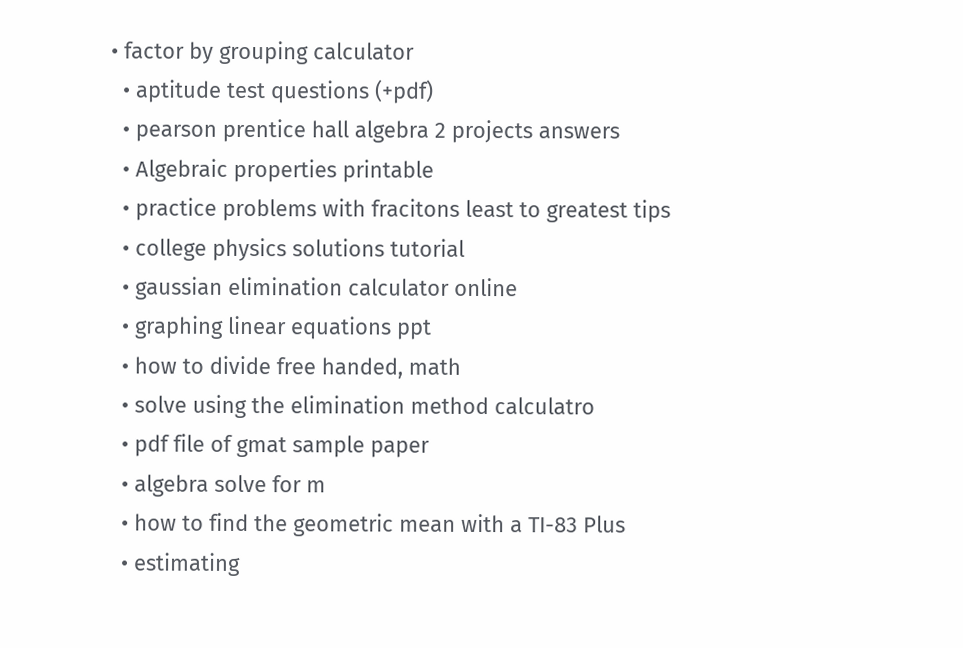• factor by grouping calculator
  • aptitude test questions (+pdf)
  • pearson prentice hall algebra 2 projects answers
  • Algebraic properties printable
  • practice problems with fracitons least to greatest tips
  • college physics solutions tutorial
  • gaussian elimination calculator online
  • graphing linear equations ppt
  • how to divide free handed, math
  • solve using the elimination method calculatro
  • pdf file of gmat sample paper
  • algebra solve for m
  • how to find the geometric mean with a TI-83 Plus
  • estimating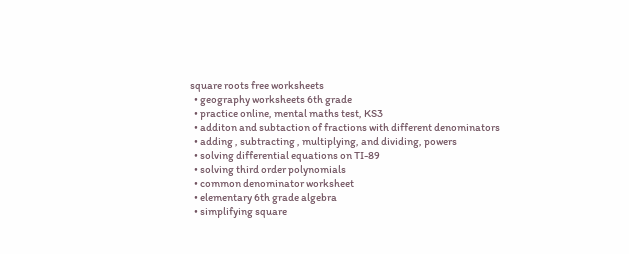square roots free worksheets
  • geography worksheets 6th grade
  • practice online, mental maths test, KS3
  • additon and subtaction of fractions with different denominators
  • adding , subtracting , multiplying, and dividing, powers
  • solving differential equations on TI-89
  • solving third order polynomials
  • common denominator worksheet
  • elementary 6th grade algebra
  • simplifying square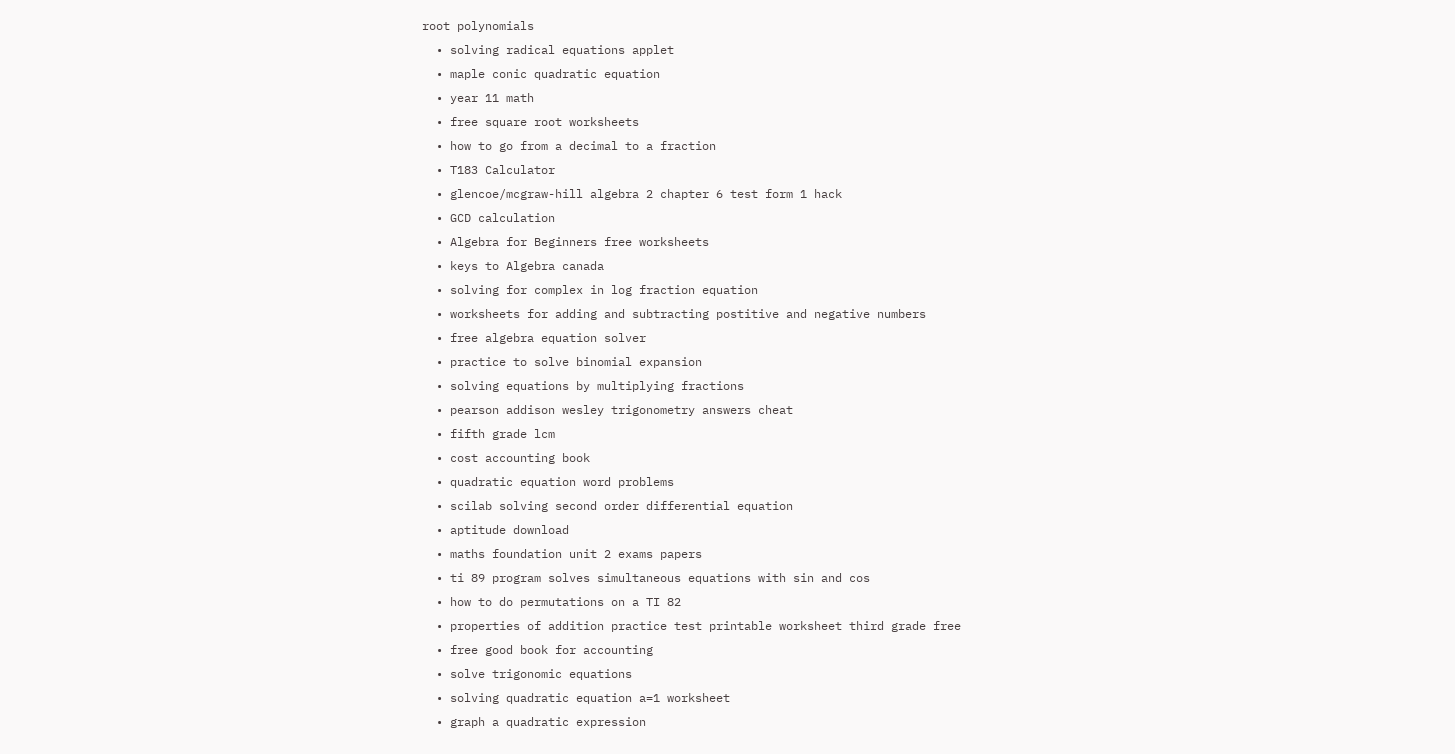root polynomials
  • solving radical equations applet
  • maple conic quadratic equation
  • year 11 math
  • free square root worksheets
  • how to go from a decimal to a fraction
  • T183 Calculator
  • glencoe/mcgraw-hill algebra 2 chapter 6 test form 1 hack
  • GCD calculation
  • Algebra for Beginners free worksheets
  • keys to Algebra canada
  • solving for complex in log fraction equation
  • worksheets for adding and subtracting postitive and negative numbers
  • free algebra equation solver
  • practice to solve binomial expansion
  • solving equations by multiplying fractions
  • pearson addison wesley trigonometry answers cheat
  • fifth grade lcm
  • cost accounting book
  • quadratic equation word problems
  • scilab solving second order differential equation
  • aptitude download
  • maths foundation unit 2 exams papers
  • ti 89 program solves simultaneous equations with sin and cos
  • how to do permutations on a TI 82
  • properties of addition practice test printable worksheet third grade free
  • free good book for accounting
  • solve trigonomic equations
  • solving quadratic equation a=1 worksheet
  • graph a quadratic expression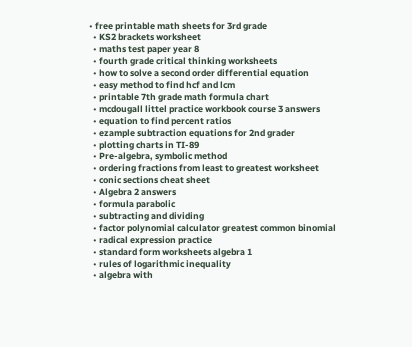• free printable math sheets for 3rd grade
  • KS2 brackets worksheet
  • maths test paper year 8
  • fourth grade critical thinking worksheets
  • how to solve a second order differential equation
  • easy method to find hcf and lcm
  • printable 7th grade math formula chart
  • mcdougall littel practice workbook course 3 answers
  • equation to find percent ratios
  • ezample subtraction equations for 2nd grader
  • plotting charts in TI-89
  • Pre-algebra, symbolic method
  • ordering fractions from least to greatest worksheet
  • conic sections cheat sheet
  • Algebra 2 answers
  • formula parabolic
  • subtracting and dividing
  • factor polynomial calculator greatest common binomial
  • radical expression practice
  • standard form worksheets algebra 1
  • rules of logarithmic inequality
  • algebra with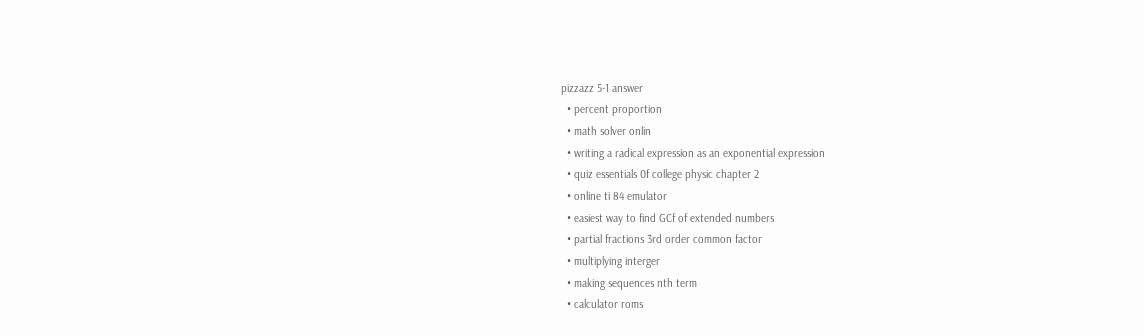pizzazz 5-1 answer
  • percent proportion
  • math solver onlin
  • writing a radical expression as an exponential expression
  • quiz essentials 0f college physic chapter 2
  • online ti 84 emulator
  • easiest way to find GCf of extended numbers
  • partial fractions 3rd order common factor
  • multiplying interger
  • making sequences nth term
  • calculator roms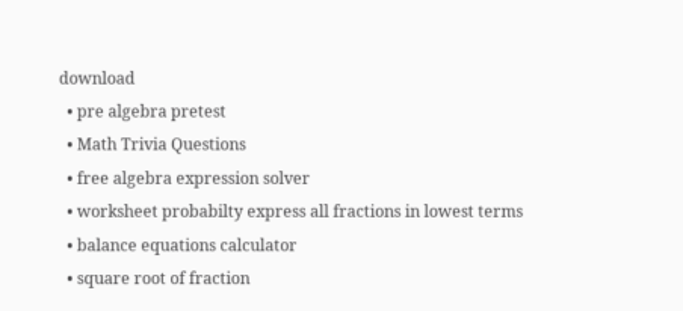download
  • pre algebra pretest
  • Math Trivia Questions
  • free algebra expression solver
  • worksheet probabilty express all fractions in lowest terms
  • balance equations calculator
  • square root of fraction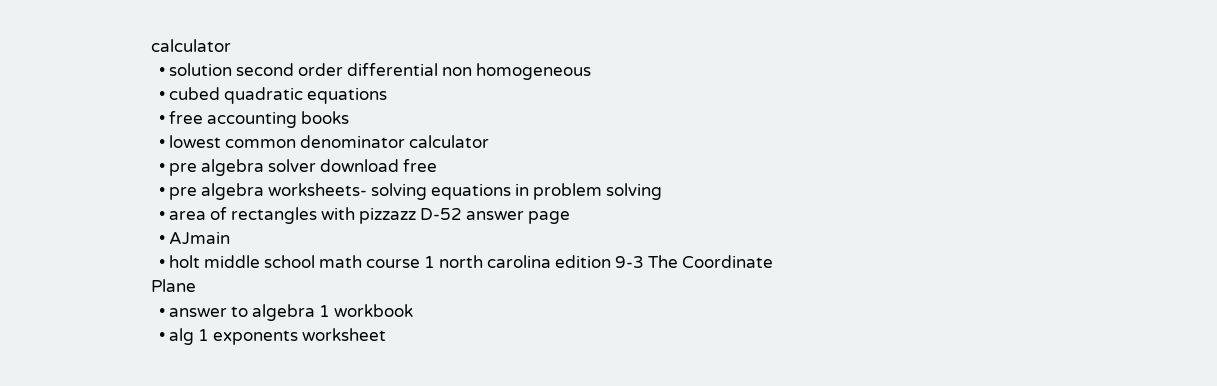calculator
  • solution second order differential non homogeneous
  • cubed quadratic equations
  • free accounting books
  • lowest common denominator calculator
  • pre algebra solver download free
  • pre algebra worksheets- solving equations in problem solving
  • area of rectangles with pizzazz D-52 answer page
  • AJmain
  • holt middle school math course 1 north carolina edition 9-3 The Coordinate Plane
  • answer to algebra 1 workbook
  • alg 1 exponents worksheet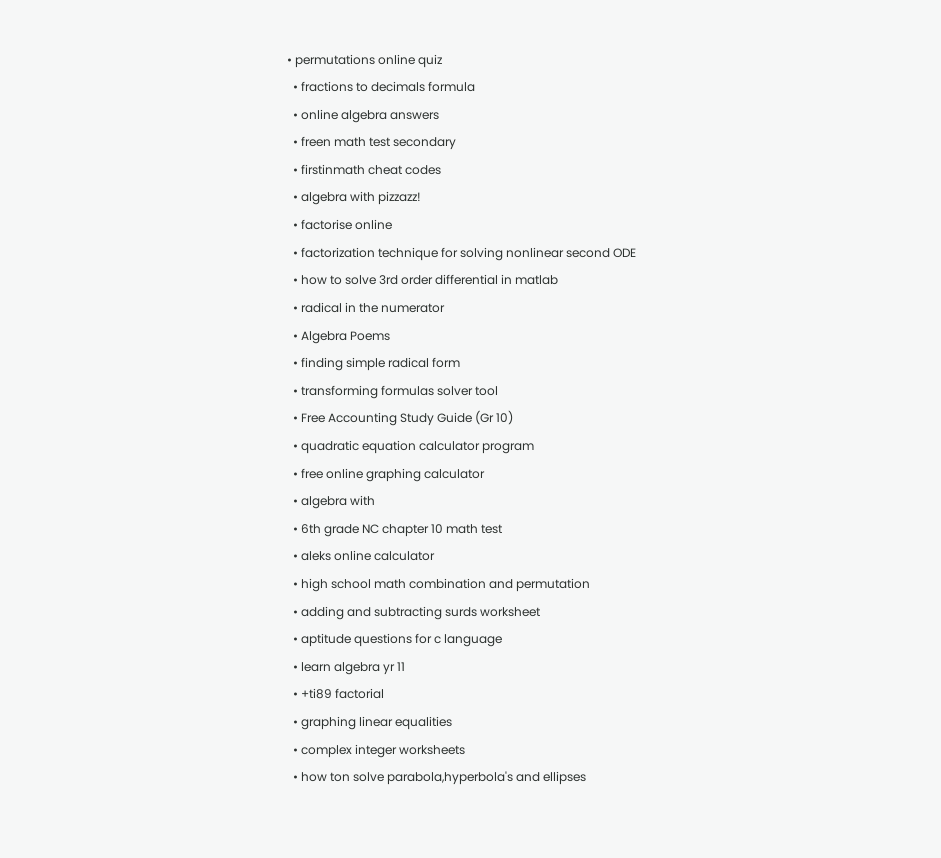• permutations online quiz
  • fractions to decimals formula
  • online algebra answers
  • freen math test secondary
  • firstinmath cheat codes
  • algebra with pizzazz!
  • factorise online
  • factorization technique for solving nonlinear second ODE
  • how to solve 3rd order differential in matlab
  • radical in the numerator
  • Algebra Poems
  • finding simple radical form
  • transforming formulas solver tool
  • Free Accounting Study Guide (Gr 10)
  • quadratic equation calculator program
  • free online graphing calculator
  • algebra with
  • 6th grade NC chapter 10 math test
  • aleks online calculator
  • high school math combination and permutation
  • adding and subtracting surds worksheet
  • aptitude questions for c language
  • learn algebra yr 11
  • +ti89 factorial
  • graphing linear equalities
  • complex integer worksheets
  • how ton solve parabola,hyperbola's and ellipses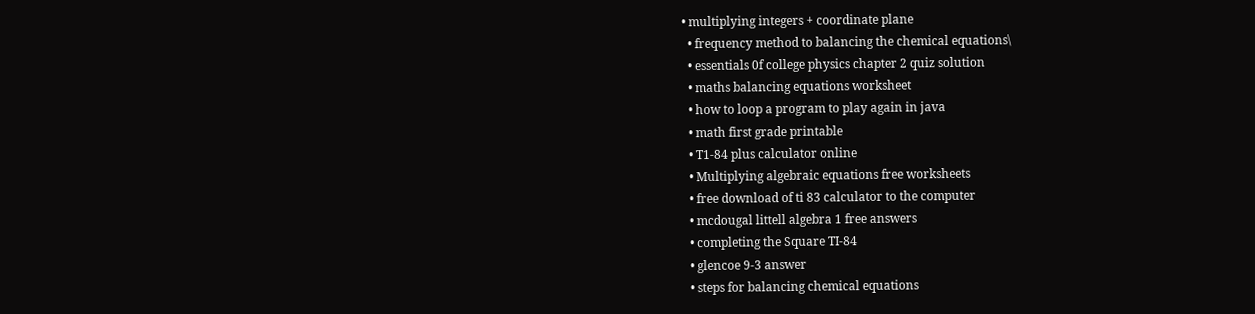• multiplying integers + coordinate plane
  • frequency method to balancing the chemical equations\
  • essentials 0f college physics chapter 2 quiz solution
  • maths balancing equations worksheet
  • how to loop a program to play again in java
  • math first grade printable
  • T1-84 plus calculator online
  • Multiplying algebraic equations free worksheets
  • free download of ti 83 calculator to the computer
  • mcdougal littell algebra 1 free answers
  • completing the Square TI-84
  • glencoe 9-3 answer
  • steps for balancing chemical equations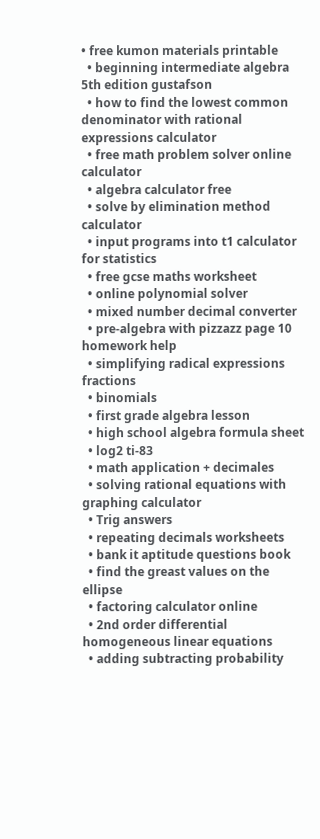• free kumon materials printable
  • beginning intermediate algebra 5th edition gustafson
  • how to find the lowest common denominator with rational expressions calculator
  • free math problem solver online calculator
  • algebra calculator free
  • solve by elimination method calculator
  • input programs into t1 calculator for statistics
  • free gcse maths worksheet
  • online polynomial solver
  • mixed number decimal converter
  • pre-algebra with pizzazz page 10 homework help
  • simplifying radical expressions fractions
  • binomials
  • first grade algebra lesson
  • high school algebra formula sheet
  • log2 ti-83
  • math application + decimales
  • solving rational equations with graphing calculator
  • Trig answers
  • repeating decimals worksheets
  • bank it aptitude questions book
  • find the greast values on the ellipse
  • factoring calculator online
  • 2nd order differential homogeneous linear equations
  • adding subtracting probability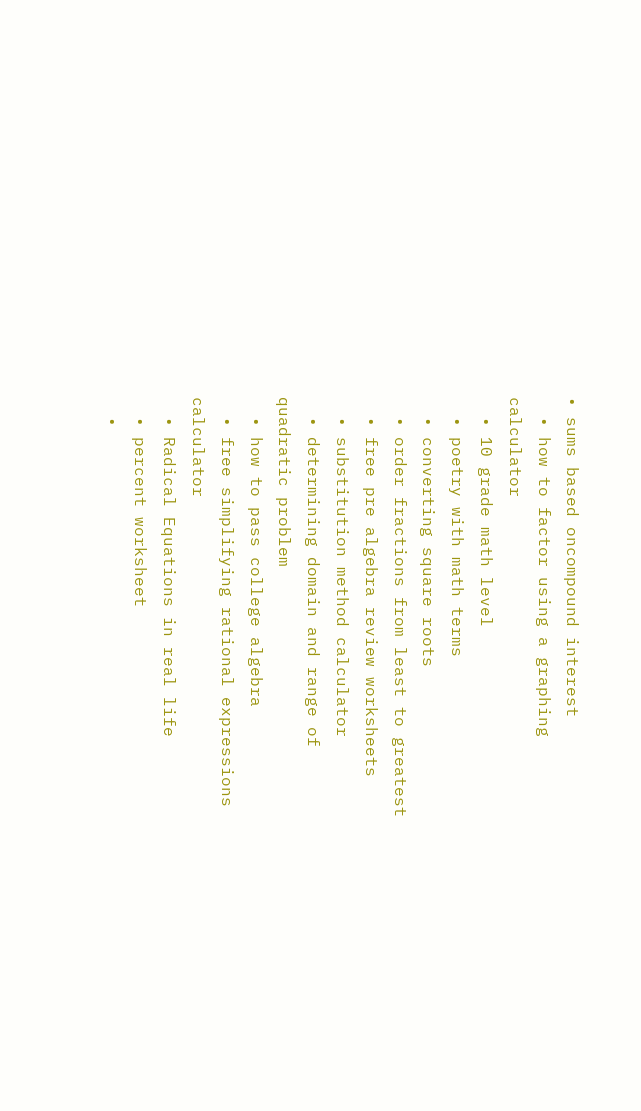• sums based oncompound interest
  • how to factor using a graphing calculator
  • 10 grade math level
  • poetry with math terms
  • converting square roots
  • order fractions from least to greatest
  • free pre algebra review worksheets
  • substitution method calculator
  • determining domain and range of quadratic problem
  • how to pass college algebra
  • free simplifying rational expressions calculator
  • Radical Equations in real life
  • percent worksheet
  •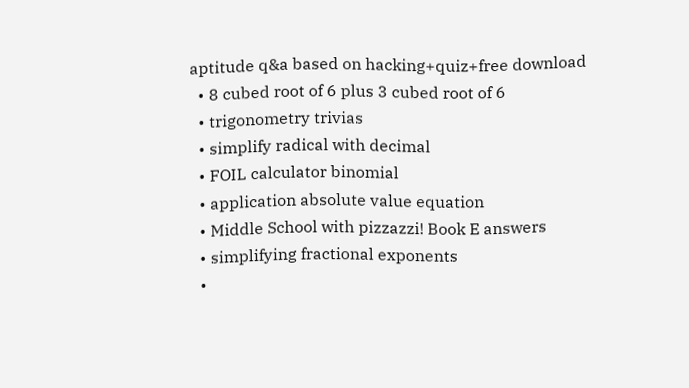aptitude q&a based on hacking+quiz+free download
  • 8 cubed root of 6 plus 3 cubed root of 6
  • trigonometry trivias
  • simplify radical with decimal
  • FOIL calculator binomial
  • application absolute value equation
  • Middle School with pizzazzi! Book E answers
  • simplifying fractional exponents
  •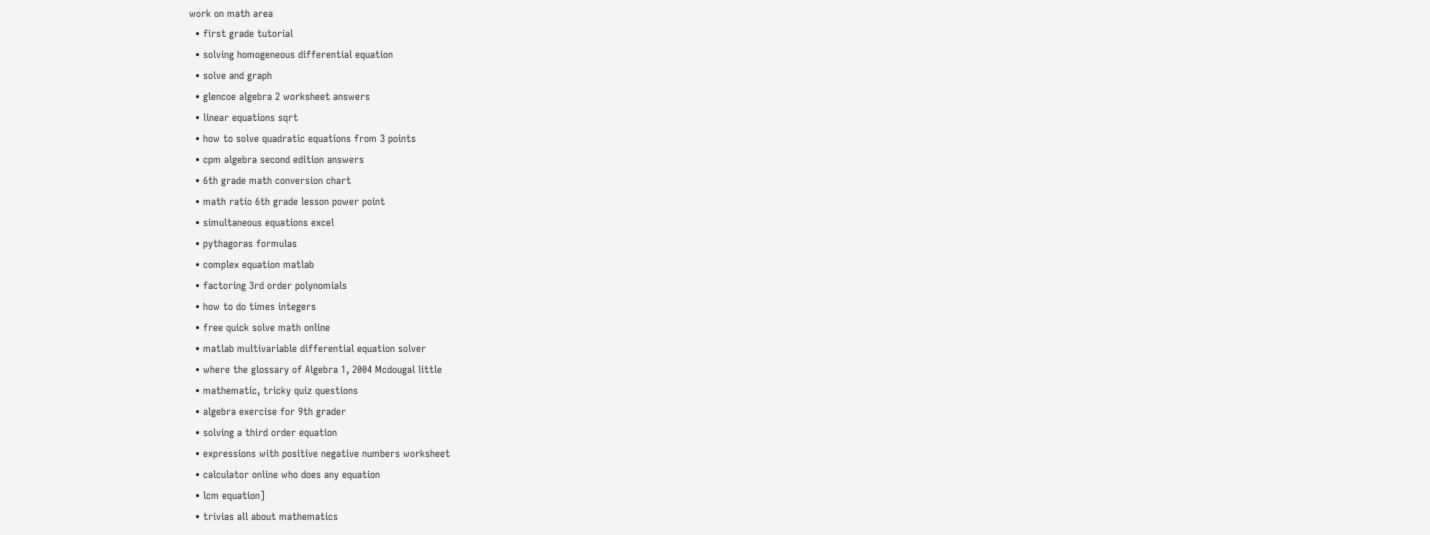work on math area
  • first grade tutorial
  • solving homogeneous differential equation
  • solve and graph
  • glencoe algebra 2 worksheet answers
  • linear equations sqrt
  • how to solve quadratic equations from 3 points
  • cpm algebra second edition answers
  • 6th grade math conversion chart
  • math ratio 6th grade lesson power point
  • simultaneous equations excel
  • pythagoras formulas
  • complex equation matlab
  • factoring 3rd order polynomials
  • how to do times integers
  • free quick solve math online
  • matlab multivariable differential equation solver
  • where the glossary of Algebra 1, 2004 Mcdougal little
  • mathematic, tricky quiz questions
  • algebra exercise for 9th grader
  • solving a third order equation
  • expressions with positive negative numbers worksheet
  • calculator online who does any equation
  • lcm equation]
  • trivias all about mathematics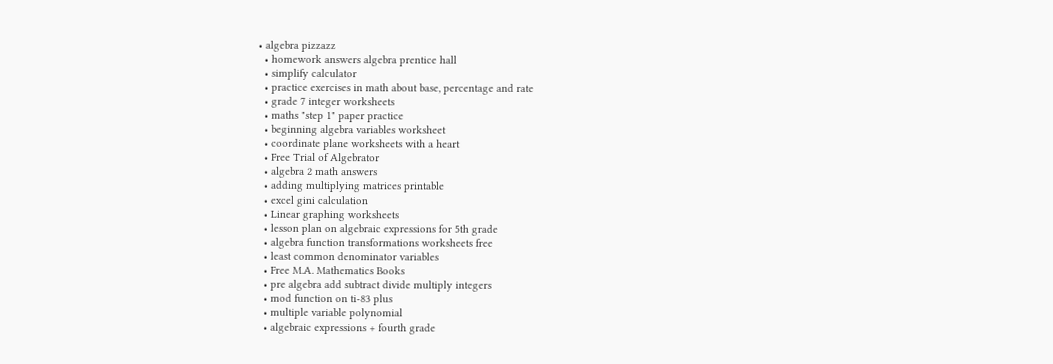• algebra pizzazz
  • homework answers algebra prentice hall
  • simplify calculator
  • practice exercises in math about base, percentage and rate
  • grade 7 integer worksheets
  • maths "step 1" paper practice
  • beginning algebra variables worksheet
  • coordinate plane worksheets with a heart
  • Free Trial of Algebrator
  • algebra 2 math answers
  • adding multiplying matrices printable
  • excel gini calculation
  • Linear graphing worksheets
  • lesson plan on algebraic expressions for 5th grade
  • algebra function transformations worksheets free
  • least common denominator variables
  • Free M.A. Mathematics Books
  • pre algebra add subtract divide multiply integers
  • mod function on ti-83 plus
  • multiple variable polynomial
  • algebraic expressions + fourth grade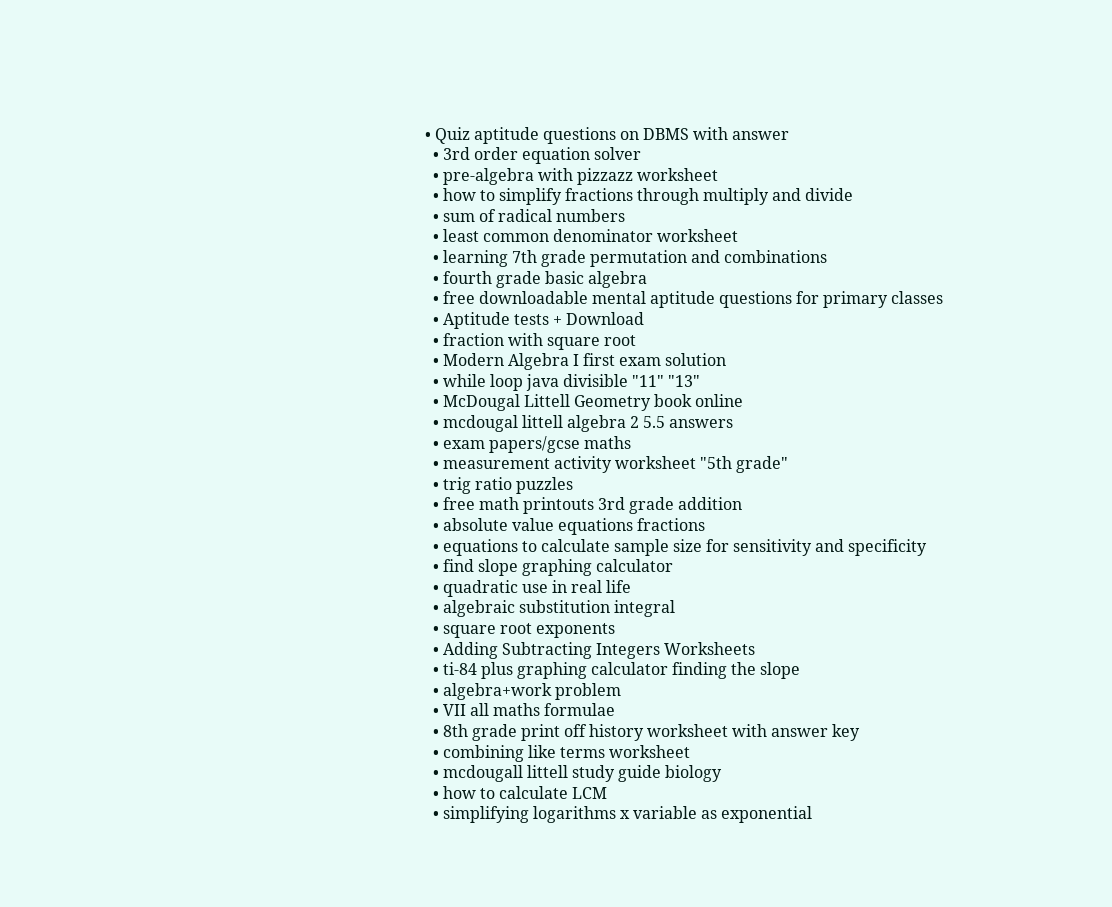• Quiz aptitude questions on DBMS with answer
  • 3rd order equation solver
  • pre-algebra with pizzazz worksheet
  • how to simplify fractions through multiply and divide
  • sum of radical numbers
  • least common denominator worksheet
  • learning 7th grade permutation and combinations
  • fourth grade basic algebra
  • free downloadable mental aptitude questions for primary classes
  • Aptitude tests + Download
  • fraction with square root
  • Modern Algebra I first exam solution
  • while loop java divisible "11" "13"
  • McDougal Littell Geometry book online
  • mcdougal littell algebra 2 5.5 answers
  • exam papers/gcse maths
  • measurement activity worksheet "5th grade"
  • trig ratio puzzles
  • free math printouts 3rd grade addition
  • absolute value equations fractions
  • equations to calculate sample size for sensitivity and specificity
  • find slope graphing calculator
  • quadratic use in real life
  • algebraic substitution integral
  • square root exponents
  • Adding Subtracting Integers Worksheets
  • ti-84 plus graphing calculator finding the slope
  • algebra+work problem
  • VII all maths formulae
  • 8th grade print off history worksheet with answer key
  • combining like terms worksheet
  • mcdougall littell study guide biology
  • how to calculate LCM
  • simplifying logarithms x variable as exponential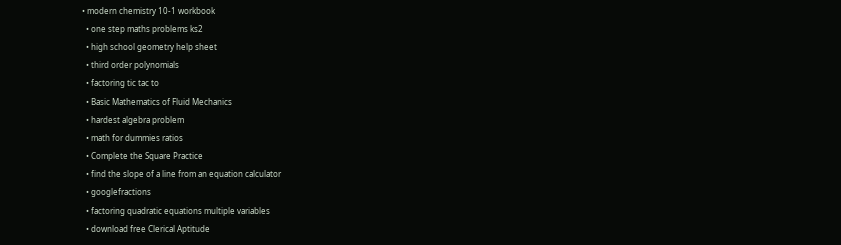• modern chemistry 10-1 workbook
  • one step maths problems ks2
  • high school geometry help sheet
  • third order polynomials
  • factoring tic tac to
  • Basic Mathematics of Fluid Mechanics
  • hardest algebra problem
  • math for dummies ratios
  • Complete the Square Practice
  • find the slope of a line from an equation calculator
  • googlefractions
  • factoring quadratic equations multiple variables
  • download free Clerical Aptitude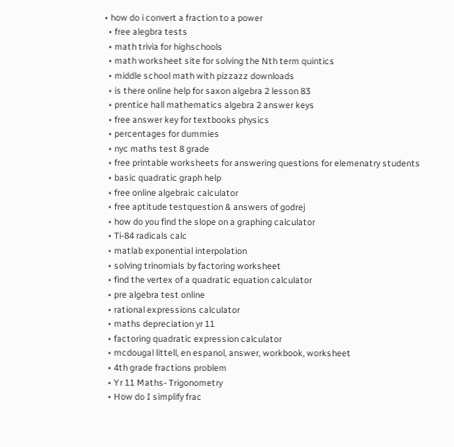• how do i convert a fraction to a power
  • free alegbra tests
  • math trivia for highschools
  • math worksheet site for solving the Nth term quintics
  • middle school math with pizzazz downloads
  • is there online help for saxon algebra 2 lesson 83
  • prentice hall mathematics algebra 2 answer keys
  • free answer key for textbooks physics
  • percentages for dummies
  • nyc maths test 8 grade
  • free printable worksheets for answering questions for elemenatry students
  • basic quadratic graph help
  • free online algebraic calculator
  • free aptitude testquestion & answers of godrej
  • how do you find the slope on a graphing calculator
  • Ti-84 radicals calc
  • matlab exponential interpolation
  • solving trinomials by factoring worksheet
  • find the vertex of a quadratic equation calculator
  • pre algebra test online
  • rational expressions calculator
  • maths depreciation yr 11
  • factoring quadratic expression calculator
  • mcdougal littell, en espanol, answer, workbook, worksheet
  • 4th grade fractions problem
  • Yr 11 Maths- Trigonometry
  • How do I simplify frac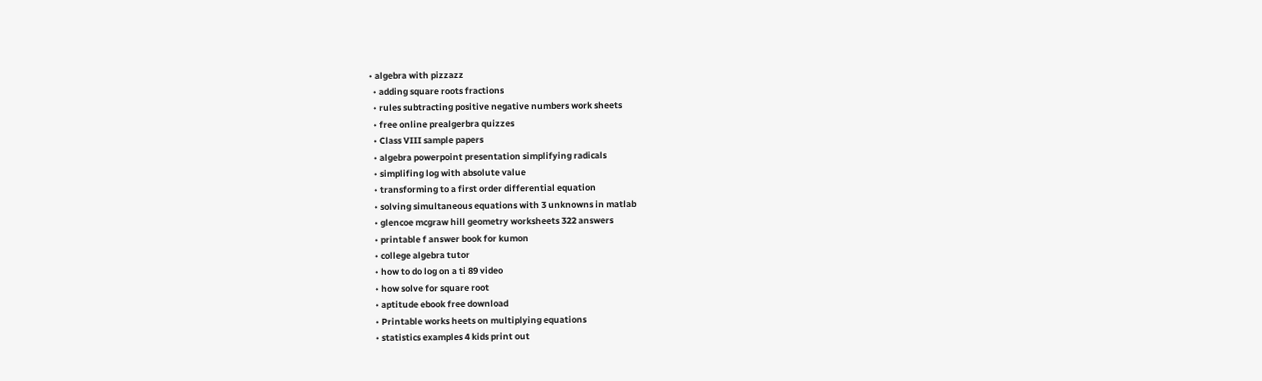• algebra with pizzazz
  • adding square roots fractions
  • rules subtracting positive negative numbers work sheets
  • free online prealgerbra quizzes
  • Class VIII sample papers
  • algebra powerpoint presentation simplifying radicals
  • simplifing log with absolute value
  • transforming to a first order differential equation
  • solving simultaneous equations with 3 unknowns in matlab
  • glencoe mcgraw hill geometry worksheets 322 answers
  • printable f answer book for kumon
  • college algebra tutor
  • how to do log on a ti 89 video
  • how solve for square root
  • aptitude ebook free download
  • Printable works heets on multiplying equations
  • statistics examples 4 kids print out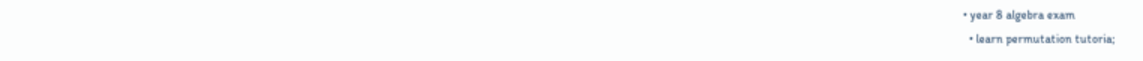• year 8 algebra exam
  • learn permutation tutoria;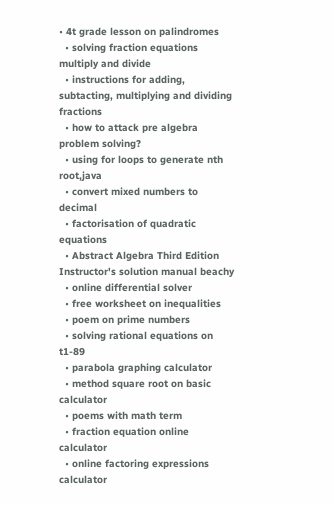• 4t grade lesson on palindromes
  • solving fraction equations multiply and divide
  • instructions for adding, subtacting, multiplying and dividing fractions
  • how to attack pre algebra problem solving?
  • using for loops to generate nth root,java
  • convert mixed numbers to decimal
  • factorisation of quadratic equations
  • Abstract Algebra Third Edition Instructor's solution manual beachy
  • online differential solver
  • free worksheet on inequalities
  • poem on prime numbers
  • solving rational equations on t1-89
  • parabola graphing calculator
  • method square root on basic calculator
  • poems with math term
  • fraction equation online calculator
  • online factoring expressions calculator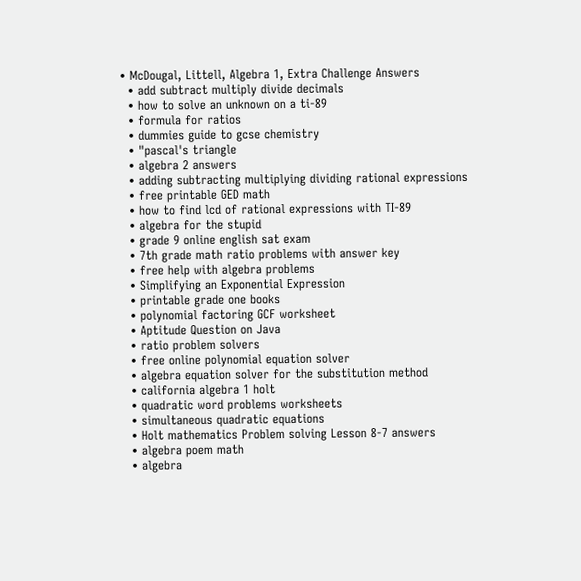• McDougal, Littell, Algebra 1, Extra Challenge Answers
  • add subtract multiply divide decimals
  • how to solve an unknown on a ti-89
  • formula for ratios
  • dummies guide to gcse chemistry
  • "pascal's triangle
  • algebra 2 answers
  • adding subtracting multiplying dividing rational expressions
  • free printable GED math
  • how to find lcd of rational expressions with TI-89
  • algebra for the stupid
  • grade 9 online english sat exam
  • 7th grade math ratio problems with answer key
  • free help with algebra problems
  • Simplifying an Exponential Expression
  • printable grade one books
  • polynomial factoring GCF worksheet
  • Aptitude Question on Java
  • ratio problem solvers
  • free online polynomial equation solver
  • algebra equation solver for the substitution method
  • california algebra 1 holt
  • quadratic word problems worksheets
  • simultaneous quadratic equations
  • Holt mathematics Problem solving Lesson 8-7 answers
  • algebra poem math
  • algebra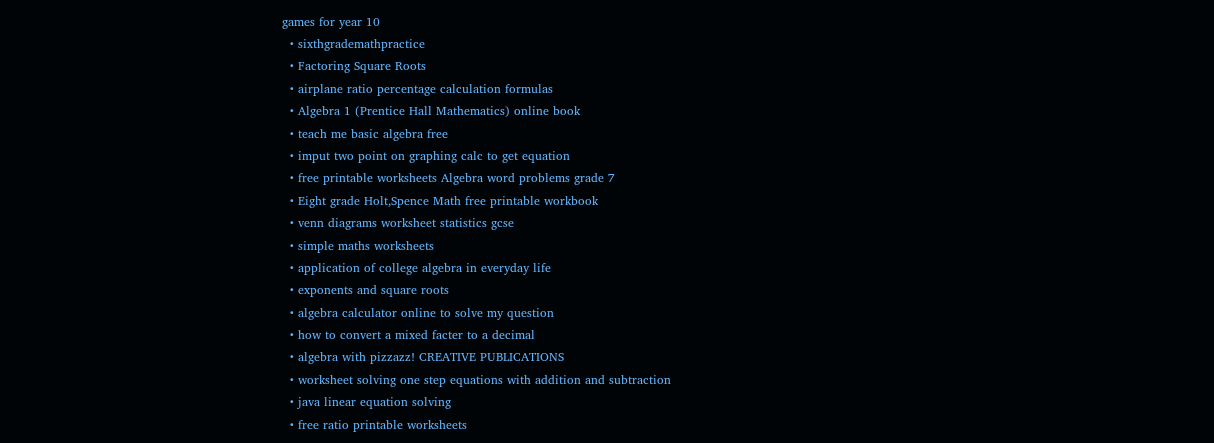games for year 10
  • sixthgrademathpractice
  • Factoring Square Roots
  • airplane ratio percentage calculation formulas
  • Algebra 1 (Prentice Hall Mathematics) online book
  • teach me basic algebra free
  • imput two point on graphing calc to get equation
  • free printable worksheets Algebra word problems grade 7
  • Eight grade Holt,Spence Math free printable workbook
  • venn diagrams worksheet statistics gcse
  • simple maths worksheets
  • application of college algebra in everyday life
  • exponents and square roots
  • algebra calculator online to solve my question
  • how to convert a mixed facter to a decimal
  • algebra with pizzazz! CREATIVE PUBLICATIONS
  • worksheet solving one step equations with addition and subtraction
  • java linear equation solving
  • free ratio printable worksheets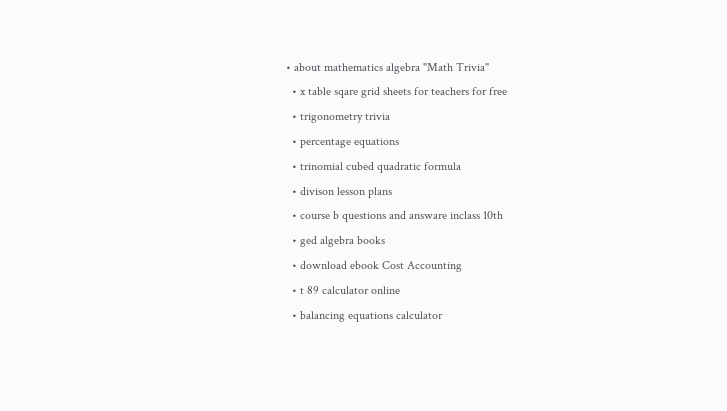• about mathematics algebra "Math Trivia"
  • x table sqare grid sheets for teachers for free
  • trigonometry trivia
  • percentage equations
  • trinomial cubed quadratic formula
  • divison lesson plans
  • course b questions and answare inclass 10th
  • ged algebra books
  • download ebook Cost Accounting
  • t 89 calculator online
  • balancing equations calculator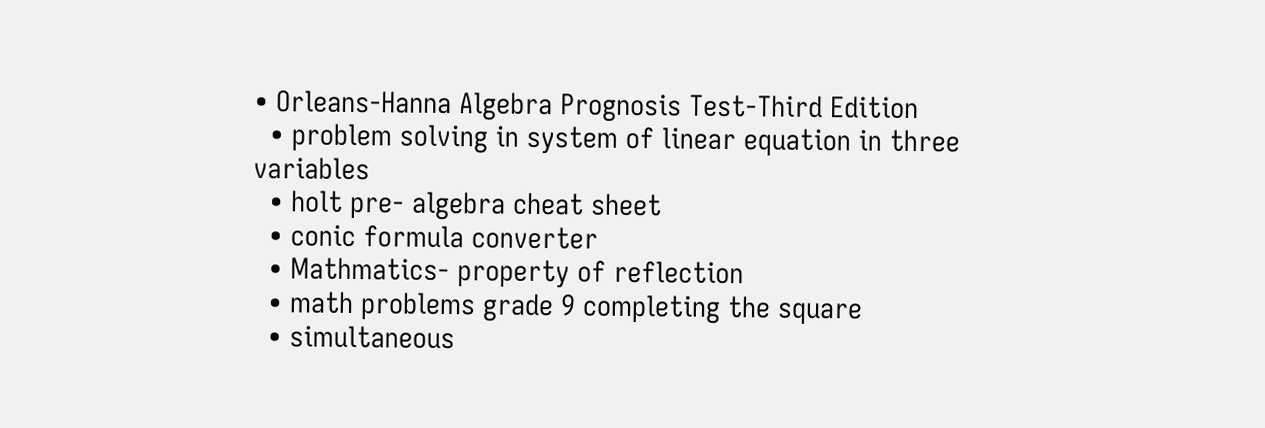• Orleans-Hanna Algebra Prognosis Test-Third Edition
  • problem solving in system of linear equation in three variables
  • holt pre- algebra cheat sheet
  • conic formula converter
  • Mathmatics- property of reflection
  • math problems grade 9 completing the square
  • simultaneous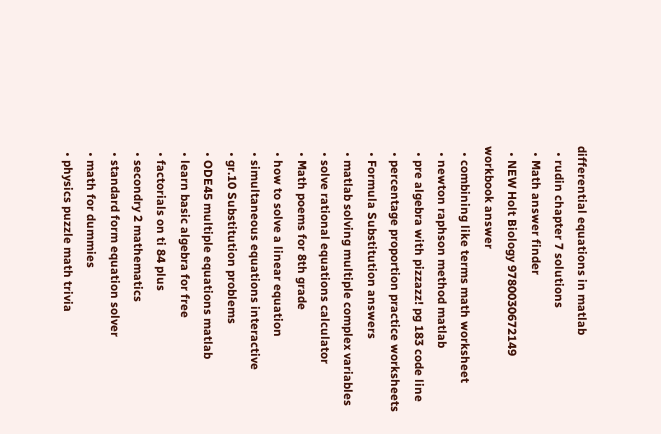differential equations in matlab
  • rudin chapter 7 solutions
  • Math answer finder
  • NEW Holt Biology 9780030672149 workbook answer
  • combining like terms math worksheet
  • newton raphson method matlab
  • pre algebra with pizzazz! pg 183 code line
  • percentage proportion practice worksheets
  • Formula Substitution answers
  • matlab solving multiple complex variables
  • solve rational equations calculator
  • Math poems for 8th grade
  • how to solve a linear equation
  • simultaneous equations interactive
  • gr.10 Substitution problems
  • ODE45 multiple equations matlab
  • learn basic algebra for free
  • factorials on ti 84 plus
  • secondry 2 mathematics
  • standard form equation solver
  • math for dummies
  • physics puzzle math trivia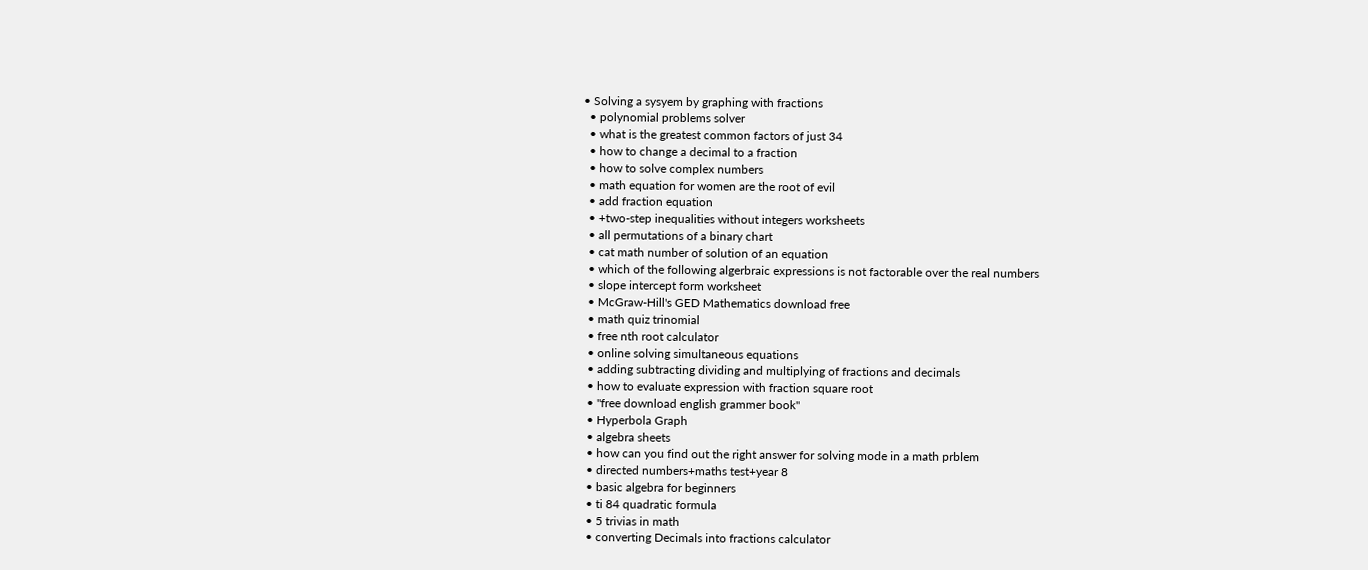• Solving a sysyem by graphing with fractions
  • polynomial problems solver
  • what is the greatest common factors of just 34
  • how to change a decimal to a fraction
  • how to solve complex numbers
  • math equation for women are the root of evil
  • add fraction equation
  • +two-step inequalities without integers worksheets
  • all permutations of a binary chart
  • cat math number of solution of an equation
  • which of the following algerbraic expressions is not factorable over the real numbers
  • slope intercept form worksheet
  • McGraw-Hill's GED Mathematics download free
  • math quiz trinomial
  • free nth root calculator
  • online solving simultaneous equations
  • adding subtracting dividing and multiplying of fractions and decimals
  • how to evaluate expression with fraction square root
  • "free download english grammer book"
  • Hyperbola Graph
  • algebra sheets
  • how can you find out the right answer for solving mode in a math prblem
  • directed numbers+maths test+year 8
  • basic algebra for beginners
  • ti 84 quadratic formula
  • 5 trivias in math
  • converting Decimals into fractions calculator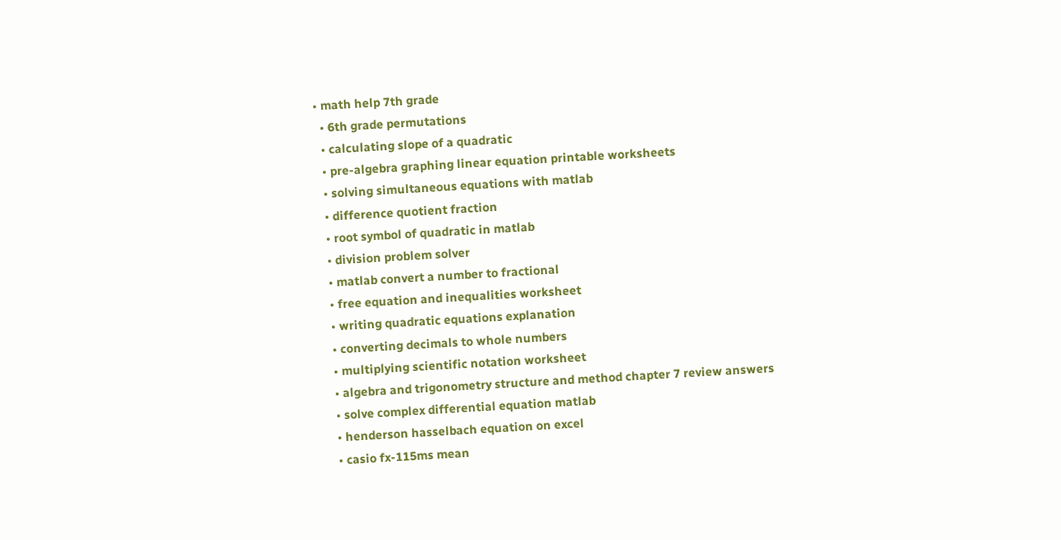• math help 7th grade
  • 6th grade permutations
  • calculating slope of a quadratic
  • pre-algebra graphing linear equation printable worksheets
  • solving simultaneous equations with matlab
  • difference quotient fraction
  • root symbol of quadratic in matlab
  • division problem solver
  • matlab convert a number to fractional
  • free equation and inequalities worksheet
  • writing quadratic equations explanation
  • converting decimals to whole numbers
  • multiplying scientific notation worksheet
  • algebra and trigonometry structure and method chapter 7 review answers
  • solve complex differential equation matlab
  • henderson hasselbach equation on excel
  • casio fx-115ms mean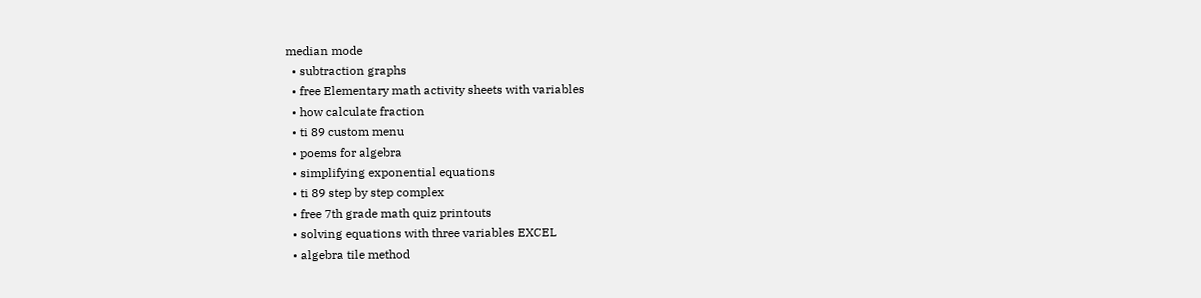median mode
  • subtraction graphs
  • free Elementary math activity sheets with variables
  • how calculate fraction
  • ti 89 custom menu
  • poems for algebra
  • simplifying exponential equations
  • ti 89 step by step complex
  • free 7th grade math quiz printouts
  • solving equations with three variables EXCEL
  • algebra tile method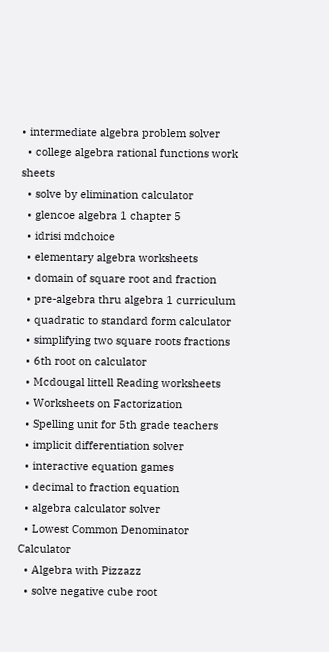• intermediate algebra problem solver
  • college algebra rational functions work sheets
  • solve by elimination calculator
  • glencoe algebra 1 chapter 5
  • idrisi mdchoice
  • elementary algebra worksheets
  • domain of square root and fraction
  • pre-algebra thru algebra 1 curriculum
  • quadratic to standard form calculator
  • simplifying two square roots fractions
  • 6th root on calculator
  • Mcdougal littell Reading worksheets
  • Worksheets on Factorization
  • Spelling unit for 5th grade teachers
  • implicit differentiation solver
  • interactive equation games
  • decimal to fraction equation
  • algebra calculator solver
  • Lowest Common Denominator Calculator
  • Algebra with Pizzazz
  • solve negative cube root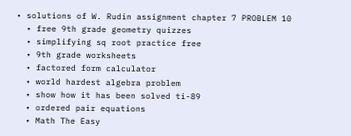• solutions of W. Rudin assignment chapter 7 PROBLEM 10
  • free 9th grade geometry quizzes
  • simplifying sq root practice free
  • 9th grade worksheets
  • factored form calculator
  • world hardest algebra problem
  • show how it has been solved ti-89
  • ordered pair equations
  • Math The Easy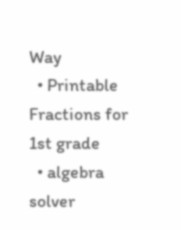Way
  • Printable Fractions for 1st grade
  • algebra solver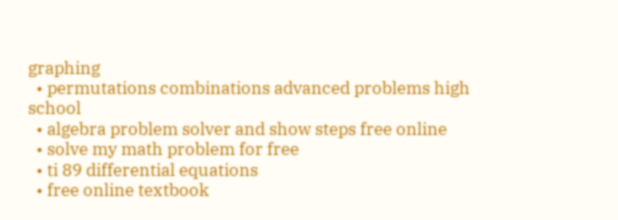graphing
  • permutations combinations advanced problems high school
  • algebra problem solver and show steps free online
  • solve my math problem for free
  • ti 89 differential equations
  • free online textbook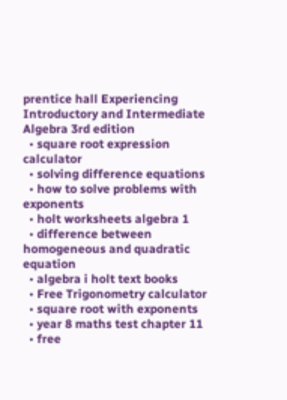prentice hall Experiencing Introductory and Intermediate Algebra 3rd edition
  • square root expression calculator
  • solving difference equations
  • how to solve problems with exponents
  • holt worksheets algebra 1
  • difference between homogeneous and quadratic equation
  • algebra i holt text books
  • Free Trigonometry calculator
  • square root with exponents
  • year 8 maths test chapter 11
  • free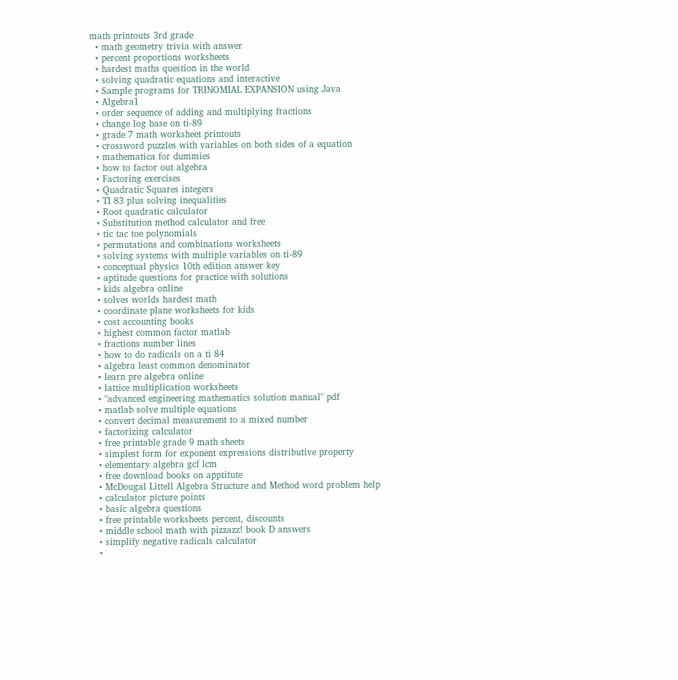math printouts 3rd grade
  • math geometry trivia with answer
  • percent proportions worksheets
  • hardest maths question in the world
  • solving quadratic equations and interactive
  • Sample programs for TRINOMIAL EXPANSION using Java
  • Algebra1
  • order sequence of adding and multiplying fractions
  • change log base on ti-89
  • grade 7 math worksheet printouts
  • crossword puzzles with variables on both sides of a equation
  • mathematica for dummies
  • how to factor out algebra
  • Factoring exercises
  • Quadratic Squares integers
  • TI 83 plus solving inequalities
  • Root quadratic calculator
  • Substitution method calculator and free
  • tic tac toe polynomials
  • permutations and combinations worksheets
  • solving systems with multiple variables on ti-89
  • conceptual physics 10th edition answer key
  • aptitude questions for practice with solutions
  • kids algebra online
  • solves worlds hardest math
  • coordinate plane worksheets for kids
  • cost accounting books
  • highest common factor matlab
  • fractions number lines
  • how to do radicals on a ti 84
  • algebra least common denominator
  • learn pre algebra online
  • lattice multiplication worksheets
  • "advanced engineering mathematics solution manual" pdf
  • matlab solve multiple equations
  • convert decimal measurement to a mixed number
  • factorizing calculator
  • free printable grade 9 math sheets
  • simplest form for exponent expressions distributive property
  • elementary algebra gcf lcm
  • free download books on apptitute
  • McDougal Littell Algebra Structure and Method word problem help
  • calculator picture points
  • basic algebra questions
  • free printable worksheets percent, discounts
  • middle school math with pizzazz! book D answers
  • simplify negative radicals calculator
  •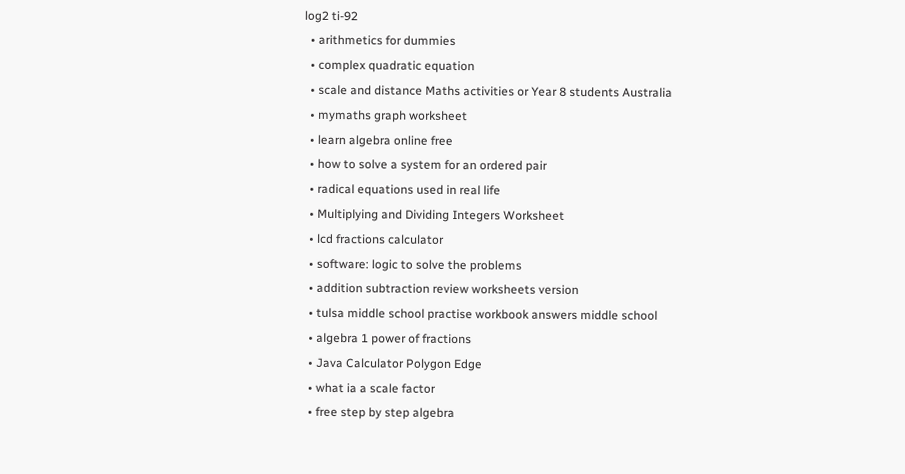log2 ti-92
  • arithmetics for dummies
  • complex quadratic equation
  • scale and distance Maths activities or Year 8 students Australia
  • mymaths graph worksheet
  • learn algebra online free
  • how to solve a system for an ordered pair
  • radical equations used in real life
  • Multiplying and Dividing Integers Worksheet
  • lcd fractions calculator
  • software: logic to solve the problems
  • addition subtraction review worksheets version
  • tulsa middle school practise workbook answers middle school
  • algebra 1 power of fractions
  • Java Calculator Polygon Edge
  • what ia a scale factor
  • free step by step algebra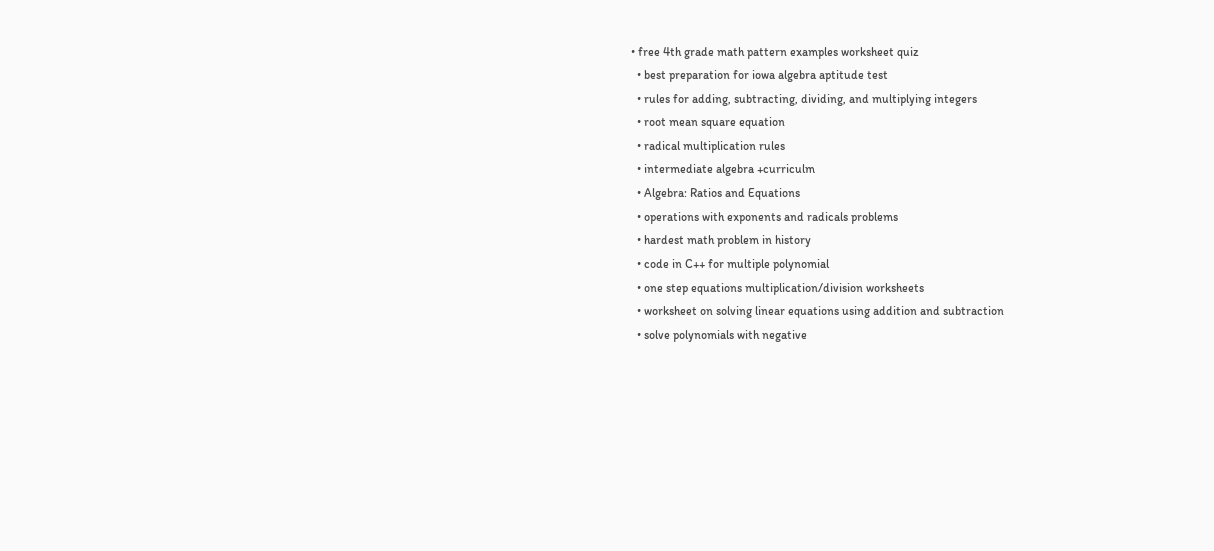• free 4th grade math pattern examples worksheet quiz
  • best preparation for iowa algebra aptitude test
  • rules for adding, subtracting, dividing, and multiplying integers
  • root mean square equation
  • radical multiplication rules
  • intermediate algebra +curriculm
  • Algebra: Ratios and Equations
  • operations with exponents and radicals problems
  • hardest math problem in history
  • code in C++ for multiple polynomial
  • one step equations multiplication/division worksheets
  • worksheet on solving linear equations using addition and subtraction
  • solve polynomials with negative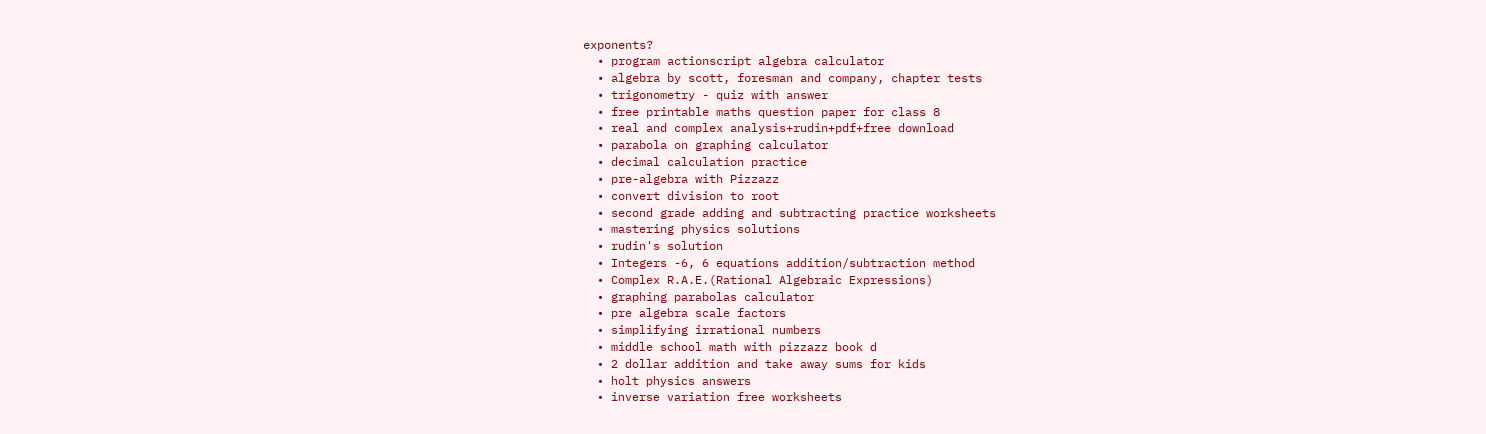exponents?
  • program actionscript algebra calculator
  • algebra by scott, foresman and company, chapter tests
  • trigonometry - quiz with answer
  • free printable maths question paper for class 8
  • real and complex analysis+rudin+pdf+free download
  • parabola on graphing calculator
  • decimal calculation practice
  • pre-algebra with Pizzazz
  • convert division to root
  • second grade adding and subtracting practice worksheets
  • mastering physics solutions
  • rudin's solution
  • Integers -6, 6 equations addition/subtraction method
  • Complex R.A.E.(Rational Algebraic Expressions)
  • graphing parabolas calculator
  • pre algebra scale factors
  • simplifying irrational numbers
  • middle school math with pizzazz book d
  • 2 dollar addition and take away sums for kids
  • holt physics answers
  • inverse variation free worksheets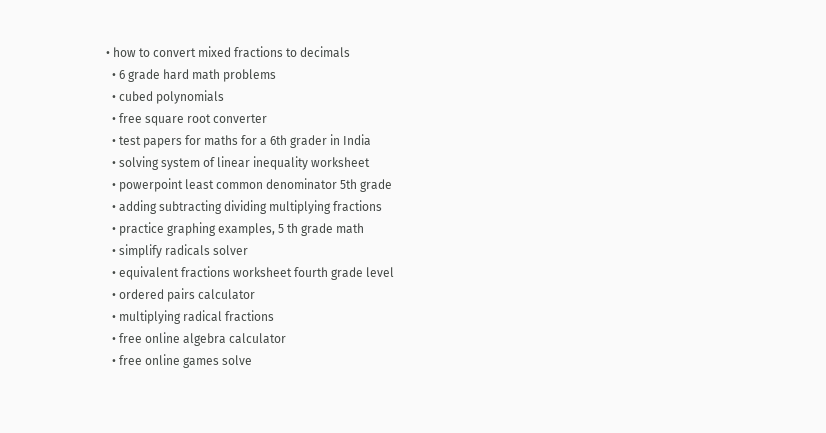• how to convert mixed fractions to decimals
  • 6 grade hard math problems
  • cubed polynomials
  • free square root converter
  • test papers for maths for a 6th grader in India
  • solving system of linear inequality worksheet
  • powerpoint least common denominator 5th grade
  • adding subtracting dividing multiplying fractions
  • practice graphing examples, 5 th grade math
  • simplify radicals solver
  • equivalent fractions worksheet fourth grade level
  • ordered pairs calculator
  • multiplying radical fractions
  • free online algebra calculator
  • free online games solve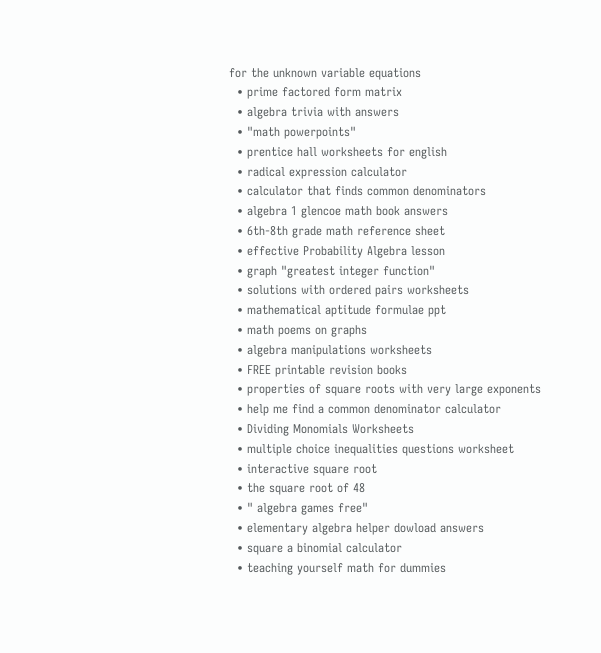for the unknown variable equations
  • prime factored form matrix
  • algebra trivia with answers
  • "math powerpoints"
  • prentice hall worksheets for english
  • radical expression calculator
  • calculator that finds common denominators
  • algebra 1 glencoe math book answers
  • 6th-8th grade math reference sheet
  • effective Probability Algebra lesson
  • graph "greatest integer function"
  • solutions with ordered pairs worksheets
  • mathematical aptitude formulae ppt
  • math poems on graphs
  • algebra manipulations worksheets
  • FREE printable revision books
  • properties of square roots with very large exponents
  • help me find a common denominator calculator
  • Dividing Monomials Worksheets
  • multiple choice inequalities questions worksheet
  • interactive square root
  • the square root of 48
  • " algebra games free"
  • elementary algebra helper dowload answers
  • square a binomial calculator
  • teaching yourself math for dummies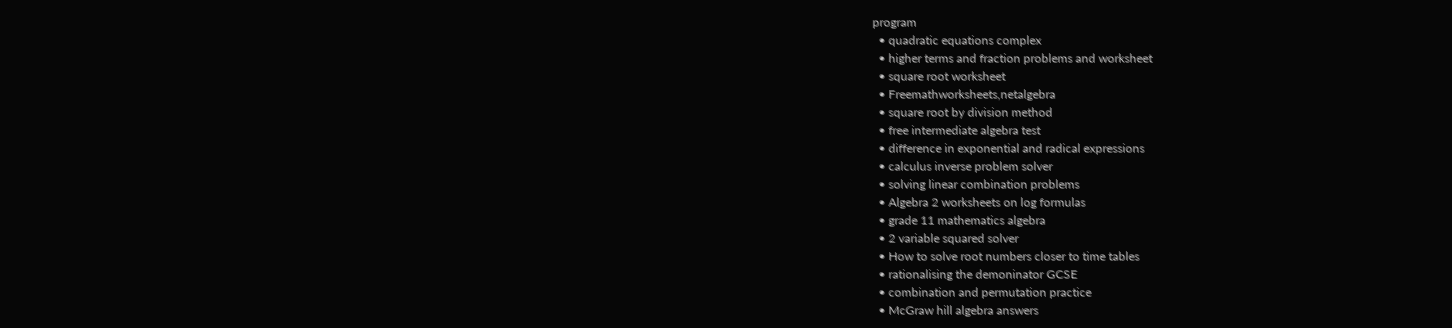program
  • quadratic equations complex
  • higher terms and fraction problems and worksheet
  • square root worksheet
  • Freemathworksheets,netalgebra
  • square root by division method
  • free intermediate algebra test
  • difference in exponential and radical expressions
  • calculus inverse problem solver
  • solving linear combination problems
  • Algebra 2 worksheets on log formulas
  • grade 11 mathematics algebra
  • 2 variable squared solver
  • How to solve root numbers closer to time tables
  • rationalising the demoninator GCSE
  • combination and permutation practice
  • McGraw hill algebra answers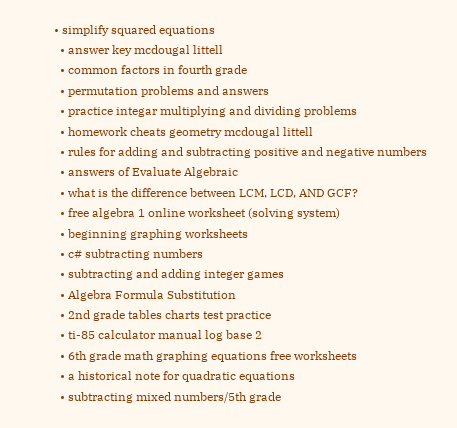• simplify squared equations
  • answer key mcdougal littell
  • common factors in fourth grade
  • permutation problems and answers
  • practice integar multiplying and dividing problems
  • homework cheats geometry mcdougal littell
  • rules for adding and subtracting positive and negative numbers
  • answers of Evaluate Algebraic
  • what is the difference between LCM, LCD, AND GCF?
  • free algebra 1 online worksheet (solving system)
  • beginning graphing worksheets
  • c# subtracting numbers
  • subtracting and adding integer games
  • Algebra Formula Substitution
  • 2nd grade tables charts test practice
  • ti-85 calculator manual log base 2
  • 6th grade math graphing equations free worksheets
  • a historical note for quadratic equations
  • subtracting mixed numbers/5th grade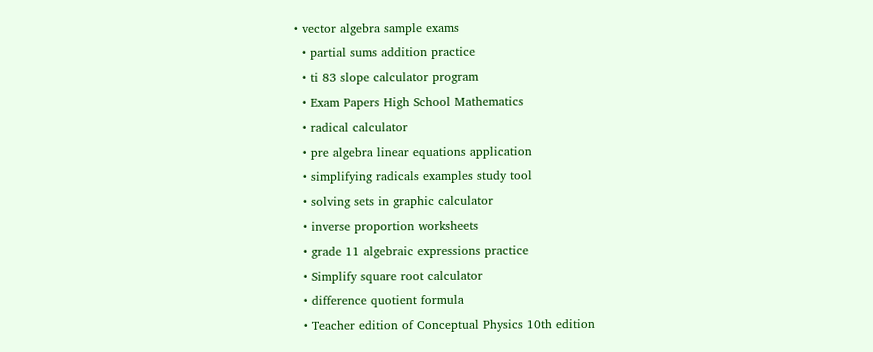• vector algebra sample exams
  • partial sums addition practice
  • ti 83 slope calculator program
  • Exam Papers High School Mathematics
  • radical calculator
  • pre algebra linear equations application
  • simplifying radicals examples study tool
  • solving sets in graphic calculator
  • inverse proportion worksheets
  • grade 11 algebraic expressions practice
  • Simplify square root calculator
  • difference quotient formula
  • Teacher edition of Conceptual Physics 10th edition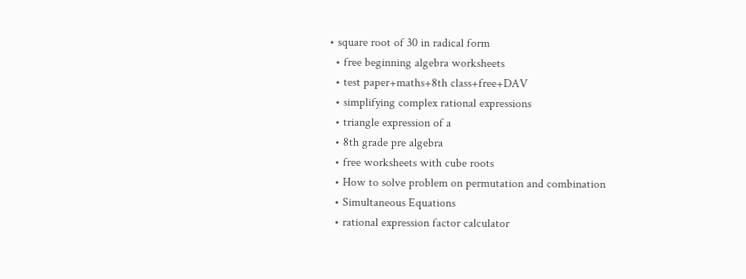• square root of 30 in radical form
  • free beginning algebra worksheets
  • test paper+maths+8th class+free+DAV
  • simplifying complex rational expressions
  • triangle expression of a
  • 8th grade pre algebra
  • free worksheets with cube roots
  • How to solve problem on permutation and combination
  • Simultaneous Equations
  • rational expression factor calculator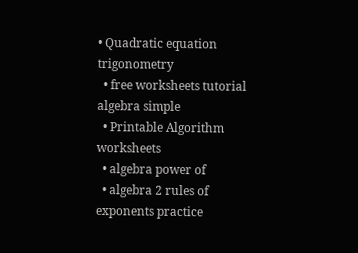• Quadratic equation trigonometry
  • free worksheets tutorial algebra simple
  • Printable Algorithm worksheets
  • algebra power of
  • algebra 2 rules of exponents practice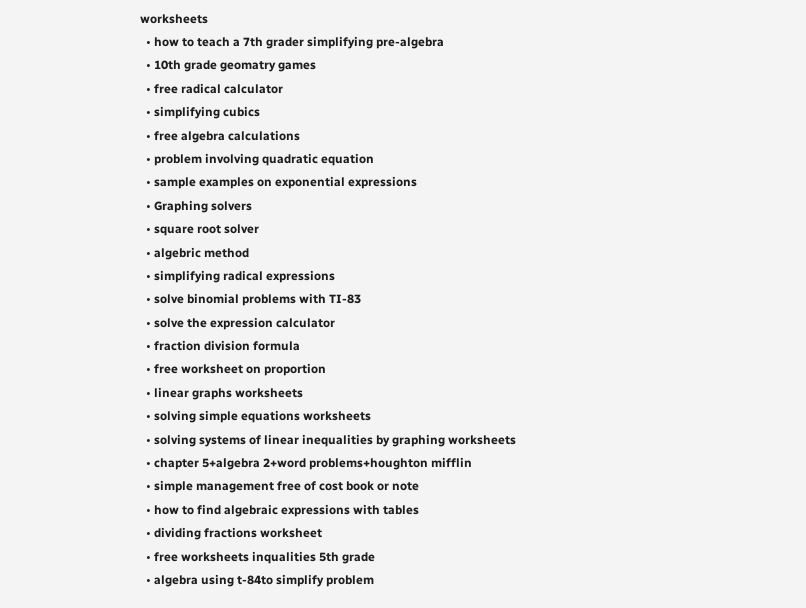worksheets
  • how to teach a 7th grader simplifying pre-algebra
  • 10th grade geomatry games
  • free radical calculator
  • simplifying cubics
  • free algebra calculations
  • problem involving quadratic equation
  • sample examples on exponential expressions
  • Graphing solvers
  • square root solver
  • algebric method
  • simplifying radical expressions
  • solve binomial problems with TI-83
  • solve the expression calculator
  • fraction division formula
  • free worksheet on proportion
  • linear graphs worksheets
  • solving simple equations worksheets
  • solving systems of linear inequalities by graphing worksheets
  • chapter 5+algebra 2+word problems+houghton mifflin
  • simple management free of cost book or note
  • how to find algebraic expressions with tables
  • dividing fractions worksheet
  • free worksheets inqualities 5th grade
  • algebra using t-84to simplify problem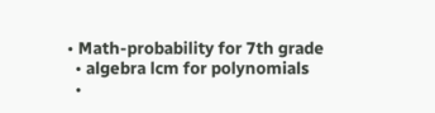• Math-probability for 7th grade
  • algebra lcm for polynomials
  •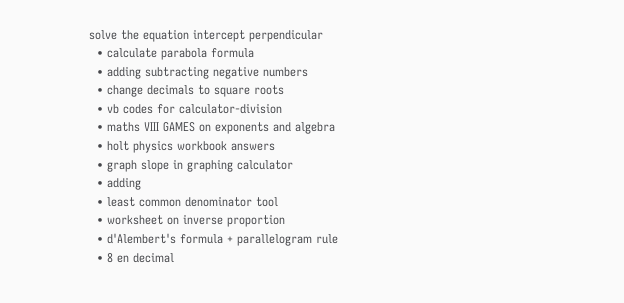solve the equation intercept perpendicular
  • calculate parabola formula
  • adding subtracting negative numbers
  • change decimals to square roots
  • vb codes for calculator-division
  • maths VIII GAMES on exponents and algebra
  • holt physics workbook answers
  • graph slope in graphing calculator
  • adding
  • least common denominator tool
  • worksheet on inverse proportion
  • d'Alembert's formula + parallelogram rule
  • 8 en decimal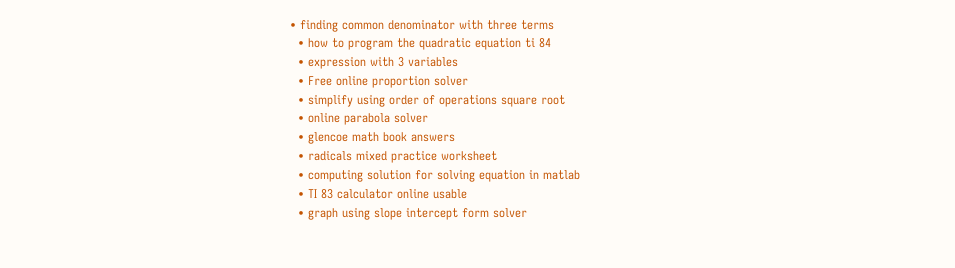• finding common denominator with three terms
  • how to program the quadratic equation ti 84
  • expression with 3 variables
  • Free online proportion solver
  • simplify using order of operations square root
  • online parabola solver
  • glencoe math book answers
  • radicals mixed practice worksheet
  • computing solution for solving equation in matlab
  • TI 83 calculator online usable
  • graph using slope intercept form solver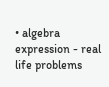• algebra expression - real life problems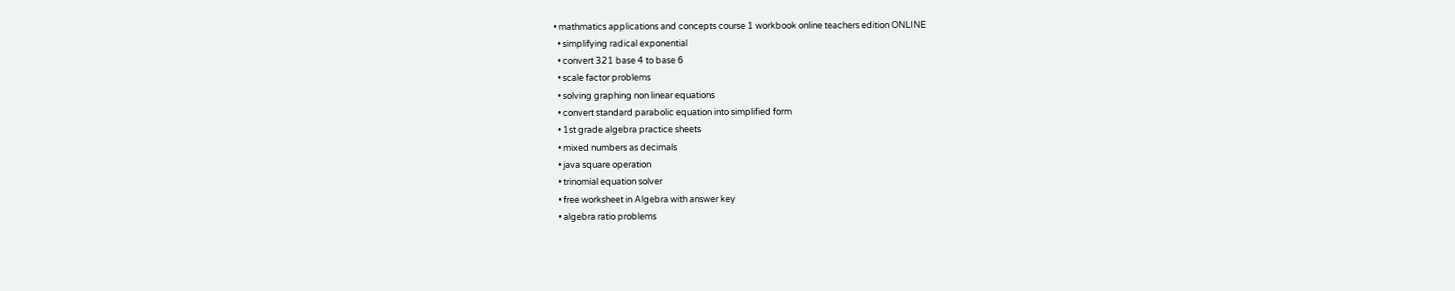• mathmatics applications and concepts course 1 workbook online teachers edition ONLINE
  • simplifying radical exponential
  • convert 321 base 4 to base 6
  • scale factor problems
  • solving graphing non linear equations
  • convert standard parabolic equation into simplified form
  • 1st grade algebra practice sheets
  • mixed numbers as decimals
  • java square operation
  • trinomial equation solver
  • free worksheet in Algebra with answer key
  • algebra ratio problems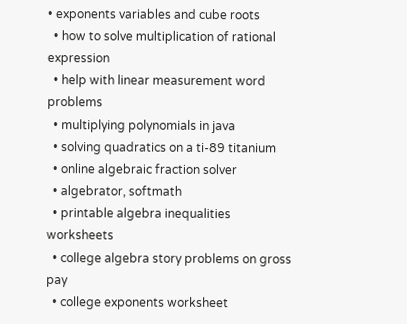• exponents variables and cube roots
  • how to solve multiplication of rational expression
  • help with linear measurement word problems
  • multiplying polynomials in java
  • solving quadratics on a ti-89 titanium
  • online algebraic fraction solver
  • algebrator, softmath
  • printable algebra inequalities worksheets
  • college algebra story problems on gross pay
  • college exponents worksheet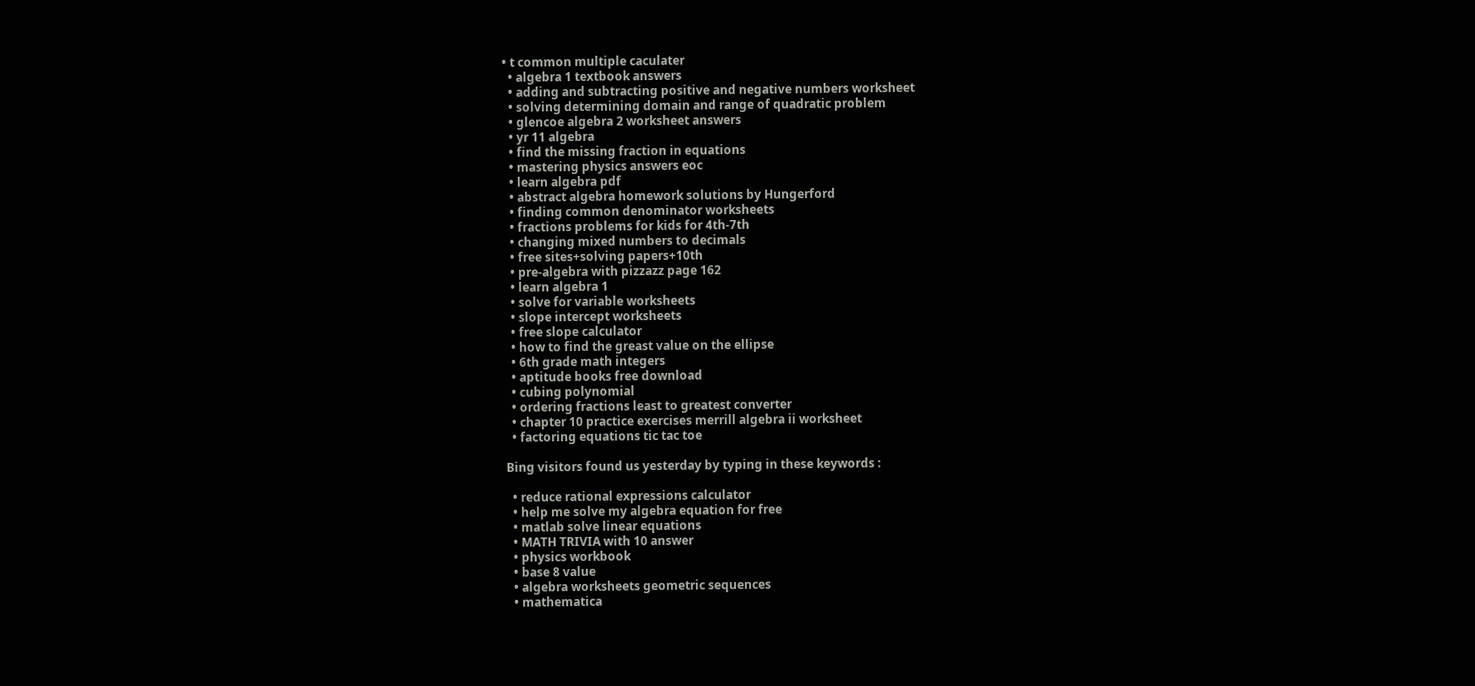• t common multiple caculater
  • algebra 1 textbook answers
  • adding and subtracting positive and negative numbers worksheet
  • solving determining domain and range of quadratic problem
  • glencoe algebra 2 worksheet answers
  • yr 11 algebra
  • find the missing fraction in equations
  • mastering physics answers eoc
  • learn algebra pdf
  • abstract algebra homework solutions by Hungerford
  • finding common denominator worksheets
  • fractions problems for kids for 4th-7th
  • changing mixed numbers to decimals
  • free sites+solving papers+10th
  • pre-algebra with pizzazz page 162
  • learn algebra 1
  • solve for variable worksheets
  • slope intercept worksheets
  • free slope calculator
  • how to find the greast value on the ellipse
  • 6th grade math integers
  • aptitude books free download
  • cubing polynomial
  • ordering fractions least to greatest converter
  • chapter 10 practice exercises merrill algebra ii worksheet
  • factoring equations tic tac toe

Bing visitors found us yesterday by typing in these keywords :

  • reduce rational expressions calculator
  • help me solve my algebra equation for free
  • matlab solve linear equations
  • MATH TRIVIA with 10 answer
  • physics workbook
  • base 8 value
  • algebra worksheets geometric sequences
  • mathematica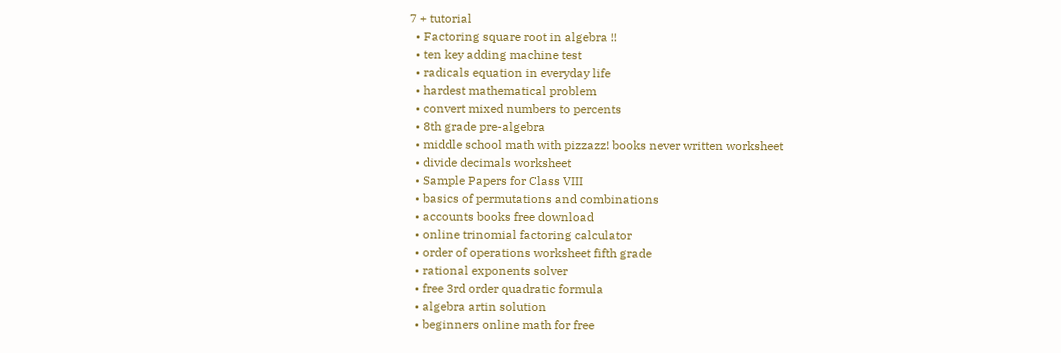7 + tutorial
  • Factoring square root in algebra !!
  • ten key adding machine test
  • radicals equation in everyday life
  • hardest mathematical problem
  • convert mixed numbers to percents
  • 8th grade pre-algebra
  • middle school math with pizzazz! books never written worksheet
  • divide decimals worksheet
  • Sample Papers for Class VIII
  • basics of permutations and combinations
  • accounts books free download
  • online trinomial factoring calculator
  • order of operations worksheet fifth grade
  • rational exponents solver
  • free 3rd order quadratic formula
  • algebra artin solution
  • beginners online math for free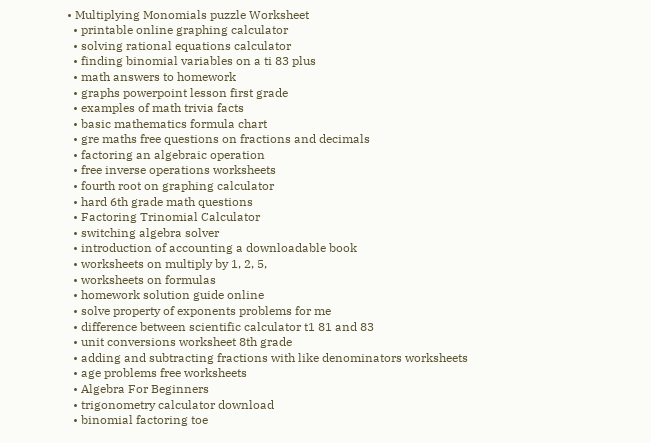• Multiplying Monomials puzzle Worksheet
  • printable online graphing calculator
  • solving rational equations calculator
  • finding binomial variables on a ti 83 plus
  • math answers to homework
  • graphs powerpoint lesson first grade
  • examples of math trivia facts
  • basic mathematics formula chart
  • gre maths free questions on fractions and decimals
  • factoring an algebraic operation
  • free inverse operations worksheets
  • fourth root on graphing calculator
  • hard 6th grade math questions
  • Factoring Trinomial Calculator
  • switching algebra solver
  • introduction of accounting a downloadable book
  • worksheets on multiply by 1, 2, 5,
  • worksheets on formulas
  • homework solution guide online
  • solve property of exponents problems for me
  • difference between scientific calculator t1 81 and 83
  • unit conversions worksheet 8th grade
  • adding and subtracting fractions with like denominators worksheets
  • age problems free worksheets
  • Algebra For Beginners
  • trigonometry calculator download
  • binomial factoring toe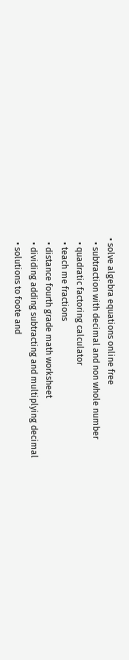• solve algebra equations online free
  • subtraction with decimal and non whole number
  • quadratic factoring calculator
  • teach me fractions
  • distance fourth grade math worksheet
  • dividing adding subtracting and multiplying decimal
  • solutions to foote and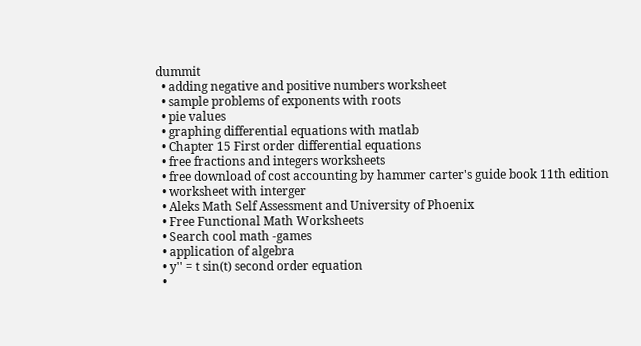dummit
  • adding negative and positive numbers worksheet
  • sample problems of exponents with roots
  • pie values
  • graphing differential equations with matlab
  • Chapter 15 First order differential equations
  • free fractions and integers worksheets
  • free download of cost accounting by hammer carter's guide book 11th edition
  • worksheet with interger
  • Aleks Math Self Assessment and University of Phoenix
  • Free Functional Math Worksheets
  • Search cool math -games
  • application of algebra
  • y'' = t sin(t) second order equation
  •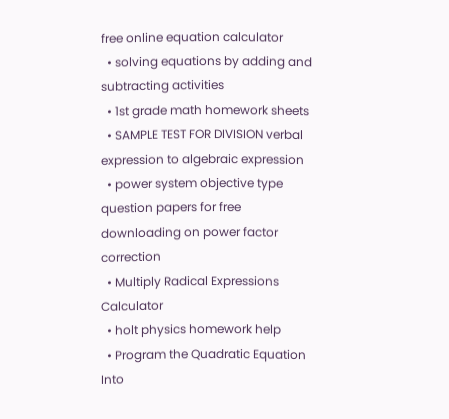free online equation calculator
  • solving equations by adding and subtracting activities
  • 1st grade math homework sheets
  • SAMPLE TEST FOR DIVISION verbal expression to algebraic expression
  • power system objective type question papers for free downloading on power factor correction
  • Multiply Radical Expressions Calculator
  • holt physics homework help
  • Program the Quadratic Equation Into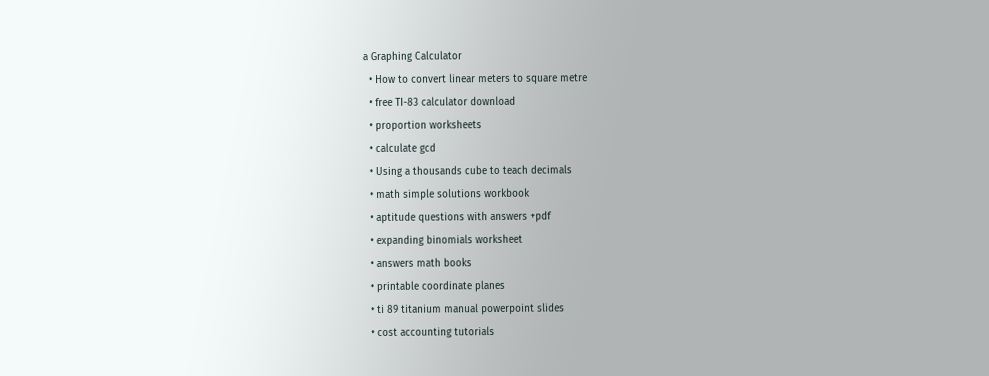a Graphing Calculator
  • How to convert linear meters to square metre
  • free TI-83 calculator download
  • proportion worksheets
  • calculate gcd
  • Using a thousands cube to teach decimals
  • math simple solutions workbook
  • aptitude questions with answers +pdf
  • expanding binomials worksheet
  • answers math books
  • printable coordinate planes
  • ti 89 titanium manual powerpoint slides
  • cost accounting tutorials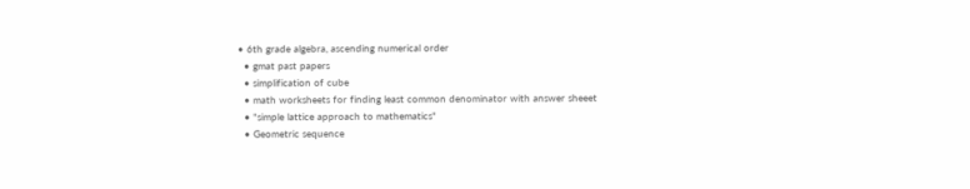• 6th grade algebra, ascending numerical order
  • gmat past papers
  • simplification of cube
  • math worksheets for finding least common denominator with answer sheeet
  • "simple lattice approach to mathematics"
  • Geometric sequence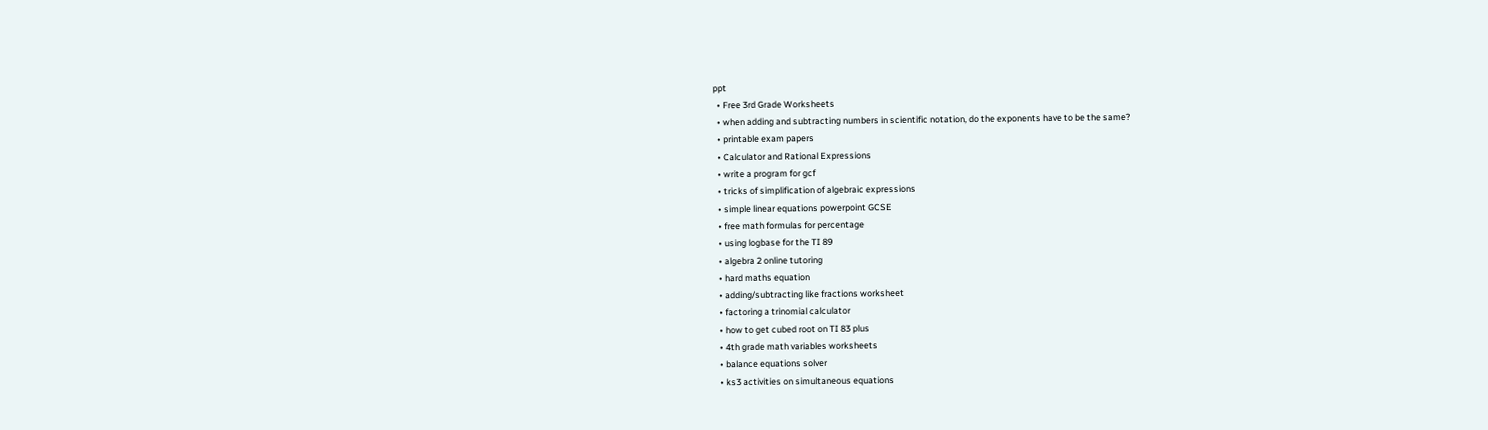ppt
  • Free 3rd Grade Worksheets
  • when adding and subtracting numbers in scientific notation, do the exponents have to be the same?
  • printable exam papers
  • Calculator and Rational Expressions
  • write a program for gcf
  • tricks of simplification of algebraic expressions
  • simple linear equations powerpoint GCSE
  • free math formulas for percentage
  • using logbase for the TI 89
  • algebra 2 online tutoring
  • hard maths equation
  • adding/subtracting like fractions worksheet
  • factoring a trinomial calculator
  • how to get cubed root on TI 83 plus
  • 4th grade math variables worksheets
  • balance equations solver
  • ks3 activities on simultaneous equations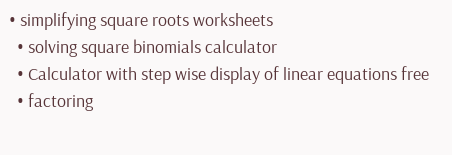• simplifying square roots worksheets
  • solving square binomials calculator
  • Calculator with step wise display of linear equations free
  • factoring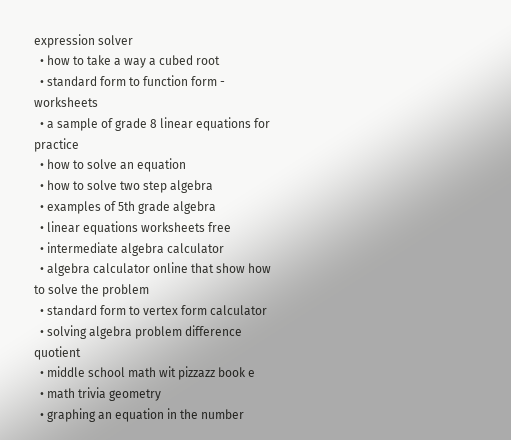expression solver
  • how to take a way a cubed root
  • standard form to function form - worksheets
  • a sample of grade 8 linear equations for practice
  • how to solve an equation
  • how to solve two step algebra
  • examples of 5th grade algebra
  • linear equations worksheets free
  • intermediate algebra calculator
  • algebra calculator online that show how to solve the problem
  • standard form to vertex form calculator
  • solving algebra problem difference quotient
  • middle school math wit pizzazz book e
  • math trivia geometry
  • graphing an equation in the number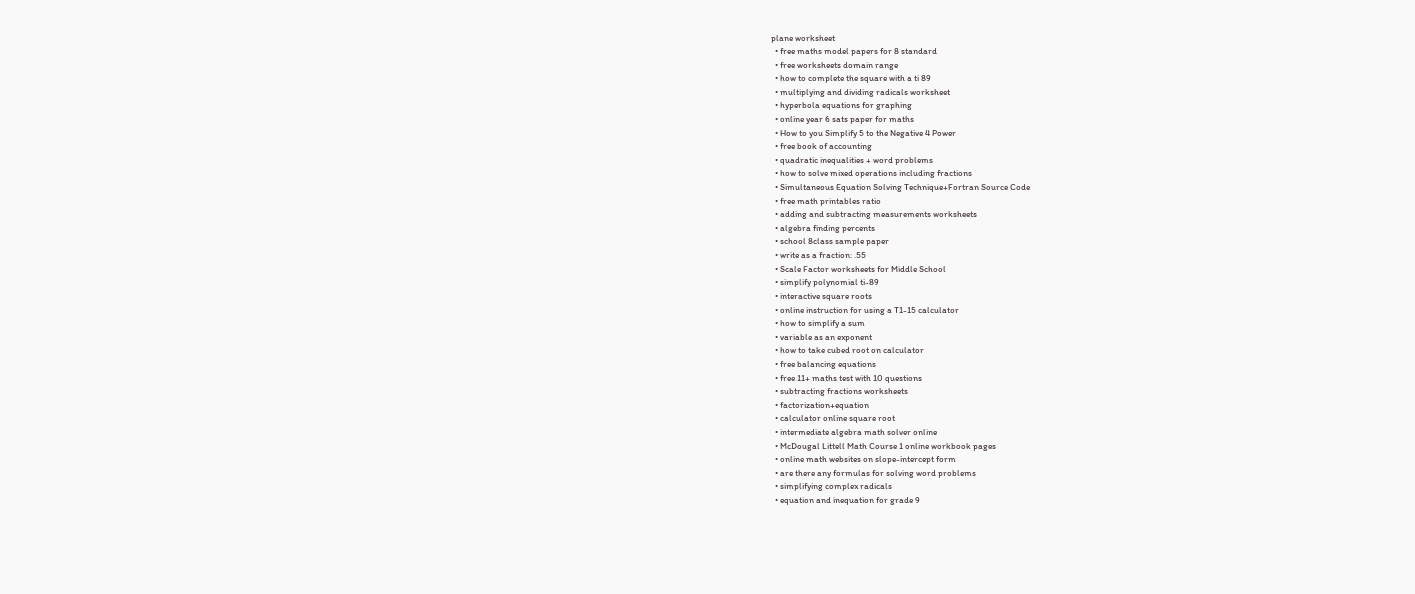plane worksheet
  • free maths model papers for 8 standard
  • free worksheets domain range
  • how to complete the square with a ti 89
  • multiplying and dividing radicals worksheet
  • hyperbola equations for graphing
  • online year 6 sats paper for maths
  • How to you Simplify 5 to the Negative 4 Power
  • free book of accounting
  • quadratic inequalities + word problems
  • how to solve mixed operations including fractions
  • Simultaneous Equation Solving Technique+Fortran Source Code
  • free math printables ratio
  • adding and subtracting measurements worksheets
  • algebra finding percents
  • school 8class sample paper
  • write as a fraction: .55
  • Scale Factor worksheets for Middle School
  • simplify polynomial ti-89
  • interactive square roots
  • online instruction for using a T1-15 calculator
  • how to simplify a sum
  • variable as an exponent
  • how to take cubed root on calculator
  • free balancing equations
  • free 11+ maths test with 10 questions
  • subtracting fractions worksheets
  • factorization+equation
  • calculator online square root
  • intermediate algebra math solver online
  • McDougal Littell Math Course 1 online workbook pages
  • online math websites on slope-intercept form
  • are there any formulas for solving word problems
  • simplifying complex radicals
  • equation and inequation for grade 9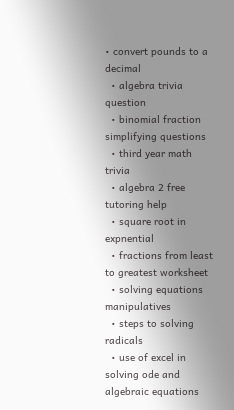• convert pounds to a decimal
  • algebra trivia question
  • binomial fraction simplifying questions
  • third year math trivia
  • algebra 2 free tutoring help
  • square root in expnential
  • fractions from least to greatest worksheet
  • solving equations manipulatives
  • steps to solving radicals
  • use of excel in solving ode and algebraic equations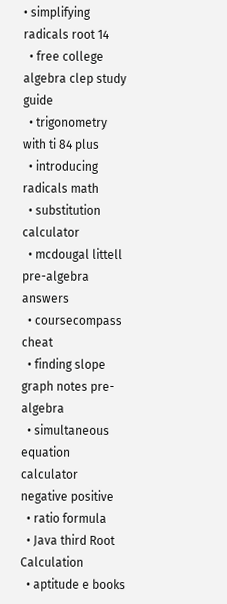• simplifying radicals root 14
  • free college algebra clep study guide
  • trigonometry with ti 84 plus
  • introducing radicals math
  • substitution calculator
  • mcdougal littell pre-algebra answers
  • coursecompass cheat
  • finding slope graph notes pre-algebra
  • simultaneous equation calculator negative positive
  • ratio formula
  • Java third Root Calculation
  • aptitude e books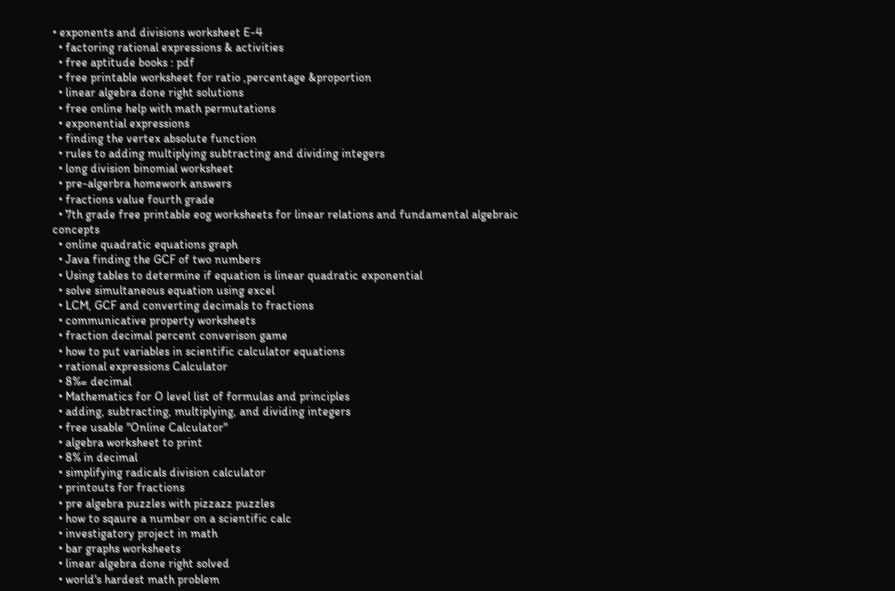• exponents and divisions worksheet E-4
  • factoring rational expressions & activities
  • free aptitude books : pdf
  • free printable worksheet for ratio ,percentage &proportion
  • linear algebra done right solutions
  • free online help with math permutations
  • exponential expressions
  • finding the vertex absolute function
  • rules to adding multiplying subtracting and dividing integers
  • long division binomial worksheet
  • pre-algerbra homework answers
  • fractions value fourth grade
  • 7th grade free printable eog worksheets for linear relations and fundamental algebraic concepts
  • online quadratic equations graph
  • Java finding the GCF of two numbers
  • Using tables to determine if equation is linear quadratic exponential
  • solve simultaneous equation using excel
  • LCM, GCF and converting decimals to fractions
  • communicative property worksheets
  • fraction decimal percent converison game
  • how to put variables in scientific calculator equations
  • rational expressions Calculator
  • 8%= decimal
  • Mathematics for O level list of formulas and principles
  • adding, subtracting, multiplying, and dividing integers
  • free usable "Online Calculator"
  • algebra worksheet to print
  • 8% in decimal
  • simplifying radicals division calculator
  • printouts for fractions
  • pre algebra puzzles with pizzazz puzzles
  • how to sqaure a number on a scientific calc
  • investigatory project in math
  • bar graphs worksheets
  • linear algebra done right solved
  • world's hardest math problem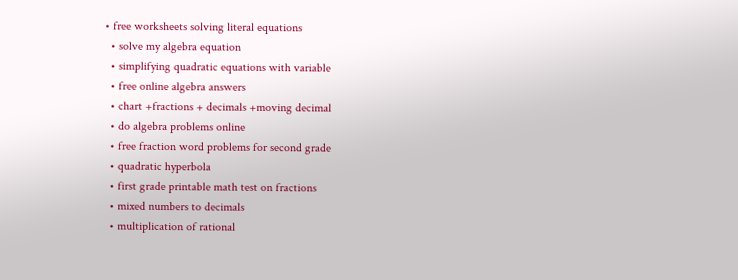• free worksheets solving literal equations
  • solve my algebra equation
  • simplifying quadratic equations with variable
  • free online algebra answers
  • chart +fractions + decimals +moving decimal
  • do algebra problems online
  • free fraction word problems for second grade
  • quadratic hyperbola
  • first grade printable math test on fractions
  • mixed numbers to decimals
  • multiplication of rational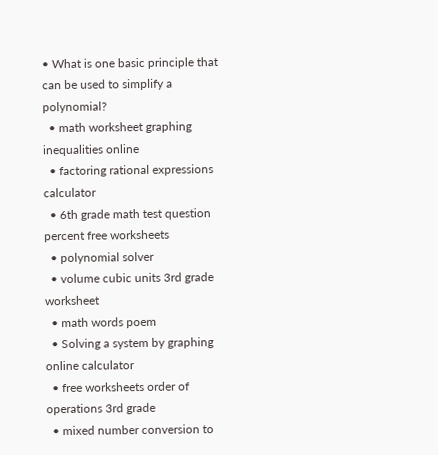• What is one basic principle that can be used to simplify a polynomial?
  • math worksheet graphing inequalities online
  • factoring rational expressions calculator
  • 6th grade math test question percent free worksheets
  • polynomial solver
  • volume cubic units 3rd grade worksheet
  • math words poem
  • Solving a system by graphing online calculator
  • free worksheets order of operations 3rd grade
  • mixed number conversion to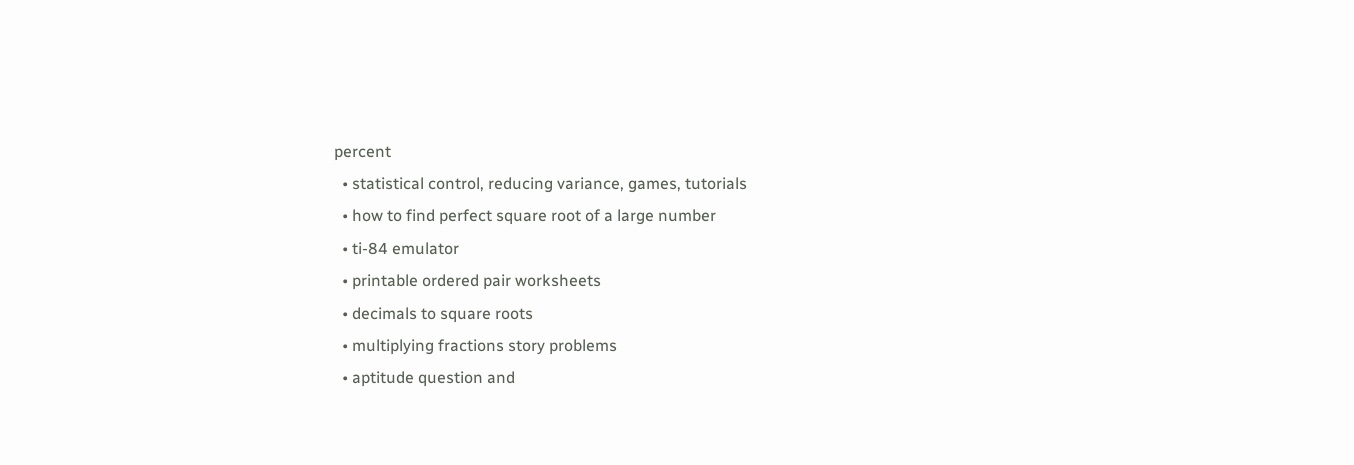percent
  • statistical control, reducing variance, games, tutorials
  • how to find perfect square root of a large number
  • ti-84 emulator
  • printable ordered pair worksheets
  • decimals to square roots
  • multiplying fractions story problems
  • aptitude question and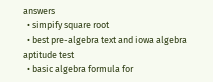answers
  • simpify square root
  • best pre-algebra text and iowa algebra aptitude test
  • basic algebra formula for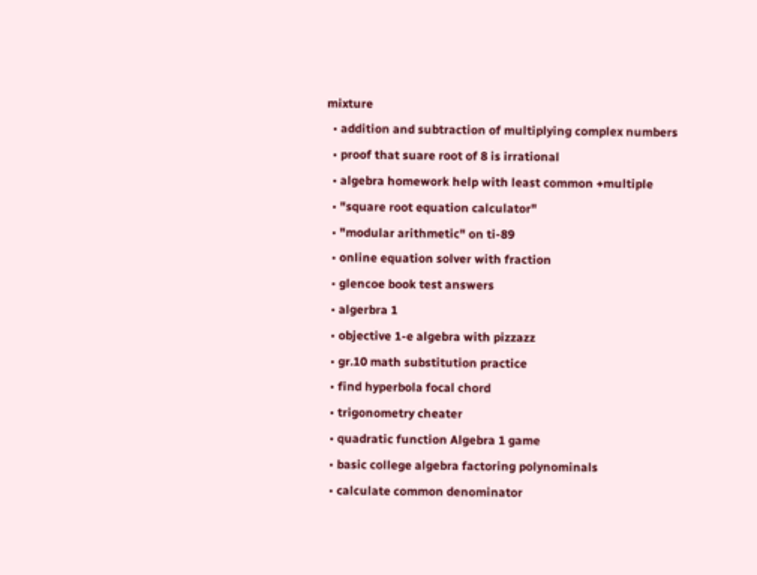mixture
  • addition and subtraction of multiplying complex numbers
  • proof that suare root of 8 is irrational
  • algebra homework help with least common +multiple
  • "square root equation calculator"
  • "modular arithmetic" on ti-89
  • online equation solver with fraction
  • glencoe book test answers
  • algerbra 1
  • objective 1-e algebra with pizzazz
  • gr.10 math substitution practice
  • find hyperbola focal chord
  • trigonometry cheater
  • quadratic function Algebra 1 game
  • basic college algebra factoring polynominals
  • calculate common denominator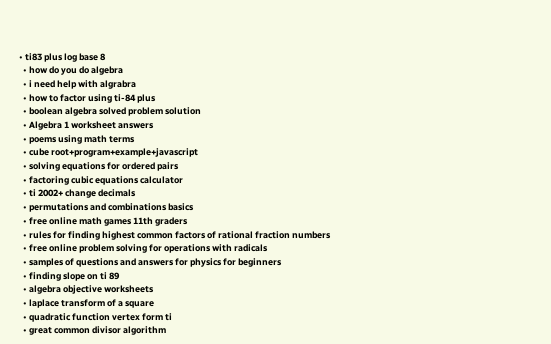• ti83 plus log base 8
  • how do you do algebra
  • i need help with algrabra
  • how to factor using ti-84 plus
  • boolean algebra solved problem solution
  • Algebra 1 worksheet answers
  • poems using math terms
  • cube root+program+example+javascript
  • solving equations for ordered pairs
  • factoring cubic equations calculator
  • ti 2002+ change decimals
  • permutations and combinations basics
  • free online math games 11th graders
  • rules for finding highest common factors of rational fraction numbers
  • free online problem solving for operations with radicals
  • samples of questions and answers for physics for beginners
  • finding slope on ti 89
  • algebra objective worksheets
  • laplace transform of a square
  • quadratic function vertex form ti
  • great common divisor algorithm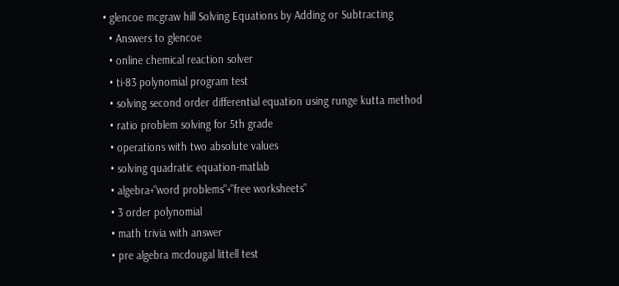• glencoe mcgraw hill Solving Equations by Adding or Subtracting
  • Answers to glencoe
  • online chemical reaction solver
  • ti-83 polynomial program test
  • solving second order differential equation using runge kutta method
  • ratio problem solving for 5th grade
  • operations with two absolute values
  • solving quadratic equation-matlab
  • algebra+"word problems"+"free worksheets"
  • 3 order polynomial
  • math trivia with answer
  • pre algebra mcdougal littell test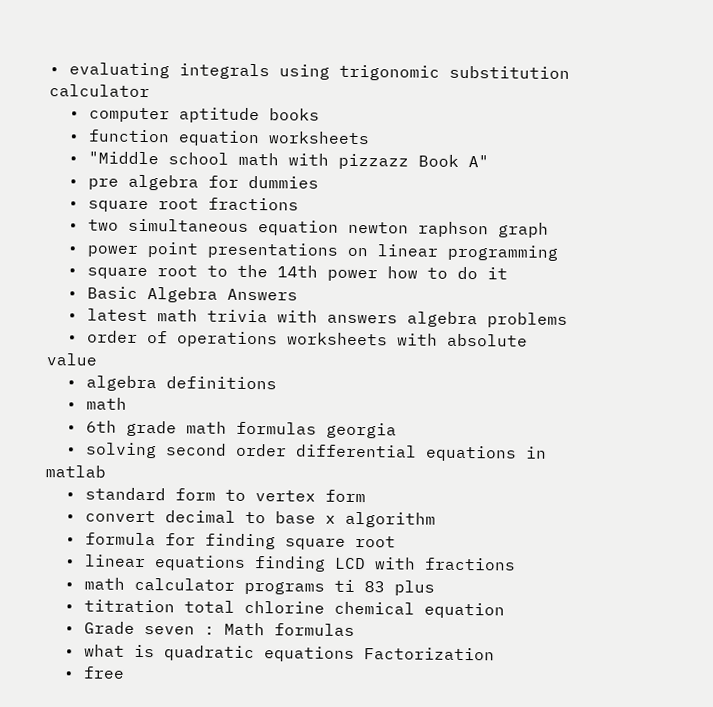• evaluating integrals using trigonomic substitution calculator
  • computer aptitude books
  • function equation worksheets
  • "Middle school math with pizzazz Book A"
  • pre algebra for dummies
  • square root fractions
  • two simultaneous equation newton raphson graph
  • power point presentations on linear programming
  • square root to the 14th power how to do it
  • Basic Algebra Answers
  • latest math trivia with answers algebra problems
  • order of operations worksheets with absolute value
  • algebra definitions
  • math
  • 6th grade math formulas georgia
  • solving second order differential equations in matlab
  • standard form to vertex form
  • convert decimal to base x algorithm
  • formula for finding square root
  • linear equations finding LCD with fractions
  • math calculator programs ti 83 plus
  • titration total chlorine chemical equation
  • Grade seven : Math formulas
  • what is quadratic equations Factorization
  • free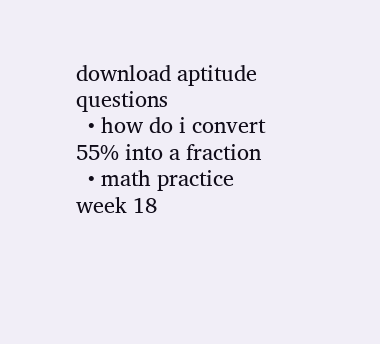download aptitude questions
  • how do i convert 55% into a fraction
  • math practice week 18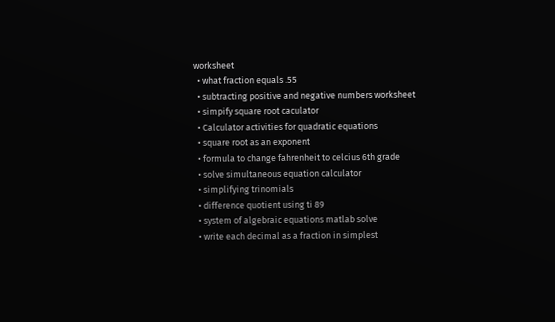worksheet
  • what fraction equals .55
  • subtracting positive and negative numbers worksheet
  • simpify square root caculator
  • Calculator activities for quadratic equations
  • square root as an exponent
  • formula to change fahrenheit to celcius 6th grade
  • solve simultaneous equation calculator
  • simplifying trinomials
  • difference quotient using ti 89
  • system of algebraic equations matlab solve
  • write each decimal as a fraction in simplest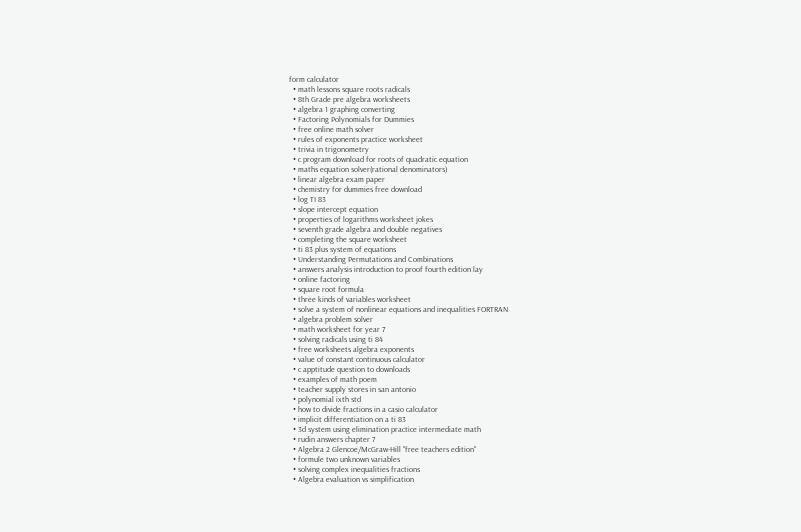form calculator
  • math lessons square roots radicals
  • 8th Grade pre algebra worksheets
  • algebra 1 graphing converting
  • Factoring Polynomials for Dummies
  • free online math solver
  • rules of exponents practice worksheet
  • trivia in trigonometry
  • c program download for roots of quadratic equation
  • maths equation solver(rational denominators)
  • linear algebra exam paper
  • chemistry for dummies free download
  • log TI 83
  • slope intercept equation
  • properties of logarithms worksheet jokes
  • seventh grade algebra and double negatives
  • completing the square worksheet
  • ti 83 plus system of equations
  • Understanding Permutations and Combinations
  • answers analysis introduction to proof fourth edition lay
  • online factoring
  • square root formula
  • three kinds of variables worksheet
  • solve a system of nonlinear equations and inequalities FORTRAN
  • algebra problem solver
  • math worksheet for year 7
  • solving radicals using ti 84
  • free worksheets algebra exponents
  • value of constant continuous calculator
  • c apptitude question to downloads
  • examples of math poem
  • teacher supply stores in san antonio
  • polynomial ixth std
  • how to divide fractions in a casio calculator
  • implicit differentiation on a ti 83
  • 3d system using elimination practice intermediate math
  • rudin answers chapter 7
  • Algebra 2 Glencoe/McGraw-Hill "free teachers edition"
  • formule two unknown variables
  • solving complex inequalities fractions
  • Algebra evaluation vs simplification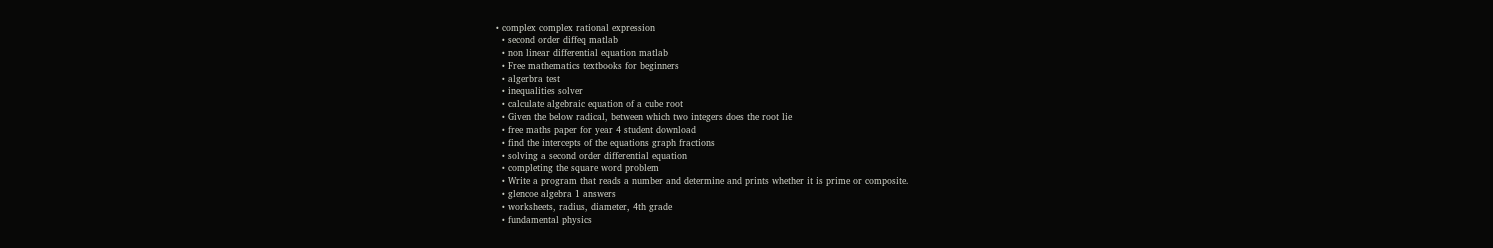• complex complex rational expression
  • second order diffeq matlab
  • non linear differential equation matlab
  • Free mathematics textbooks for beginners
  • algerbra test
  • inequalities solver
  • calculate algebraic equation of a cube root
  • Given the below radical, between which two integers does the root lie
  • free maths paper for year 4 student download
  • find the intercepts of the equations graph fractions
  • solving a second order differential equation
  • completing the square word problem
  • Write a program that reads a number and determine and prints whether it is prime or composite.
  • glencoe algebra 1 answers
  • worksheets, radius, diameter, 4th grade
  • fundamental physics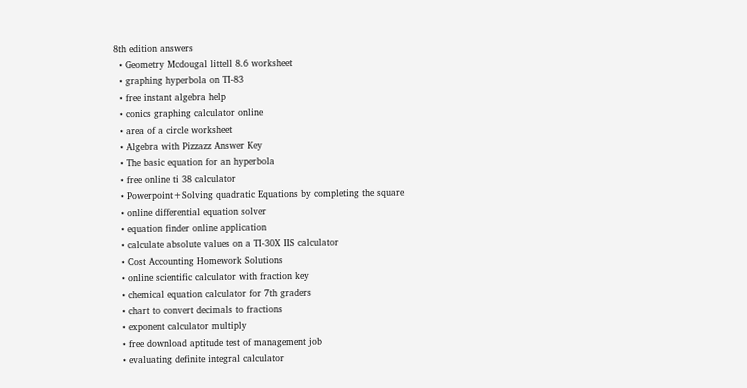8th edition answers
  • Geometry Mcdougal littell 8.6 worksheet
  • graphing hyperbola on TI-83
  • free instant algebra help
  • conics graphing calculator online
  • area of a circle worksheet
  • Algebra with Pizzazz Answer Key
  • The basic equation for an hyperbola
  • free online ti 38 calculator
  • Powerpoint+Solving quadratic Equations by completing the square
  • online differential equation solver
  • equation finder online application
  • calculate absolute values on a TI-30X IIS calculator
  • Cost Accounting Homework Solutions
  • online scientific calculator with fraction key
  • chemical equation calculator for 7th graders
  • chart to convert decimals to fractions
  • exponent calculator multiply
  • free download aptitude test of management job
  • evaluating definite integral calculator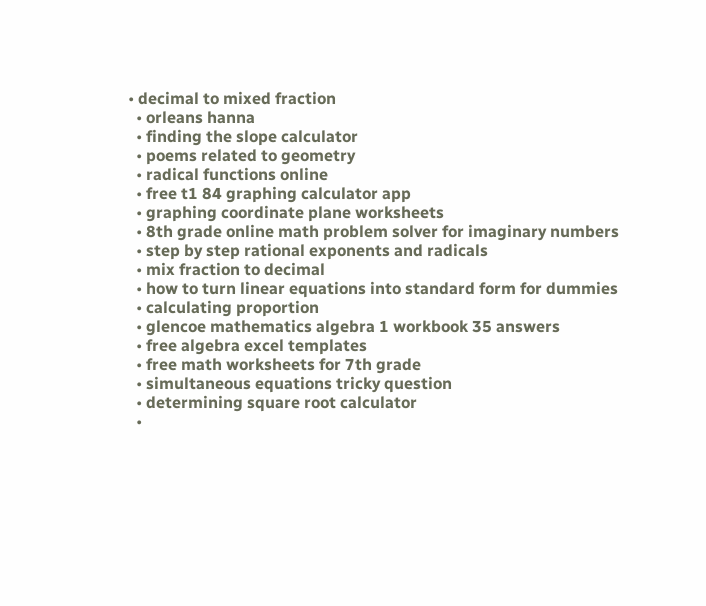• decimal to mixed fraction
  • orleans hanna
  • finding the slope calculator
  • poems related to geometry
  • radical functions online
  • free t1 84 graphing calculator app
  • graphing coordinate plane worksheets
  • 8th grade online math problem solver for imaginary numbers
  • step by step rational exponents and radicals
  • mix fraction to decimal
  • how to turn linear equations into standard form for dummies
  • calculating proportion
  • glencoe mathematics algebra 1 workbook 35 answers
  • free algebra excel templates
  • free math worksheets for 7th grade
  • simultaneous equations tricky question
  • determining square root calculator
  •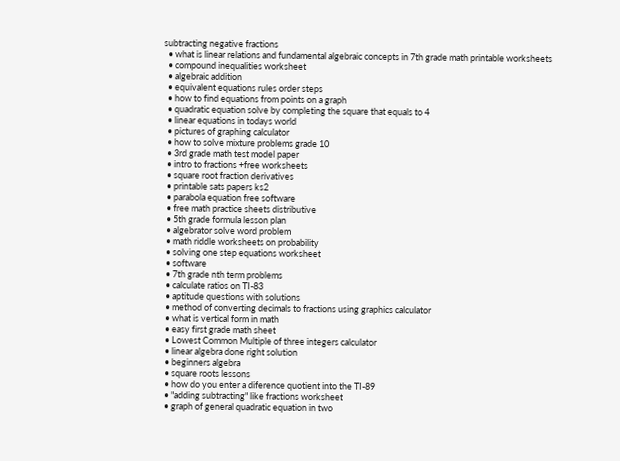subtracting negative fractions
  • what is linear relations and fundamental algebraic concepts in 7th grade math printable worksheets
  • compound inequalities worksheet
  • algebraic addition
  • equivalent equations rules order steps
  • how to find equations from points on a graph
  • quadratic equation solve by completing the square that equals to 4
  • linear equations in todays world
  • pictures of graphing calculator
  • how to solve mixture problems grade 10
  • 3rd grade math test model paper
  • intro to fractions +free worksheets
  • square root fraction derivatives
  • printable sats papers ks2
  • parabola equation free software
  • free math practice sheets distributive
  • 5th grade formula lesson plan
  • algebrator solve word problem
  • math riddle worksheets on probability
  • solving one step equations worksheet
  • software
  • 7th grade nth term problems
  • calculate ratios on TI-83
  • aptitude questions with solutions
  • method of converting decimals to fractions using graphics calculator
  • what is vertical form in math
  • easy first grade math sheet
  • Lowest Common Multiple of three integers calculator
  • linear algebra done right solution
  • beginners algebra
  • square roots lessons
  • how do you enter a diference quotient into the TI-89
  • "adding subtracting" like fractions worksheet
  • graph of general quadratic equation in two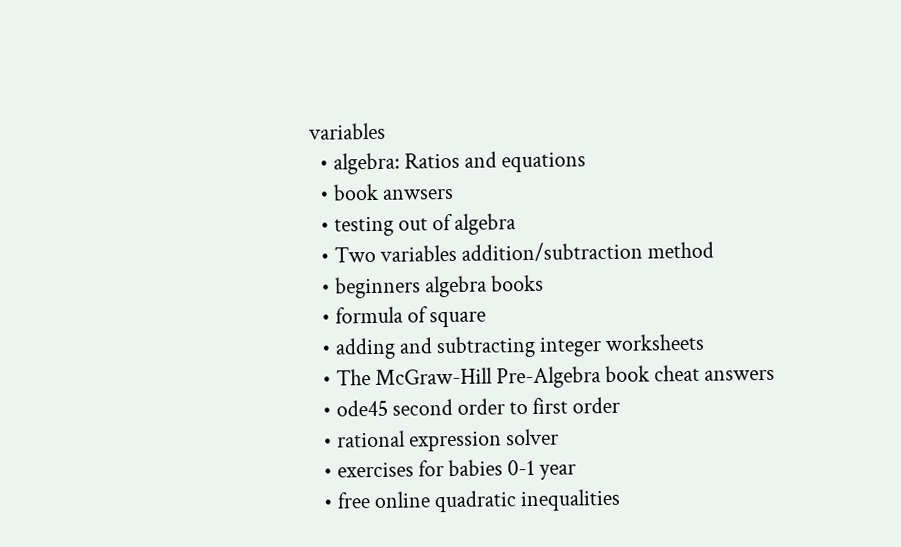variables
  • algebra: Ratios and equations
  • book anwsers
  • testing out of algebra
  • Two variables addition/subtraction method
  • beginners algebra books
  • formula of square
  • adding and subtracting integer worksheets
  • The McGraw-Hill Pre-Algebra book cheat answers
  • ode45 second order to first order
  • rational expression solver
  • exercises for babies 0-1 year
  • free online quadratic inequalities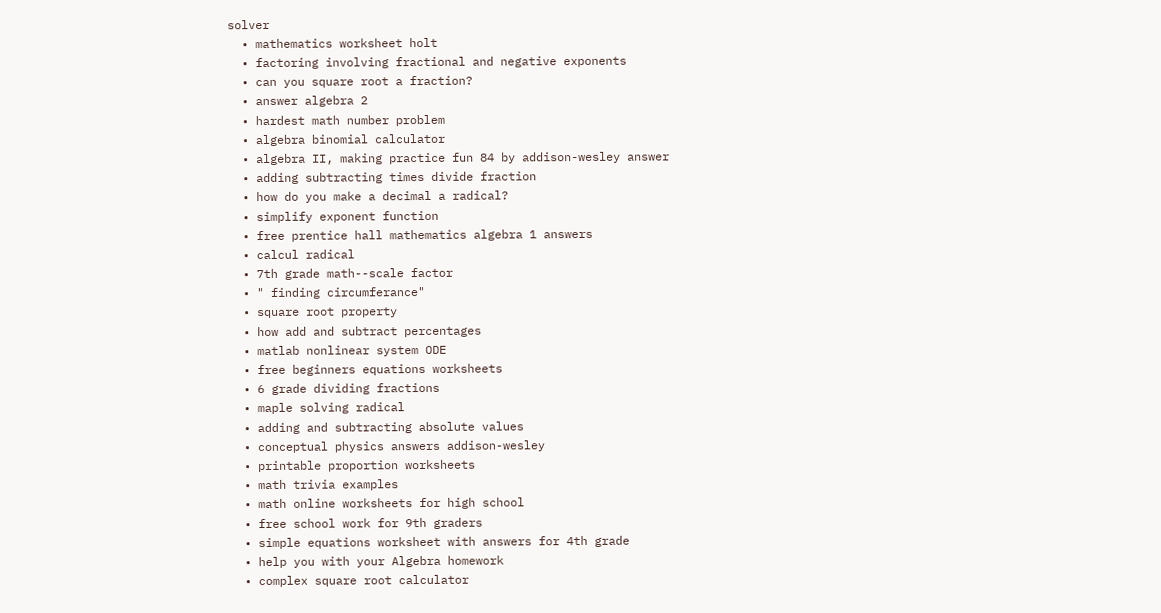solver
  • mathematics worksheet holt
  • factoring involving fractional and negative exponents
  • can you square root a fraction?
  • answer algebra 2
  • hardest math number problem
  • algebra binomial calculator
  • algebra II, making practice fun 84 by addison-wesley answer
  • adding subtracting times divide fraction
  • how do you make a decimal a radical?
  • simplify exponent function
  • free prentice hall mathematics algebra 1 answers
  • calcul radical
  • 7th grade math--scale factor
  • " finding circumferance"
  • square root property
  • how add and subtract percentages
  • matlab nonlinear system ODE
  • free beginners equations worksheets
  • 6 grade dividing fractions
  • maple solving radical
  • adding and subtracting absolute values
  • conceptual physics answers addison-wesley
  • printable proportion worksheets
  • math trivia examples
  • math online worksheets for high school
  • free school work for 9th graders
  • simple equations worksheet with answers for 4th grade
  • help you with your Algebra homework
  • complex square root calculator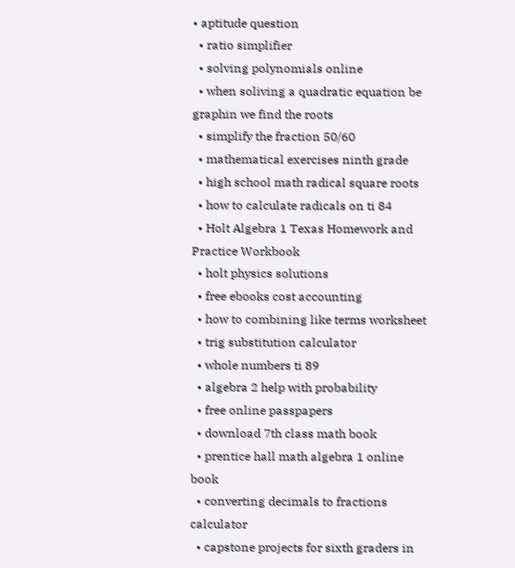• aptitude question
  • ratio simplifier
  • solving polynomials online
  • when soliving a quadratic equation be graphin we find the roots
  • simplify the fraction 50/60
  • mathematical exercises ninth grade
  • high school math radical square roots
  • how to calculate radicals on ti 84
  • Holt Algebra 1 Texas Homework and Practice Workbook
  • holt physics solutions
  • free ebooks cost accounting
  • how to combining like terms worksheet
  • trig substitution calculator
  • whole numbers ti 89
  • algebra 2 help with probability
  • free online passpapers
  • download 7th class math book
  • prentice hall math algebra 1 online book
  • converting decimals to fractions calculator
  • capstone projects for sixth graders in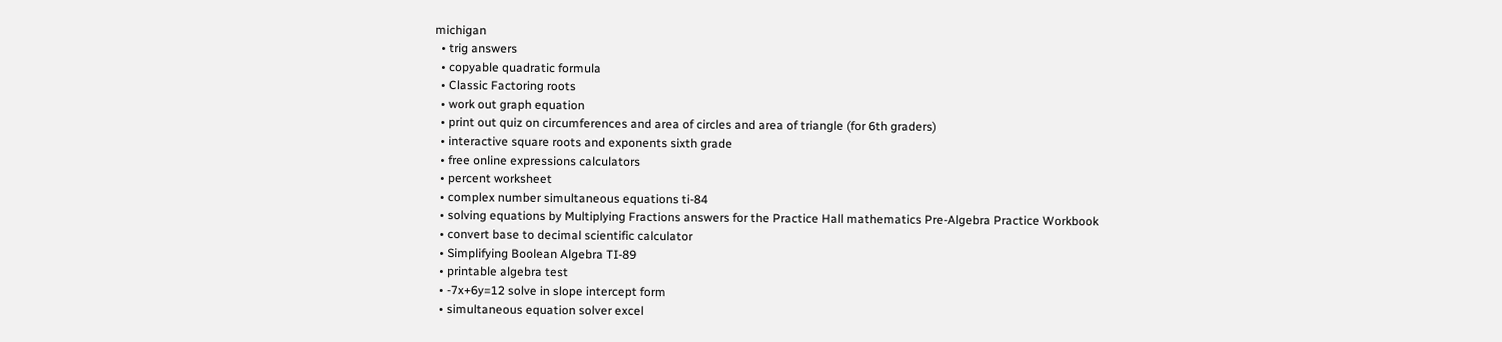michigan
  • trig answers
  • copyable quadratic formula
  • Classic Factoring roots
  • work out graph equation
  • print out quiz on circumferences and area of circles and area of triangle (for 6th graders)
  • interactive square roots and exponents sixth grade
  • free online expressions calculators
  • percent worksheet
  • complex number simultaneous equations ti-84
  • solving equations by Multiplying Fractions answers for the Practice Hall mathematics Pre-Algebra Practice Workbook
  • convert base to decimal scientific calculator
  • Simplifying Boolean Algebra TI-89
  • printable algebra test
  • -7x+6y=12 solve in slope intercept form
  • simultaneous equation solver excel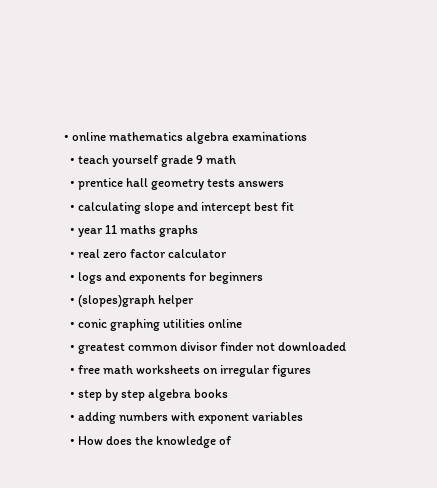• online mathematics algebra examinations
  • teach yourself grade 9 math
  • prentice hall geometry tests answers
  • calculating slope and intercept best fit
  • year 11 maths graphs
  • real zero factor calculator
  • logs and exponents for beginners
  • (slopes)graph helper
  • conic graphing utilities online
  • greatest common divisor finder not downloaded
  • free math worksheets on irregular figures
  • step by step algebra books
  • adding numbers with exponent variables
  • How does the knowledge of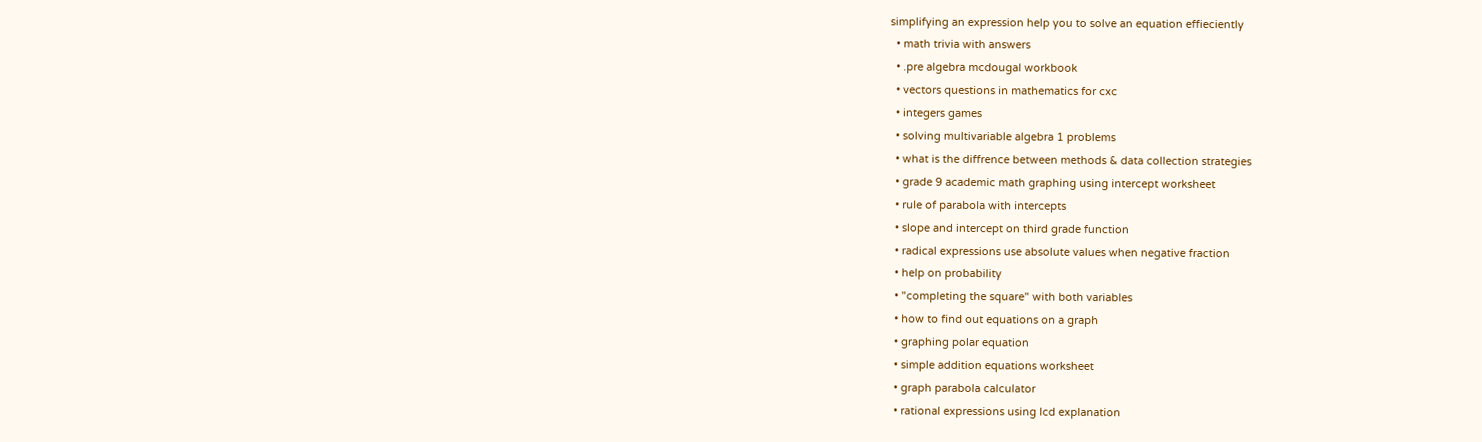simplifying an expression help you to solve an equation effieciently
  • math trivia with answers
  • .pre algebra mcdougal workbook
  • vectors questions in mathematics for cxc
  • integers games
  • solving multivariable algebra 1 problems
  • what is the diffrence between methods & data collection strategies
  • grade 9 academic math graphing using intercept worksheet
  • rule of parabola with intercepts
  • slope and intercept on third grade function
  • radical expressions use absolute values when negative fraction
  • help on probability
  • "completing the square" with both variables
  • how to find out equations on a graph
  • graphing polar equation
  • simple addition equations worksheet
  • graph parabola calculator
  • rational expressions using lcd explanation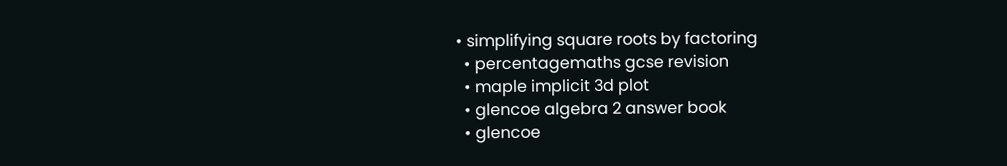• simplifying square roots by factoring
  • percentagemaths gcse revision
  • maple implicit 3d plot
  • glencoe algebra 2 answer book
  • glencoe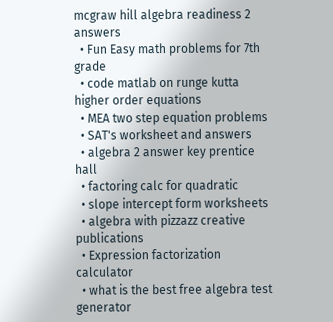mcgraw hill algebra readiness 2 answers
  • Fun Easy math problems for 7th grade
  • code matlab on runge kutta higher order equations
  • MEA two step equation problems
  • SAT's worksheet and answers
  • algebra 2 answer key prentice hall
  • factoring calc for quadratic
  • slope intercept form worksheets
  • algebra with pizzazz creative publications
  • Expression factorization calculator
  • what is the best free algebra test generator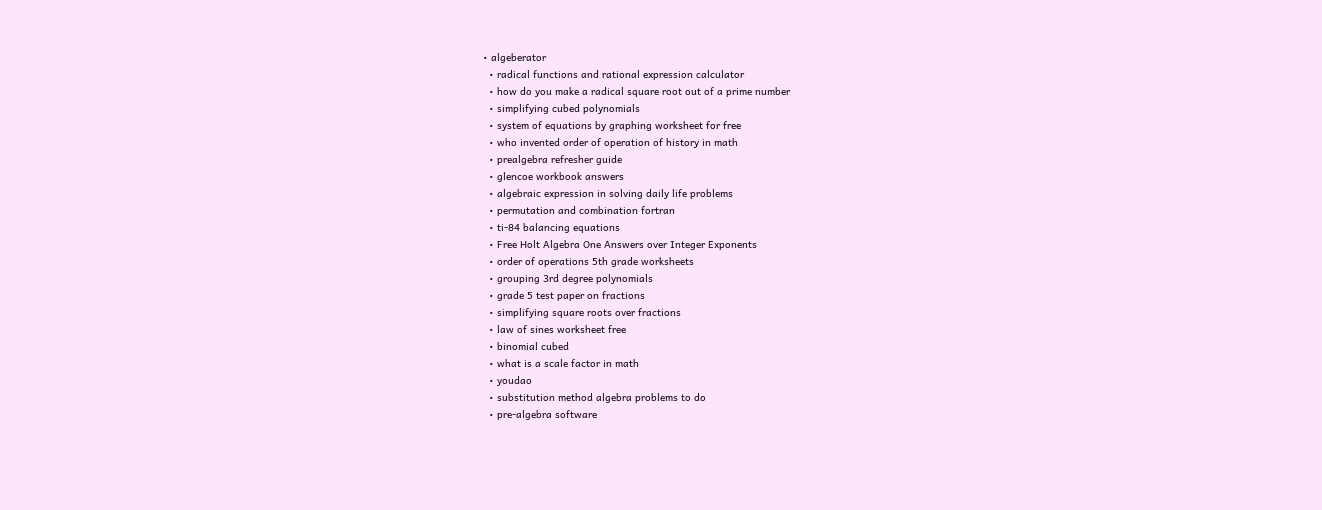• algeberator
  • radical functions and rational expression calculator
  • how do you make a radical square root out of a prime number
  • simplifying cubed polynomials
  • system of equations by graphing worksheet for free
  • who invented order of operation of history in math
  • prealgebra refresher guide
  • glencoe workbook answers
  • algebraic expression in solving daily life problems
  • permutation and combination fortran
  • ti-84 balancing equations
  • Free Holt Algebra One Answers over Integer Exponents
  • order of operations 5th grade worksheets
  • grouping 3rd degree polynomials
  • grade 5 test paper on fractions
  • simplifying square roots over fractions
  • law of sines worksheet free
  • binomial cubed
  • what is a scale factor in math
  • youdao
  • substitution method algebra problems to do
  • pre-algebra software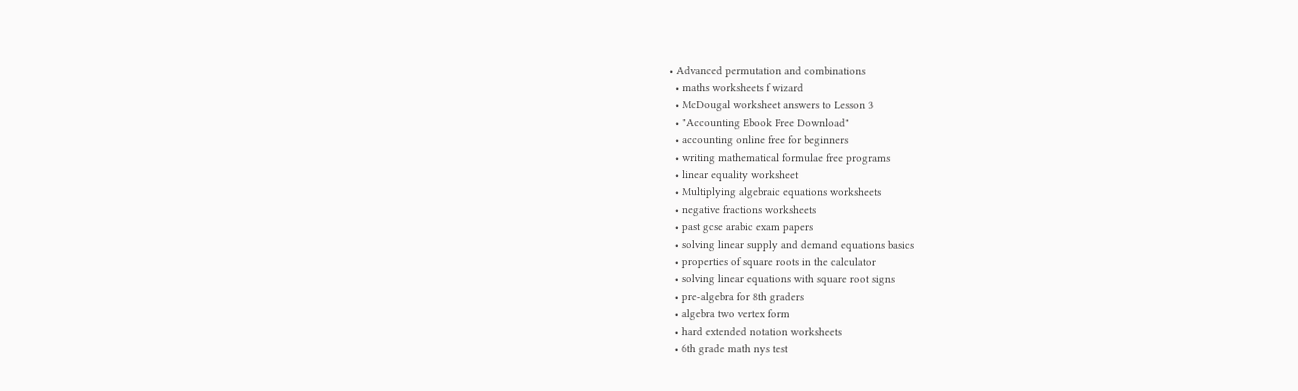• Advanced permutation and combinations
  • maths worksheets f wizard
  • McDougal worksheet answers to Lesson 3
  • "Accounting Ebook Free Download"
  • accounting online free for beginners
  • writing mathematical formulae free programs
  • linear equality worksheet
  • Multiplying algebraic equations worksheets
  • negative fractions worksheets
  • past gcse arabic exam papers
  • solving linear supply and demand equations basics
  • properties of square roots in the calculator
  • solving linear equations with square root signs
  • pre-algebra for 8th graders
  • algebra two vertex form
  • hard extended notation worksheets
  • 6th grade math nys test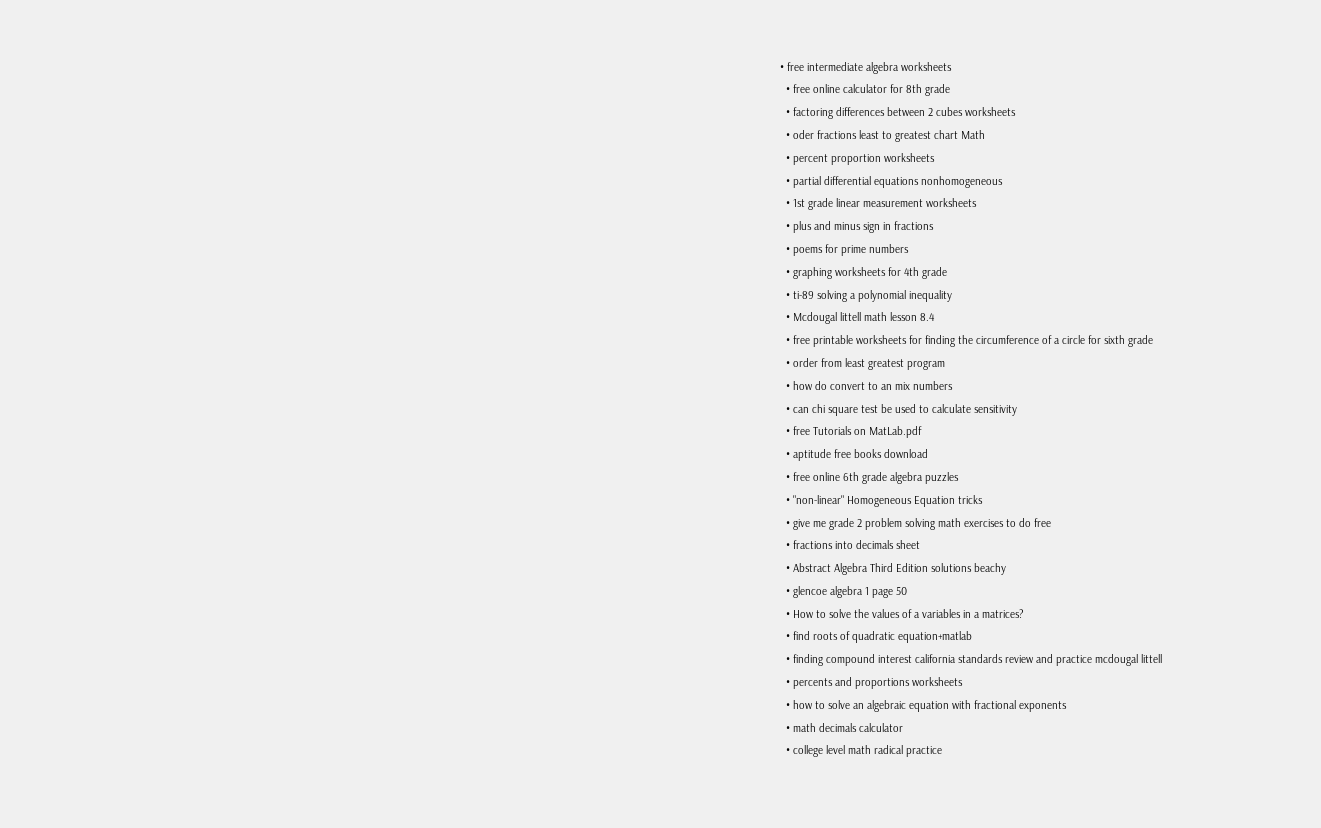• free intermediate algebra worksheets
  • free online calculator for 8th grade
  • factoring differences between 2 cubes worksheets
  • oder fractions least to greatest chart Math
  • percent proportion worksheets
  • partial differential equations nonhomogeneous
  • 1st grade linear measurement worksheets
  • plus and minus sign in fractions
  • poems for prime numbers
  • graphing worksheets for 4th grade
  • ti-89 solving a polynomial inequality
  • Mcdougal littell math lesson 8.4
  • free printable worksheets for finding the circumference of a circle for sixth grade
  • order from least greatest program
  • how do convert to an mix numbers
  • can chi square test be used to calculate sensitivity
  • free Tutorials on MatLab.pdf
  • aptitude free books download
  • free online 6th grade algebra puzzles
  • "non-linear" Homogeneous Equation tricks
  • give me grade 2 problem solving math exercises to do free
  • fractions into decimals sheet
  • Abstract Algebra Third Edition solutions beachy
  • glencoe algebra 1 page 50
  • How to solve the values of a variables in a matrices?
  • find roots of quadratic equation+matlab
  • finding compound interest california standards review and practice mcdougal littell
  • percents and proportions worksheets
  • how to solve an algebraic equation with fractional exponents
  • math decimals calculator
  • college level math radical practice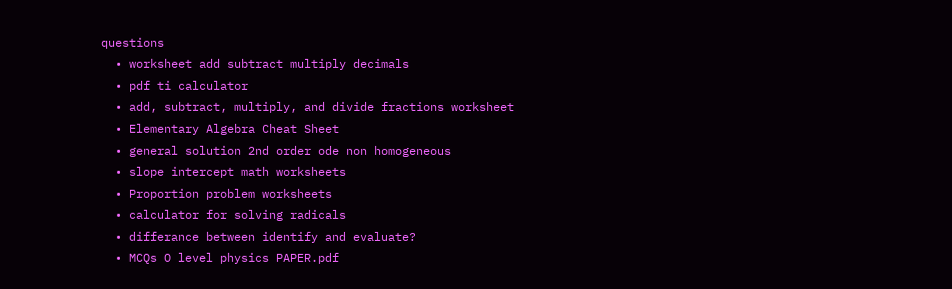questions
  • worksheet add subtract multiply decimals
  • pdf ti calculator
  • add, subtract, multiply, and divide fractions worksheet
  • Elementary Algebra Cheat Sheet
  • general solution 2nd order ode non homogeneous
  • slope intercept math worksheets
  • Proportion problem worksheets
  • calculator for solving radicals
  • differance between identify and evaluate?
  • MCQs O level physics PAPER.pdf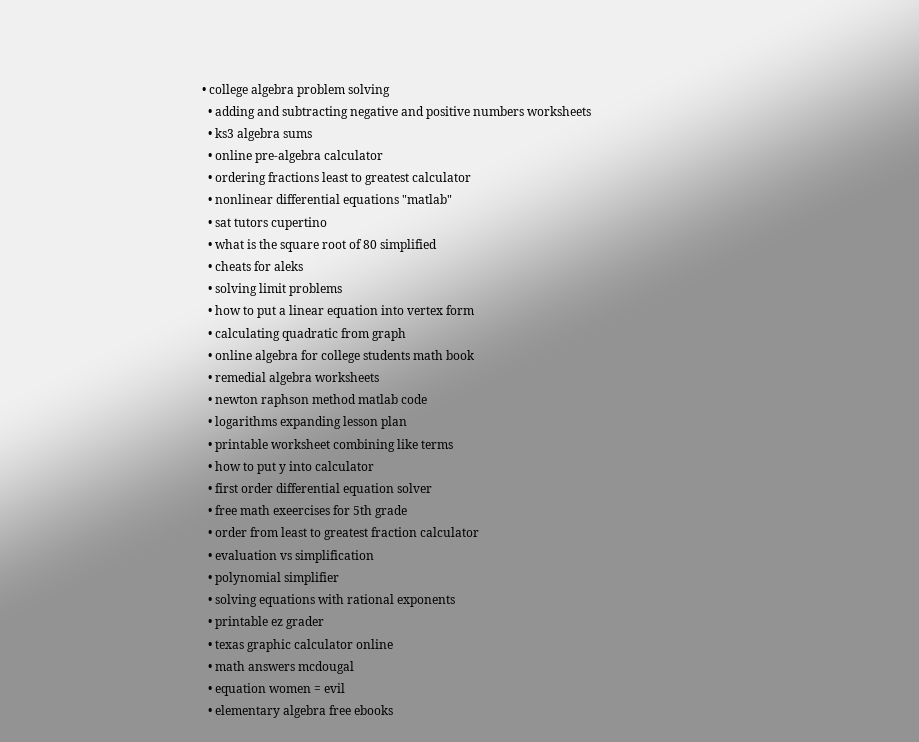• college algebra problem solving
  • adding and subtracting negative and positive numbers worksheets
  • ks3 algebra sums
  • online pre-algebra calculator
  • ordering fractions least to greatest calculator
  • nonlinear differential equations "matlab"
  • sat tutors cupertino
  • what is the square root of 80 simplified
  • cheats for aleks
  • solving limit problems
  • how to put a linear equation into vertex form
  • calculating quadratic from graph
  • online algebra for college students math book
  • remedial algebra worksheets
  • newton raphson method matlab code
  • logarithms expanding lesson plan
  • printable worksheet combining like terms
  • how to put y into calculator
  • first order differential equation solver
  • free math exeercises for 5th grade
  • order from least to greatest fraction calculator
  • evaluation vs simplification
  • polynomial simplifier
  • solving equations with rational exponents
  • printable ez grader
  • texas graphic calculator online
  • math answers mcdougal
  • equation women = evil
  • elementary algebra free ebooks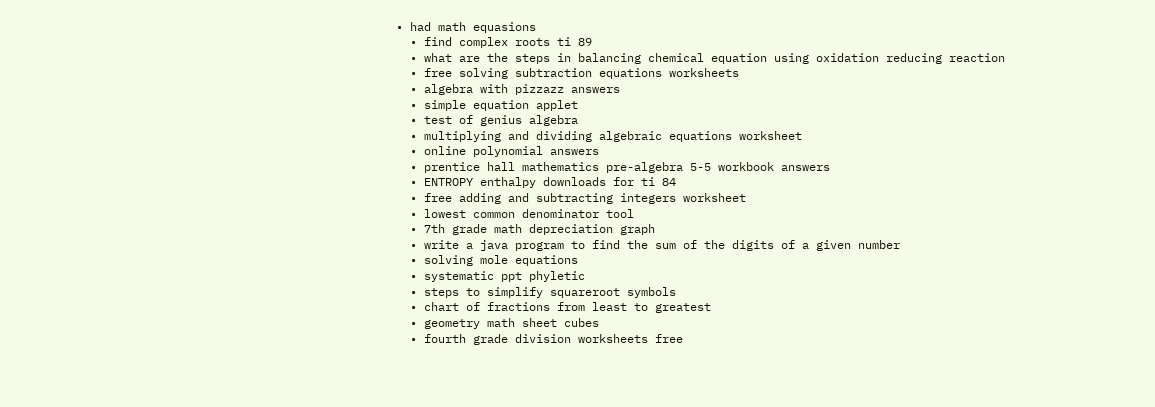• had math equasions
  • find complex roots ti 89
  • what are the steps in balancing chemical equation using oxidation reducing reaction
  • free solving subtraction equations worksheets
  • algebra with pizzazz answers
  • simple equation applet
  • test of genius algebra
  • multiplying and dividing algebraic equations worksheet
  • online polynomial answers
  • prentice hall mathematics pre-algebra 5-5 workbook answers
  • ENTROPY enthalpy downloads for ti 84
  • free adding and subtracting integers worksheet
  • lowest common denominator tool
  • 7th grade math depreciation graph
  • write a java program to find the sum of the digits of a given number
  • solving mole equations
  • systematic ppt phyletic
  • steps to simplify squareroot symbols
  • chart of fractions from least to greatest
  • geometry math sheet cubes
  • fourth grade division worksheets free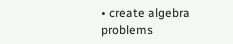• create algebra problems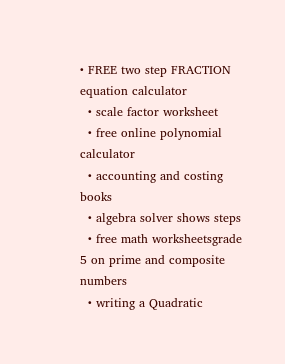• FREE two step FRACTION equation calculator
  • scale factor worksheet
  • free online polynomial calculator
  • accounting and costing books
  • algebra solver shows steps
  • free math worksheetsgrade 5 on prime and composite numbers
  • writing a Quadratic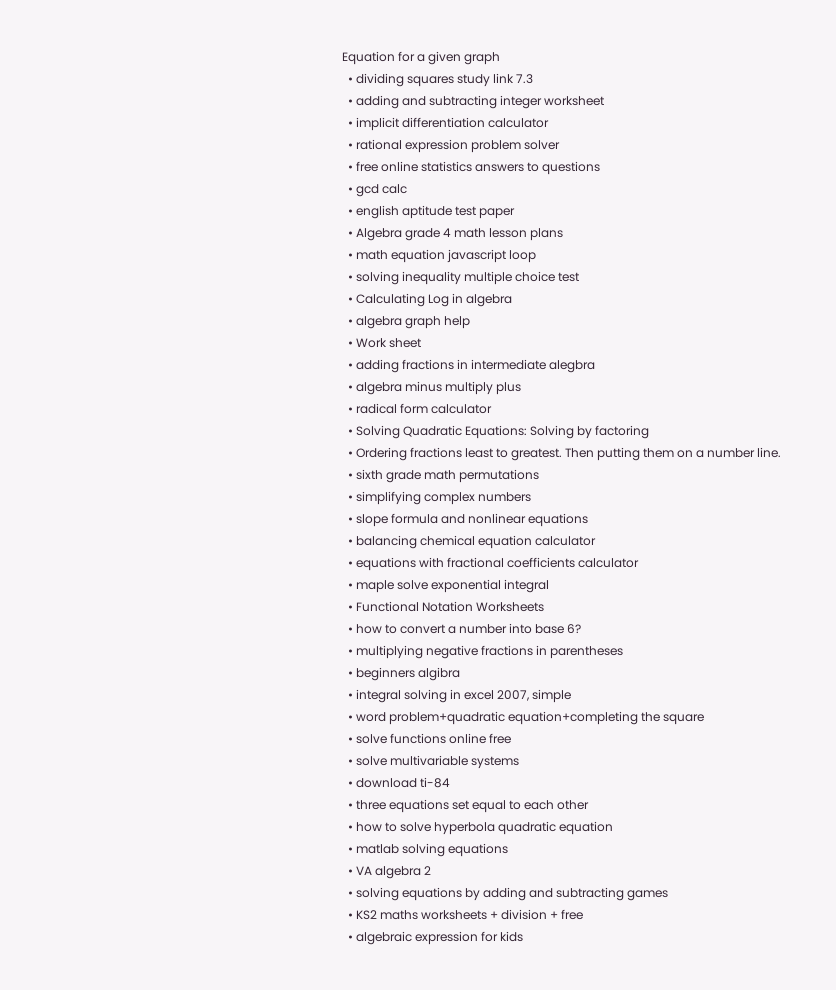Equation for a given graph
  • dividing squares study link 7.3
  • adding and subtracting integer worksheet
  • implicit differentiation calculator
  • rational expression problem solver
  • free online statistics answers to questions
  • gcd calc
  • english aptitude test paper
  • Algebra grade 4 math lesson plans
  • math equation javascript loop
  • solving inequality multiple choice test
  • Calculating Log in algebra
  • algebra graph help
  • Work sheet
  • adding fractions in intermediate alegbra
  • algebra minus multiply plus
  • radical form calculator
  • Solving Quadratic Equations: Solving by factoring
  • Ordering fractions least to greatest. Then putting them on a number line.
  • sixth grade math permutations
  • simplifying complex numbers
  • slope formula and nonlinear equations
  • balancing chemical equation calculator
  • equations with fractional coefficients calculator
  • maple solve exponential integral
  • Functional Notation Worksheets
  • how to convert a number into base 6?
  • multiplying negative fractions in parentheses
  • beginners algibra
  • integral solving in excel 2007, simple
  • word problem+quadratic equation+completing the square
  • solve functions online free
  • solve multivariable systems
  • download ti-84
  • three equations set equal to each other
  • how to solve hyperbola quadratic equation
  • matlab solving equations
  • VA algebra 2
  • solving equations by adding and subtracting games
  • KS2 maths worksheets + division + free
  • algebraic expression for kids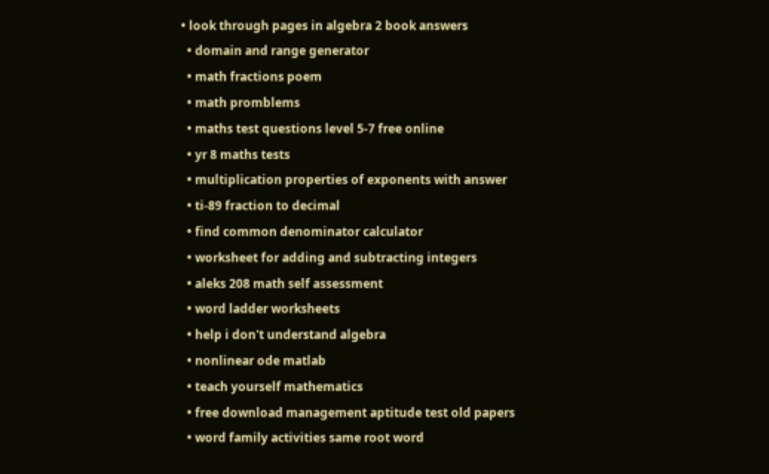• look through pages in algebra 2 book answers
  • domain and range generator
  • math fractions poem
  • math promblems
  • maths test questions level 5-7 free online
  • yr 8 maths tests
  • multiplication properties of exponents with answer
  • ti-89 fraction to decimal
  • find common denominator calculator
  • worksheet for adding and subtracting integers
  • aleks 208 math self assessment
  • word ladder worksheets
  • help i don't understand algebra
  • nonlinear ode matlab
  • teach yourself mathematics
  • free download management aptitude test old papers
  • word family activities same root word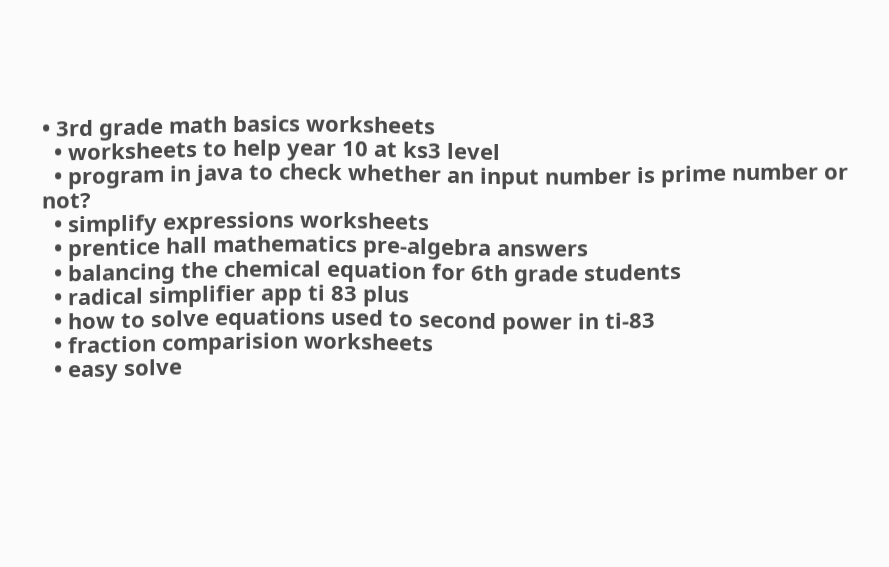• 3rd grade math basics worksheets
  • worksheets to help year 10 at ks3 level
  • program in java to check whether an input number is prime number or not?
  • simplify expressions worksheets
  • prentice hall mathematics pre-algebra answers
  • balancing the chemical equation for 6th grade students
  • radical simplifier app ti 83 plus
  • how to solve equations used to second power in ti-83
  • fraction comparision worksheets
  • easy solve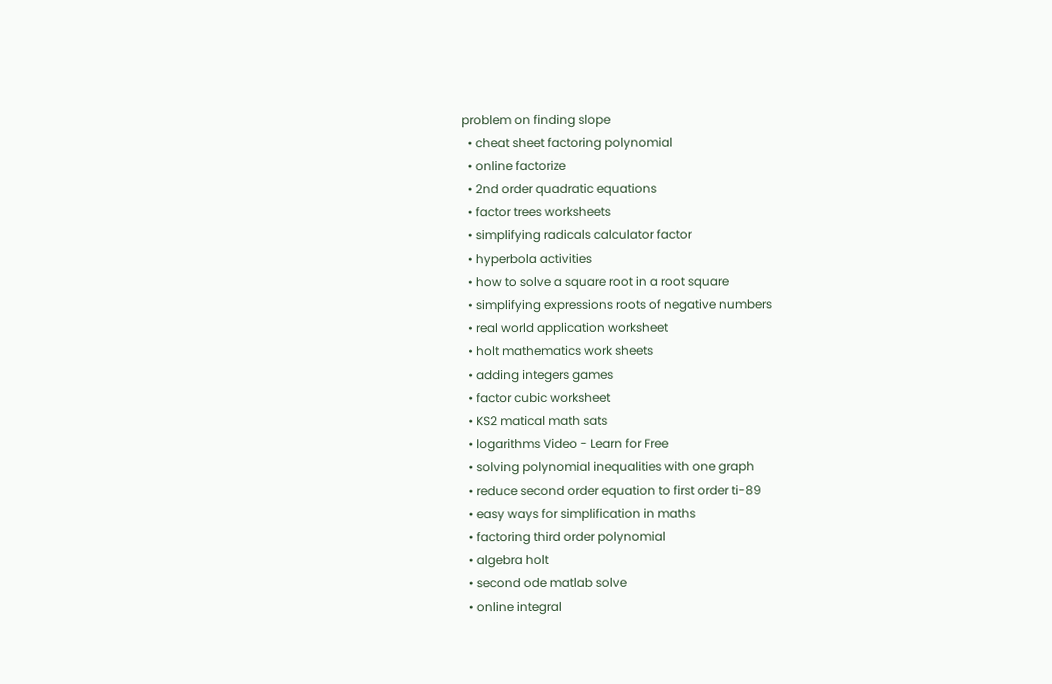problem on finding slope
  • cheat sheet factoring polynomial
  • online factorize
  • 2nd order quadratic equations
  • factor trees worksheets
  • simplifying radicals calculator factor
  • hyperbola activities
  • how to solve a square root in a root square
  • simplifying expressions roots of negative numbers
  • real world application worksheet
  • holt mathematics work sheets
  • adding integers games
  • factor cubic worksheet
  • KS2 matical math sats
  • logarithms Video - Learn for Free
  • solving polynomial inequalities with one graph
  • reduce second order equation to first order ti-89
  • easy ways for simplification in maths
  • factoring third order polynomial
  • algebra holt
  • second ode matlab solve
  • online integral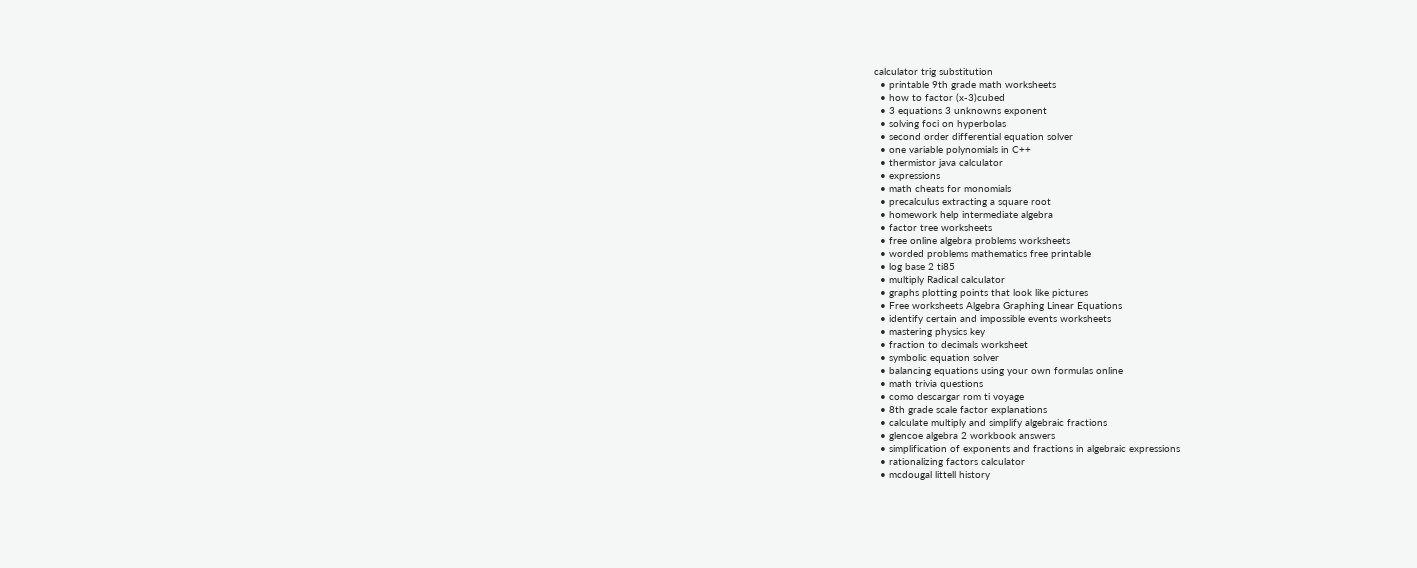calculator trig substitution
  • printable 9th grade math worksheets
  • how to factor (x-3)cubed
  • 3 equations 3 unknowns exponent
  • solving foci on hyperbolas
  • second order differential equation solver
  • one variable polynomials in C++
  • thermistor java calculator
  • expressions
  • math cheats for monomials
  • precalculus extracting a square root
  • homework help intermediate algebra
  • factor tree worksheets
  • free online algebra problems worksheets
  • worded problems mathematics free printable
  • log base 2 ti85
  • multiply Radical calculator
  • graphs plotting points that look like pictures
  • Free worksheets Algebra Graphing Linear Equations
  • identify certain and impossible events worksheets
  • mastering physics key
  • fraction to decimals worksheet
  • symbolic equation solver
  • balancing equations using your own formulas online
  • math trivia questions
  • como descargar rom ti voyage
  • 8th grade scale factor explanations
  • calculate multiply and simplify algebraic fractions
  • glencoe algebra 2 workbook answers
  • simplification of exponents and fractions in algebraic expressions
  • rationalizing factors calculator
  • mcdougal littell history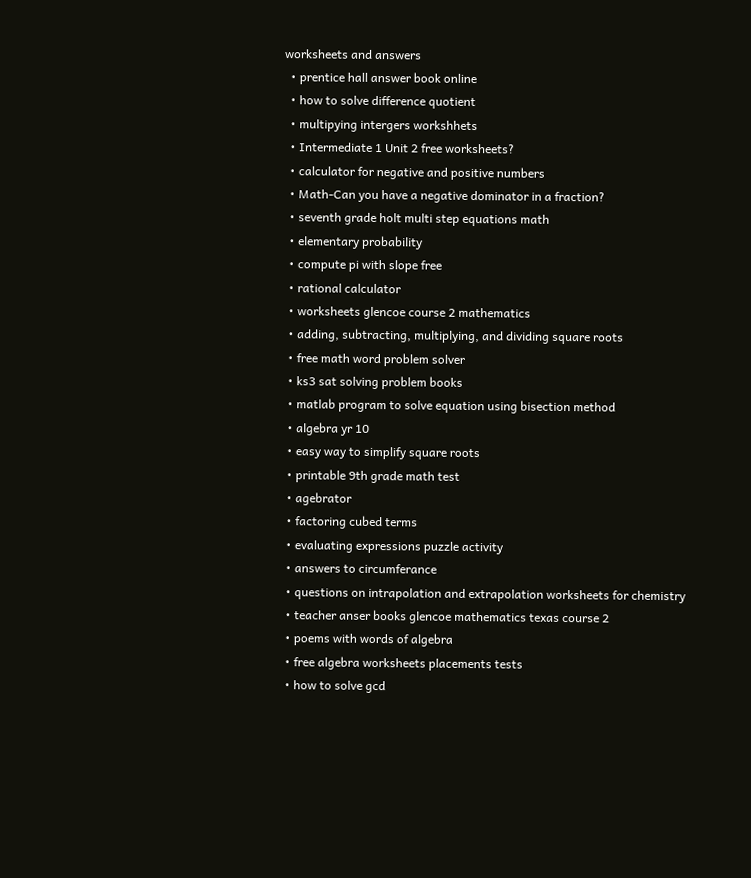worksheets and answers
  • prentice hall answer book online
  • how to solve difference quotient
  • multipying intergers workshhets
  • Intermediate 1 Unit 2 free worksheets?
  • calculator for negative and positive numbers
  • Math-Can you have a negative dominator in a fraction?
  • seventh grade holt multi step equations math
  • elementary probability
  • compute pi with slope free
  • rational calculator
  • worksheets glencoe course 2 mathematics
  • adding, subtracting, multiplying, and dividing square roots
  • free math word problem solver
  • ks3 sat solving problem books
  • matlab program to solve equation using bisection method
  • algebra yr 10
  • easy way to simplify square roots
  • printable 9th grade math test
  • agebrator
  • factoring cubed terms
  • evaluating expressions puzzle activity
  • answers to circumferance
  • questions on intrapolation and extrapolation worksheets for chemistry
  • teacher anser books glencoe mathematics texas course 2
  • poems with words of algebra
  • free algebra worksheets placements tests
  • how to solve gcd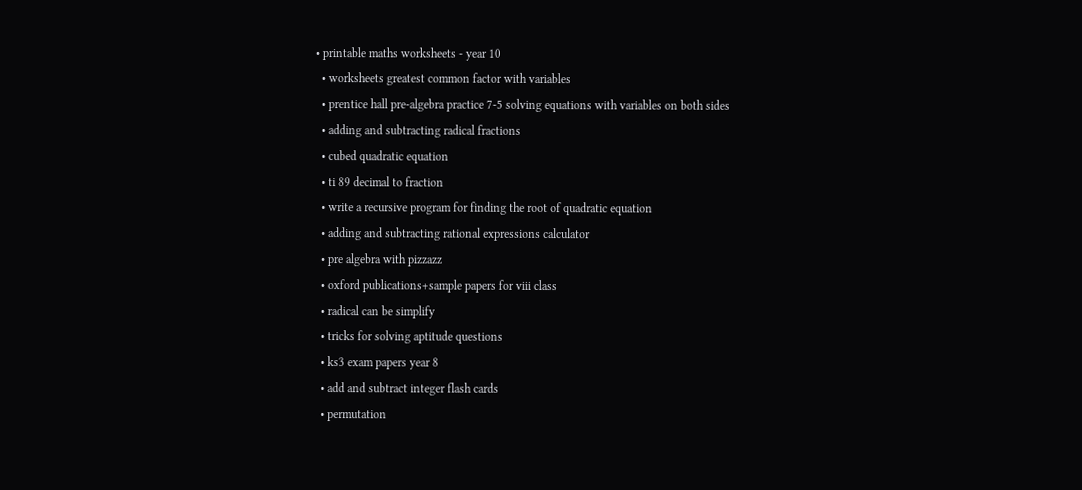• printable maths worksheets - year 10
  • worksheets greatest common factor with variables
  • prentice hall pre-algebra practice 7-5 solving equations with variables on both sides
  • adding and subtracting radical fractions
  • cubed quadratic equation
  • ti 89 decimal to fraction
  • write a recursive program for finding the root of quadratic equation
  • adding and subtracting rational expressions calculator
  • pre algebra with pizzazz
  • oxford publications+sample papers for viii class
  • radical can be simplify
  • tricks for solving aptitude questions
  • ks3 exam papers year 8
  • add and subtract integer flash cards
  • permutation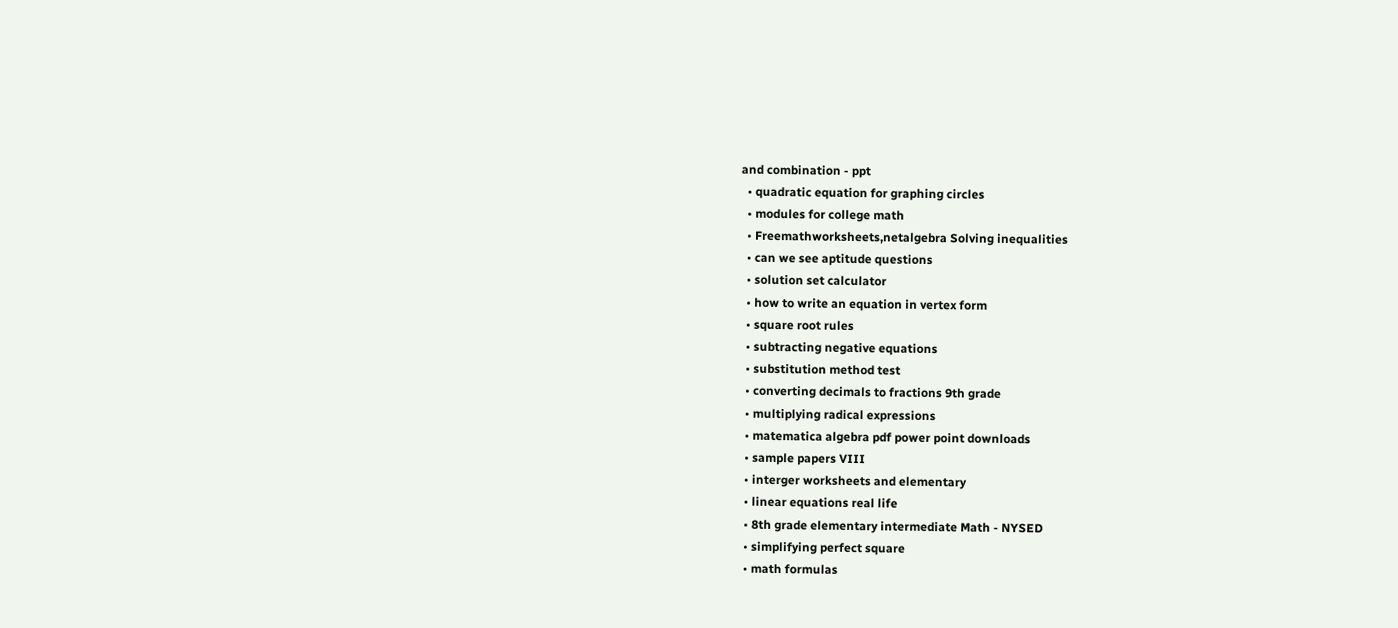and combination - ppt
  • quadratic equation for graphing circles
  • modules for college math
  • Freemathworksheets,netalgebra Solving inequalities
  • can we see aptitude questions
  • solution set calculator
  • how to write an equation in vertex form
  • square root rules
  • subtracting negative equations
  • substitution method test
  • converting decimals to fractions 9th grade
  • multiplying radical expressions
  • matematica algebra pdf power point downloads
  • sample papers VIII
  • interger worksheets and elementary
  • linear equations real life
  • 8th grade elementary intermediate Math - NYSED
  • simplifying perfect square
  • math formulas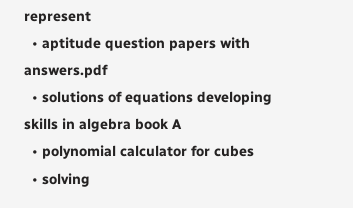represent
  • aptitude question papers with answers.pdf
  • solutions of equations developing skills in algebra book A
  • polynomial calculator for cubes
  • solving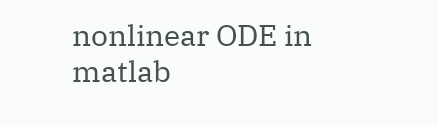nonlinear ODE in matlab